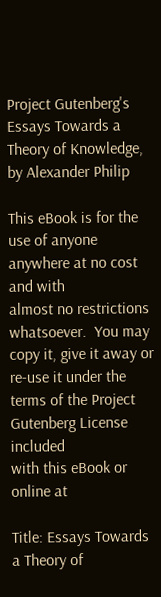Project Gutenberg's Essays Towards a Theory of Knowledge, by Alexander Philip

This eBook is for the use of anyone anywhere at no cost and with
almost no restrictions whatsoever.  You may copy it, give it away or
re-use it under the terms of the Project Gutenberg License included
with this eBook or online at

Title: Essays Towards a Theory of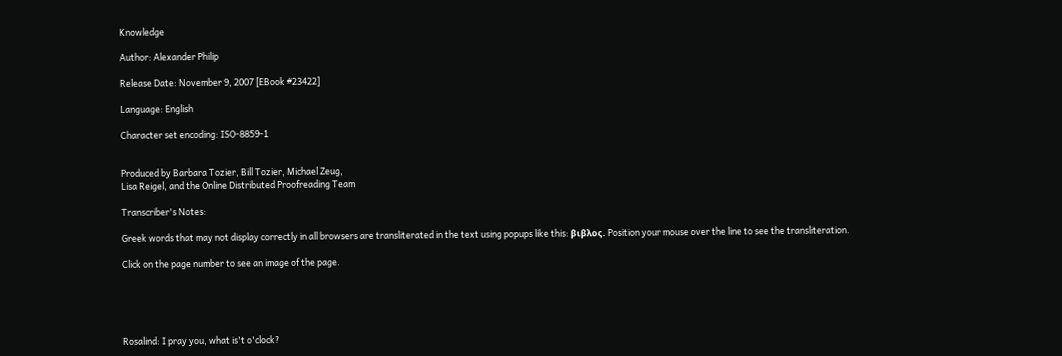Knowledge

Author: Alexander Philip

Release Date: November 9, 2007 [EBook #23422]

Language: English

Character set encoding: ISO-8859-1


Produced by Barbara Tozier, Bill Tozier, Michael Zeug,
Lisa Reigel, and the Online Distributed Proofreading Team

Transcriber's Notes:

Greek words that may not display correctly in all browsers are transliterated in the text using popups like this: βιβλος. Position your mouse over the line to see the transliteration.

Click on the page number to see an image of the page.





Rosalind: I pray you, what is't o'clock?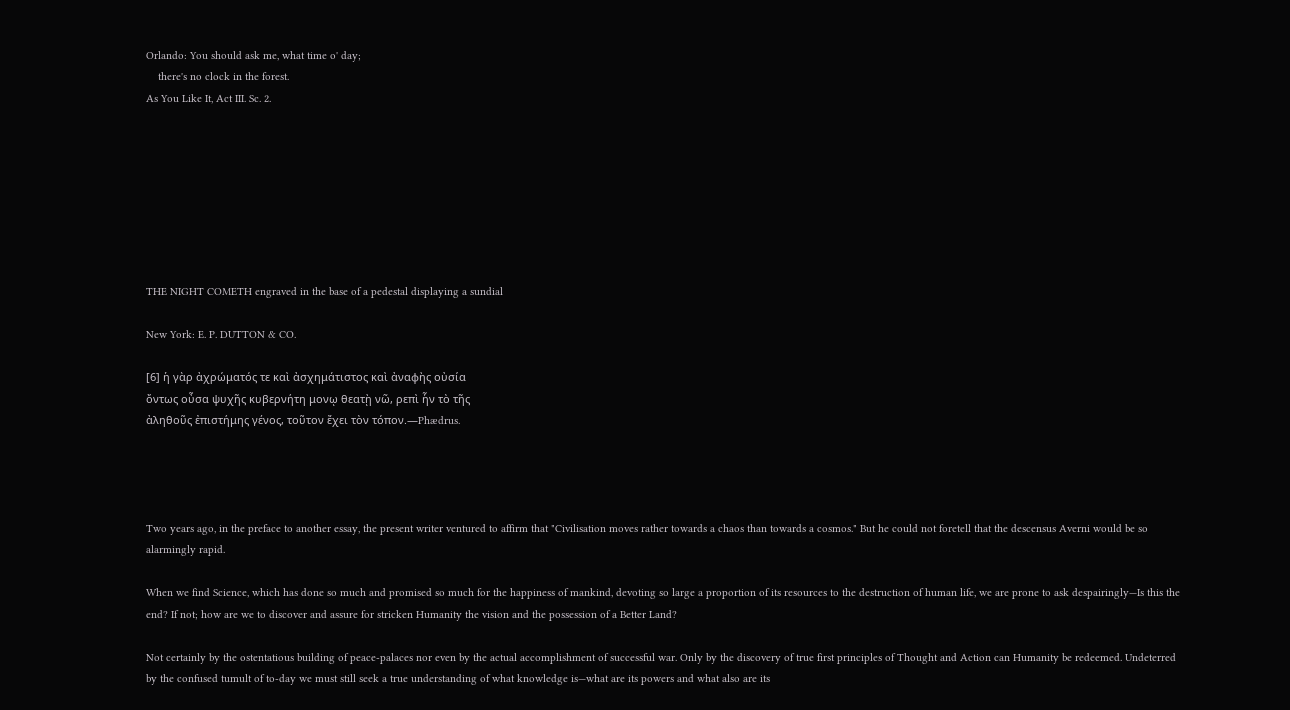Orlando: You should ask me, what time o' day;
    there's no clock in the forest.
As You Like It, Act III. Sc. 2.








THE NIGHT COMETH engraved in the base of a pedestal displaying a sundial

New York: E. P. DUTTON & CO.

[6] ἡ γὰρ ἀχρώματός τε καὶ ἀσχημάτιστος καὶ ἀναφὴς οὐσία
ὄντως οὖσα ψυχῆς κυβερνήτη μονῳ θεατῂ νῶ, ρεπὶ ἧν τὸ τῆς
ἀληθοῦς ἐπιστήμης γένος, τοῦτον ἔχει τὸν τόπον.—Phædrus.




Two years ago, in the preface to another essay, the present writer ventured to affirm that "Civilisation moves rather towards a chaos than towards a cosmos." But he could not foretell that the descensus Averni would be so alarmingly rapid.

When we find Science, which has done so much and promised so much for the happiness of mankind, devoting so large a proportion of its resources to the destruction of human life, we are prone to ask despairingly—Is this the end? If not; how are we to discover and assure for stricken Humanity the vision and the possession of a Better Land?

Not certainly by the ostentatious building of peace-palaces nor even by the actual accomplishment of successful war. Only by the discovery of true first principles of Thought and Action can Humanity be redeemed. Undeterred by the confused tumult of to-day we must still seek a true understanding of what knowledge is—what are its powers and what also are its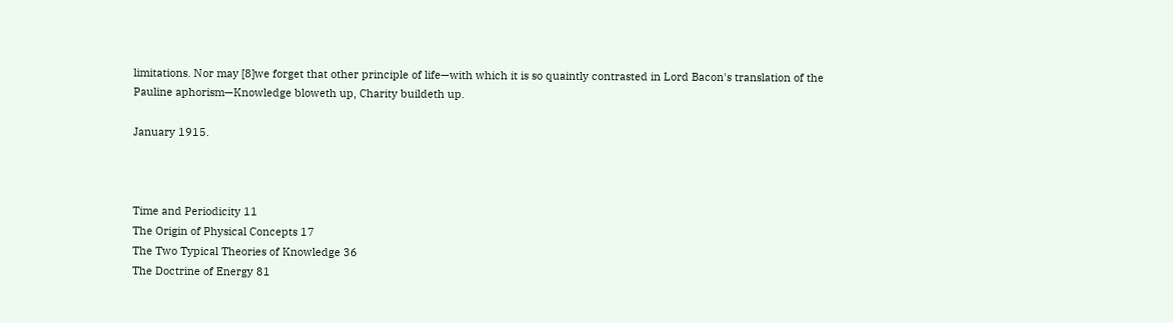limitations. Nor may [8]we forget that other principle of life—with which it is so quaintly contrasted in Lord Bacon's translation of the Pauline aphorism—Knowledge bloweth up, Charity buildeth up.

January 1915.



Time and Periodicity 11
The Origin of Physical Concepts 17
The Two Typical Theories of Knowledge 36
The Doctrine of Energy 81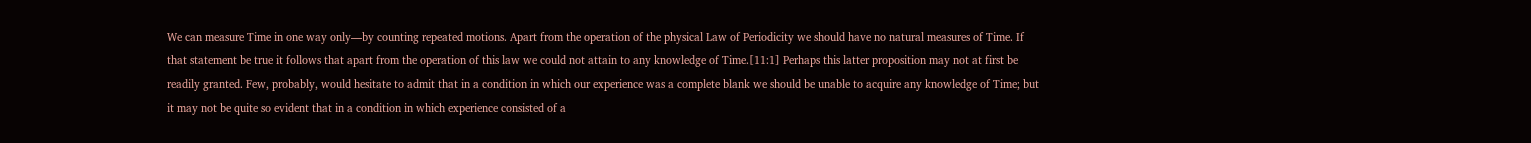We can measure Time in one way only—by counting repeated motions. Apart from the operation of the physical Law of Periodicity we should have no natural measures of Time. If that statement be true it follows that apart from the operation of this law we could not attain to any knowledge of Time.[11:1] Perhaps this latter proposition may not at first be readily granted. Few, probably, would hesitate to admit that in a condition in which our experience was a complete blank we should be unable to acquire any knowledge of Time; but it may not be quite so evident that in a condition in which experience consisted of a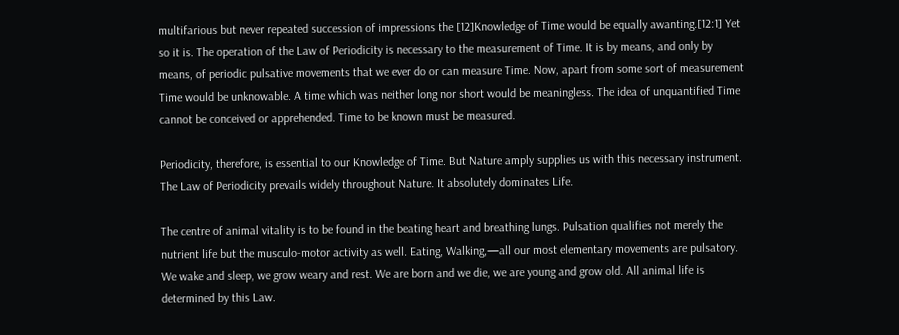multifarious but never repeated succession of impressions the [12]Knowledge of Time would be equally awanting.[12:1] Yet so it is. The operation of the Law of Periodicity is necessary to the measurement of Time. It is by means, and only by means, of periodic pulsative movements that we ever do or can measure Time. Now, apart from some sort of measurement Time would be unknowable. A time which was neither long nor short would be meaningless. The idea of unquantified Time cannot be conceived or apprehended. Time to be known must be measured.

Periodicity, therefore, is essential to our Knowledge of Time. But Nature amply supplies us with this necessary instrument. The Law of Periodicity prevails widely throughout Nature. It absolutely dominates Life.

The centre of animal vitality is to be found in the beating heart and breathing lungs. Pulsation qualifies not merely the nutrient life but the musculo-motor activity as well. Eating, Walking,—all our most elementary movements are pulsatory. We wake and sleep, we grow weary and rest. We are born and we die, we are young and grow old. All animal life is determined by this Law.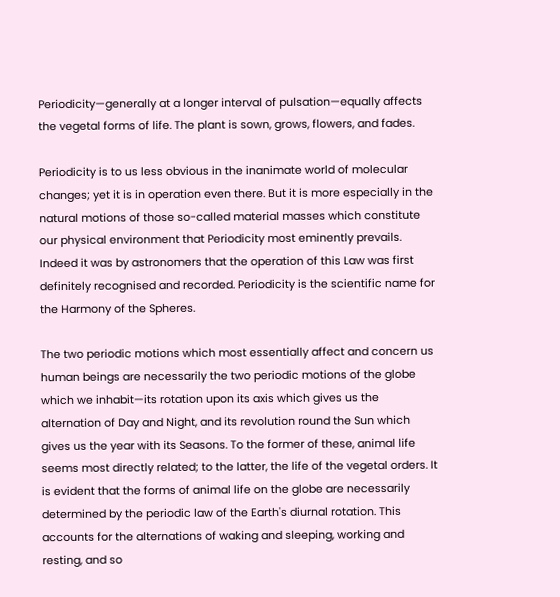Periodicity—generally at a longer interval of pulsation—equally affects the vegetal forms of life. The plant is sown, grows, flowers, and fades.

Periodicity is to us less obvious in the inanimate world of molecular changes; yet it is in operation even there. But it is more especially in the natural motions of those so-called material masses which constitute our physical environment that Periodicity most eminently prevails. Indeed it was by astronomers that the operation of this Law was first definitely recognised and recorded. Periodicity is the scientific name for the Harmony of the Spheres.

The two periodic motions which most essentially affect and concern us human beings are necessarily the two periodic motions of the globe which we inhabit—its rotation upon its axis which gives us the alternation of Day and Night, and its revolution round the Sun which gives us the year with its Seasons. To the former of these, animal life seems most directly related; to the latter, the life of the vegetal orders. It is evident that the forms of animal life on the globe are necessarily determined by the periodic law of the Earth's diurnal rotation. This accounts for the alternations of waking and sleeping, working and resting, and so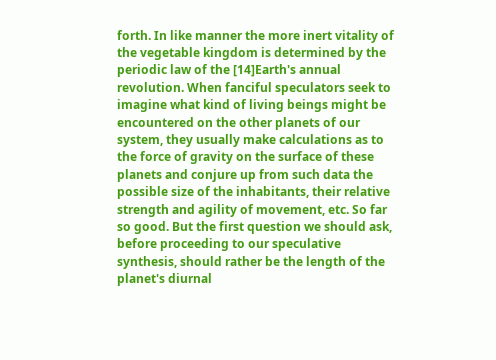forth. In like manner the more inert vitality of the vegetable kingdom is determined by the periodic law of the [14]Earth's annual revolution. When fanciful speculators seek to imagine what kind of living beings might be encountered on the other planets of our system, they usually make calculations as to the force of gravity on the surface of these planets and conjure up from such data the possible size of the inhabitants, their relative strength and agility of movement, etc. So far so good. But the first question we should ask, before proceeding to our speculative synthesis, should rather be the length of the planet's diurnal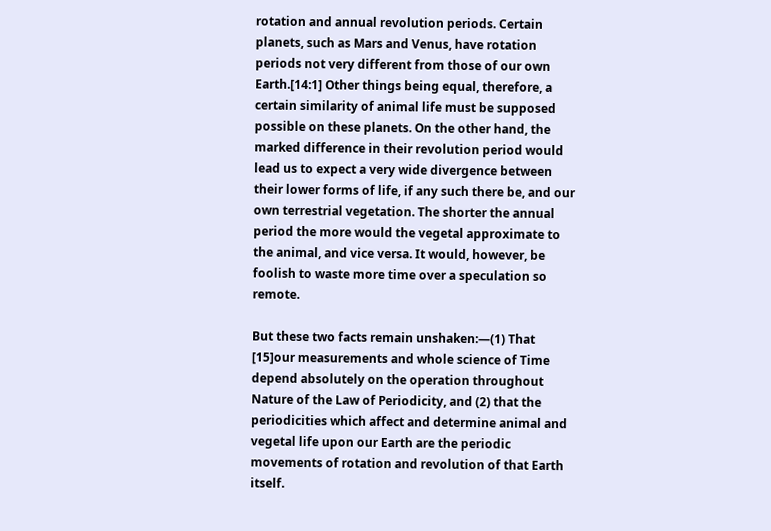rotation and annual revolution periods. Certain planets, such as Mars and Venus, have rotation periods not very different from those of our own Earth.[14:1] Other things being equal, therefore, a certain similarity of animal life must be supposed possible on these planets. On the other hand, the marked difference in their revolution period would lead us to expect a very wide divergence between their lower forms of life, if any such there be, and our own terrestrial vegetation. The shorter the annual period the more would the vegetal approximate to the animal, and vice versa. It would, however, be foolish to waste more time over a speculation so remote.

But these two facts remain unshaken:—(1) That [15]our measurements and whole science of Time depend absolutely on the operation throughout Nature of the Law of Periodicity, and (2) that the periodicities which affect and determine animal and vegetal life upon our Earth are the periodic movements of rotation and revolution of that Earth itself.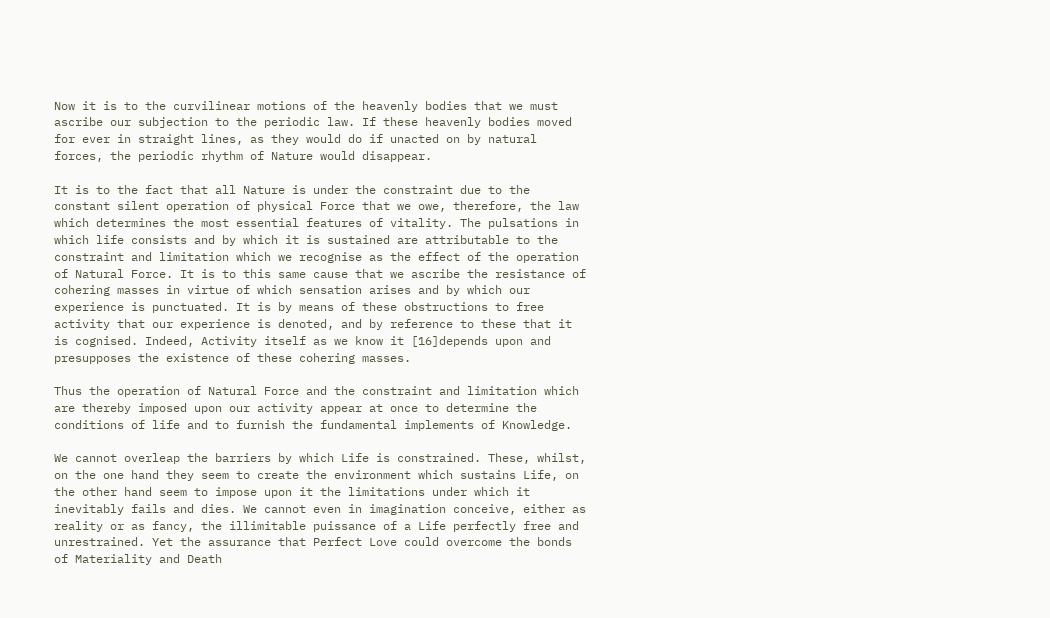Now it is to the curvilinear motions of the heavenly bodies that we must ascribe our subjection to the periodic law. If these heavenly bodies moved for ever in straight lines, as they would do if unacted on by natural forces, the periodic rhythm of Nature would disappear.

It is to the fact that all Nature is under the constraint due to the constant silent operation of physical Force that we owe, therefore, the law which determines the most essential features of vitality. The pulsations in which life consists and by which it is sustained are attributable to the constraint and limitation which we recognise as the effect of the operation of Natural Force. It is to this same cause that we ascribe the resistance of cohering masses in virtue of which sensation arises and by which our experience is punctuated. It is by means of these obstructions to free activity that our experience is denoted, and by reference to these that it is cognised. Indeed, Activity itself as we know it [16]depends upon and presupposes the existence of these cohering masses.

Thus the operation of Natural Force and the constraint and limitation which are thereby imposed upon our activity appear at once to determine the conditions of life and to furnish the fundamental implements of Knowledge.

We cannot overleap the barriers by which Life is constrained. These, whilst, on the one hand they seem to create the environment which sustains Life, on the other hand seem to impose upon it the limitations under which it inevitably fails and dies. We cannot even in imagination conceive, either as reality or as fancy, the illimitable puissance of a Life perfectly free and unrestrained. Yet the assurance that Perfect Love could overcome the bonds of Materiality and Death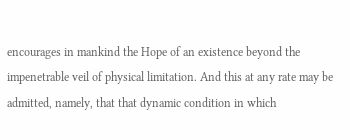encourages in mankind the Hope of an existence beyond the impenetrable veil of physical limitation. And this at any rate may be admitted, namely, that that dynamic condition in which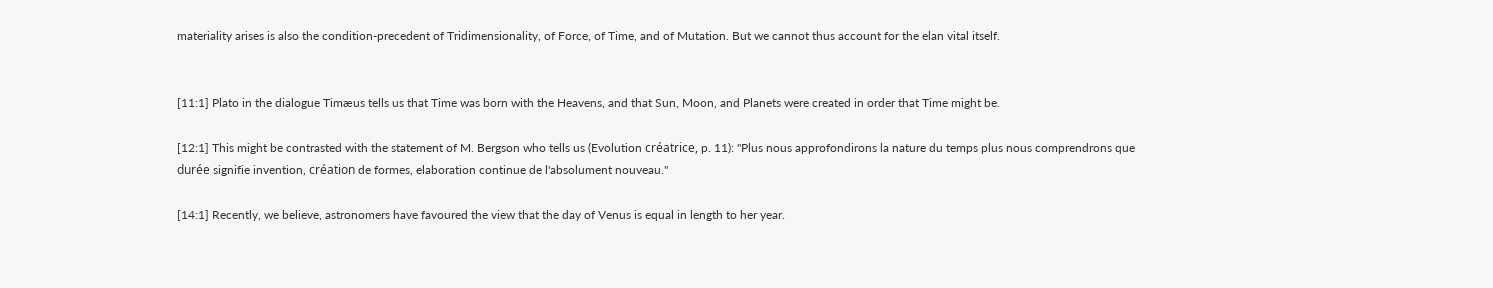materiality arises is also the condition-precedent of Tridimensionality, of Force, of Time, and of Mutation. But we cannot thus account for the elan vital itself.


[11:1] Plato in the dialogue Timæus tells us that Time was born with the Heavens, and that Sun, Moon, and Planets were created in order that Time might be.

[12:1] This might be contrasted with the statement of M. Bergson who tells us (Evolution créatrice, p. 11): "Plus nous approfondirons la nature du temps plus nous comprendrons que durée signifie invention, création de formes, elaboration continue de l'absolument nouveau."

[14:1] Recently, we believe, astronomers have favoured the view that the day of Venus is equal in length to her year.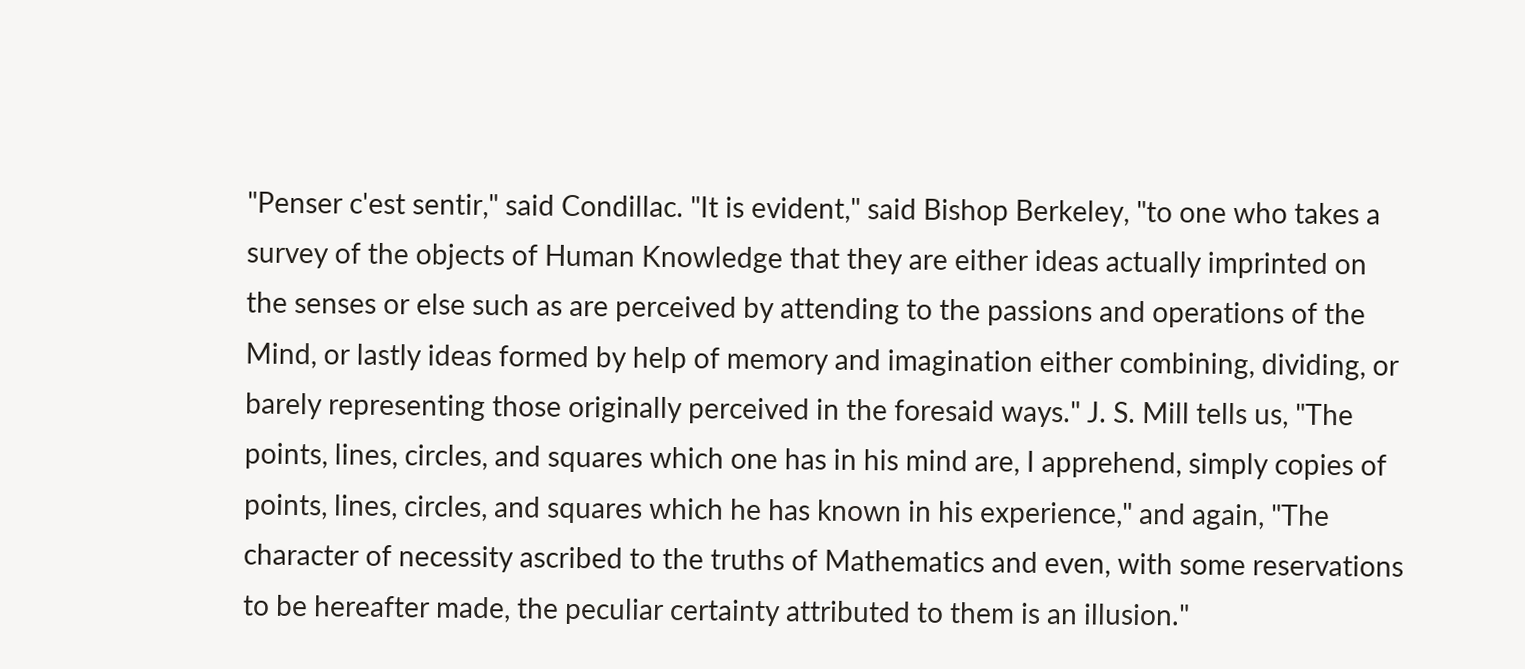"Penser c'est sentir," said Condillac. "It is evident," said Bishop Berkeley, "to one who takes a survey of the objects of Human Knowledge that they are either ideas actually imprinted on the senses or else such as are perceived by attending to the passions and operations of the Mind, or lastly ideas formed by help of memory and imagination either combining, dividing, or barely representing those originally perceived in the foresaid ways." J. S. Mill tells us, "The points, lines, circles, and squares which one has in his mind are, I apprehend, simply copies of points, lines, circles, and squares which he has known in his experience," and again, "The character of necessity ascribed to the truths of Mathematics and even, with some reservations to be hereafter made, the peculiar certainty attributed to them is an illusion."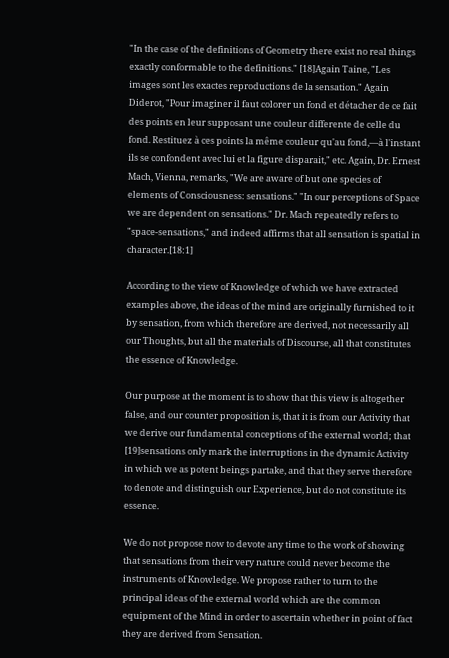"In the case of the definitions of Geometry there exist no real things exactly conformable to the definitions." [18]Again Taine, "Les images sont les exactes reproductions de la sensation." Again Diderot, "Pour imaginer il faut colorer un fond et détacher de ce fait des points en leur supposant une couleur differente de celle du fond. Restituez à ces points la même couleur qu'au fond,—à l'instant ils se confondent avec lui et la figure disparait," etc. Again, Dr. Ernest Mach, Vienna, remarks, "We are aware of but one species of elements of Consciousness: sensations." "In our perceptions of Space we are dependent on sensations." Dr. Mach repeatedly refers to "space-sensations," and indeed affirms that all sensation is spatial in character.[18:1]

According to the view of Knowledge of which we have extracted examples above, the ideas of the mind are originally furnished to it by sensation, from which therefore are derived, not necessarily all our Thoughts, but all the materials of Discourse, all that constitutes the essence of Knowledge.

Our purpose at the moment is to show that this view is altogether false, and our counter proposition is, that it is from our Activity that we derive our fundamental conceptions of the external world; that [19]sensations only mark the interruptions in the dynamic Activity in which we as potent beings partake, and that they serve therefore to denote and distinguish our Experience, but do not constitute its essence.

We do not propose now to devote any time to the work of showing that sensations from their very nature could never become the instruments of Knowledge. We propose rather to turn to the principal ideas of the external world which are the common equipment of the Mind in order to ascertain whether in point of fact they are derived from Sensation.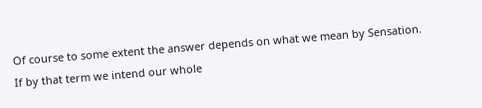Of course to some extent the answer depends on what we mean by Sensation. If by that term we intend our whole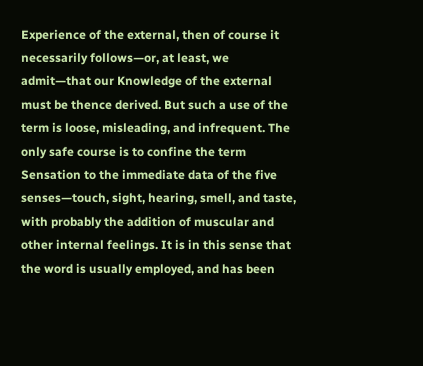Experience of the external, then of course it necessarily follows—or, at least, we admit—that our Knowledge of the external must be thence derived. But such a use of the term is loose, misleading, and infrequent. The only safe course is to confine the term Sensation to the immediate data of the five senses—touch, sight, hearing, smell, and taste, with probably the addition of muscular and other internal feelings. It is in this sense that the word is usually employed, and has been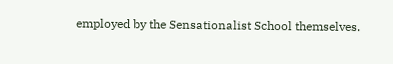employed by the Sensationalist School themselves.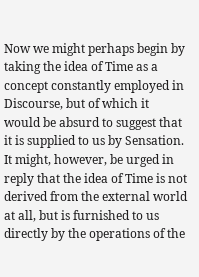Now we might perhaps begin by taking the idea of Time as a concept constantly employed in Discourse, but of which it would be absurd to suggest that it is supplied to us by Sensation. It might, however, be urged in reply that the idea of Time is not derived from the external world at all, but is furnished to us directly by the operations of the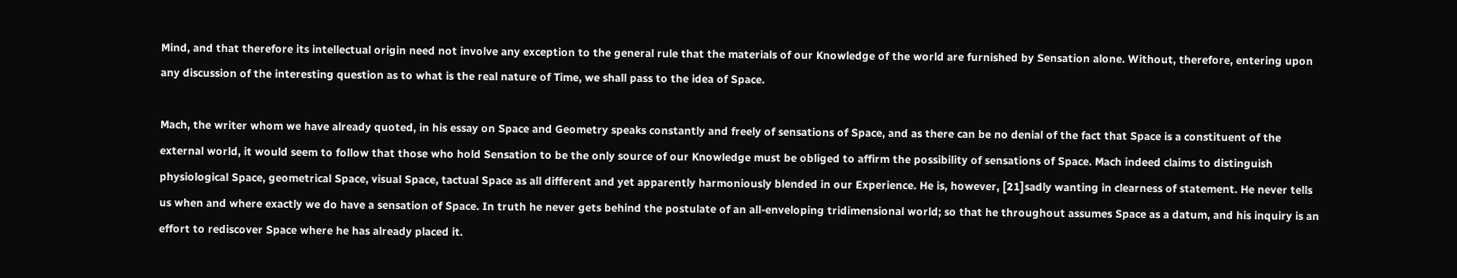Mind, and that therefore its intellectual origin need not involve any exception to the general rule that the materials of our Knowledge of the world are furnished by Sensation alone. Without, therefore, entering upon any discussion of the interesting question as to what is the real nature of Time, we shall pass to the idea of Space.

Mach, the writer whom we have already quoted, in his essay on Space and Geometry speaks constantly and freely of sensations of Space, and as there can be no denial of the fact that Space is a constituent of the external world, it would seem to follow that those who hold Sensation to be the only source of our Knowledge must be obliged to affirm the possibility of sensations of Space. Mach indeed claims to distinguish physiological Space, geometrical Space, visual Space, tactual Space as all different and yet apparently harmoniously blended in our Experience. He is, however, [21]sadly wanting in clearness of statement. He never tells us when and where exactly we do have a sensation of Space. In truth he never gets behind the postulate of an all-enveloping tridimensional world; so that he throughout assumes Space as a datum, and his inquiry is an effort to rediscover Space where he has already placed it.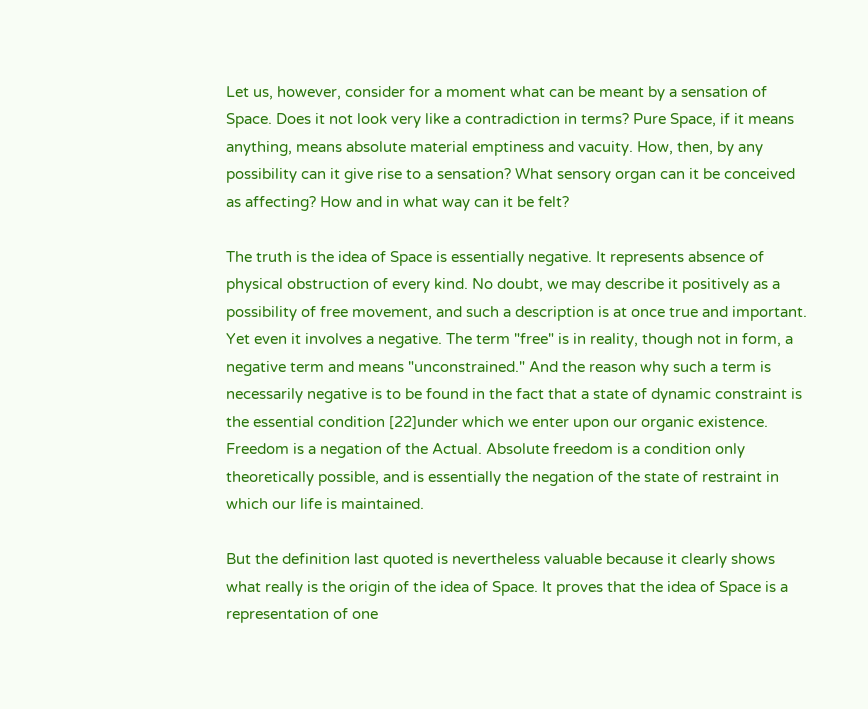Let us, however, consider for a moment what can be meant by a sensation of Space. Does it not look very like a contradiction in terms? Pure Space, if it means anything, means absolute material emptiness and vacuity. How, then, by any possibility can it give rise to a sensation? What sensory organ can it be conceived as affecting? How and in what way can it be felt?

The truth is the idea of Space is essentially negative. It represents absence of physical obstruction of every kind. No doubt, we may describe it positively as a possibility of free movement, and such a description is at once true and important. Yet even it involves a negative. The term "free" is in reality, though not in form, a negative term and means "unconstrained." And the reason why such a term is necessarily negative is to be found in the fact that a state of dynamic constraint is the essential condition [22]under which we enter upon our organic existence. Freedom is a negation of the Actual. Absolute freedom is a condition only theoretically possible, and is essentially the negation of the state of restraint in which our life is maintained.

But the definition last quoted is nevertheless valuable because it clearly shows what really is the origin of the idea of Space. It proves that the idea of Space is a representation of one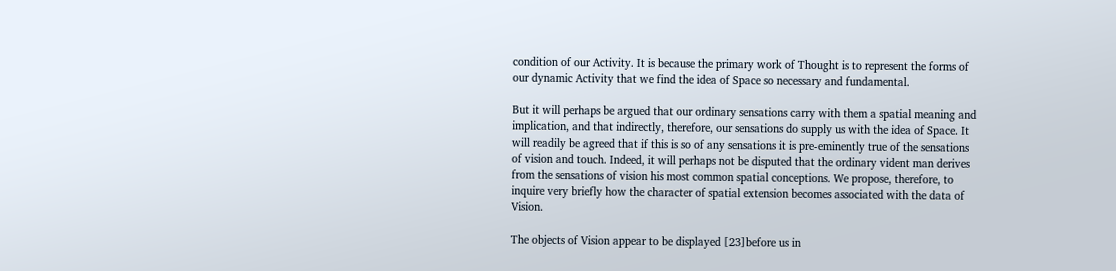condition of our Activity. It is because the primary work of Thought is to represent the forms of our dynamic Activity that we find the idea of Space so necessary and fundamental.

But it will perhaps be argued that our ordinary sensations carry with them a spatial meaning and implication, and that indirectly, therefore, our sensations do supply us with the idea of Space. It will readily be agreed that if this is so of any sensations it is pre-eminently true of the sensations of vision and touch. Indeed, it will perhaps not be disputed that the ordinary vident man derives from the sensations of vision his most common spatial conceptions. We propose, therefore, to inquire very briefly how the character of spatial extension becomes associated with the data of Vision.

The objects of Vision appear to be displayed [23]before us in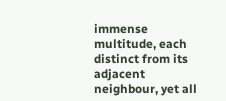immense multitude, each distinct from its adjacent neighbour, yet all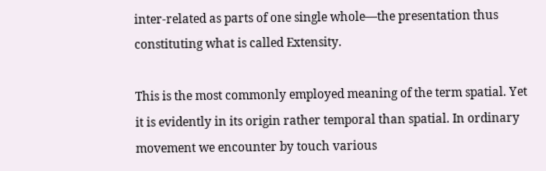inter-related as parts of one single whole—the presentation thus constituting what is called Extensity.

This is the most commonly employed meaning of the term spatial. Yet it is evidently in its origin rather temporal than spatial. In ordinary movement we encounter by touch various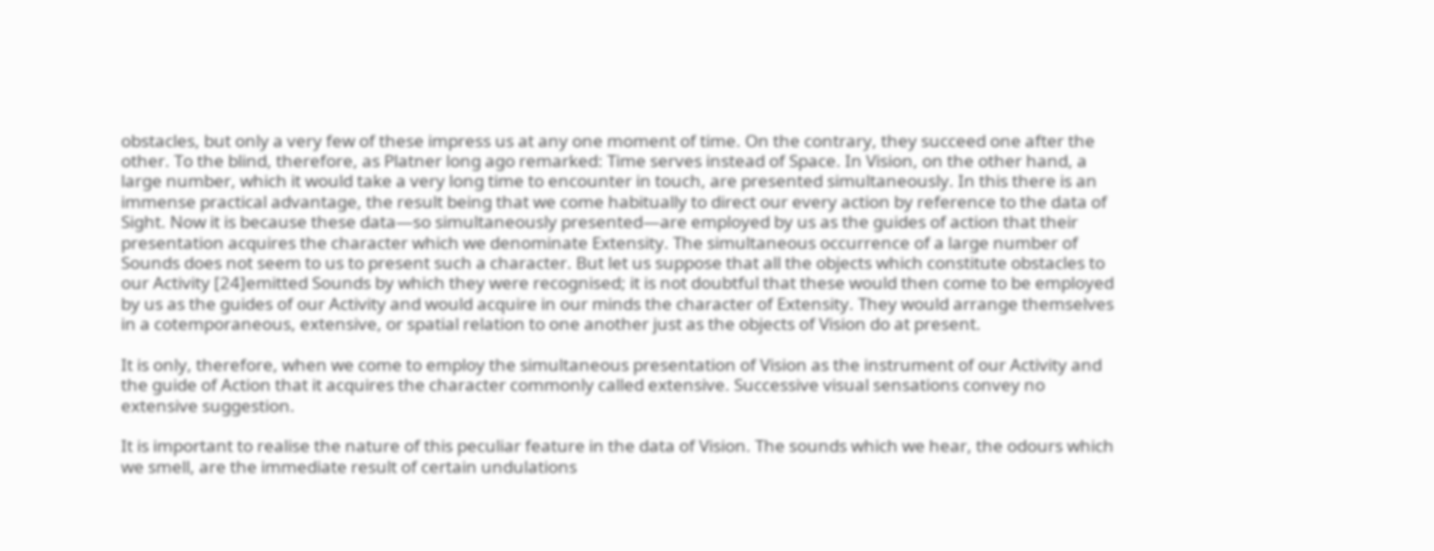obstacles, but only a very few of these impress us at any one moment of time. On the contrary, they succeed one after the other. To the blind, therefore, as Platner long ago remarked: Time serves instead of Space. In Vision, on the other hand, a large number, which it would take a very long time to encounter in touch, are presented simultaneously. In this there is an immense practical advantage, the result being that we come habitually to direct our every action by reference to the data of Sight. Now it is because these data—so simultaneously presented—are employed by us as the guides of action that their presentation acquires the character which we denominate Extensity. The simultaneous occurrence of a large number of Sounds does not seem to us to present such a character. But let us suppose that all the objects which constitute obstacles to our Activity [24]emitted Sounds by which they were recognised; it is not doubtful that these would then come to be employed by us as the guides of our Activity and would acquire in our minds the character of Extensity. They would arrange themselves in a cotemporaneous, extensive, or spatial relation to one another just as the objects of Vision do at present.

It is only, therefore, when we come to employ the simultaneous presentation of Vision as the instrument of our Activity and the guide of Action that it acquires the character commonly called extensive. Successive visual sensations convey no extensive suggestion.

It is important to realise the nature of this peculiar feature in the data of Vision. The sounds which we hear, the odours which we smell, are the immediate result of certain undulations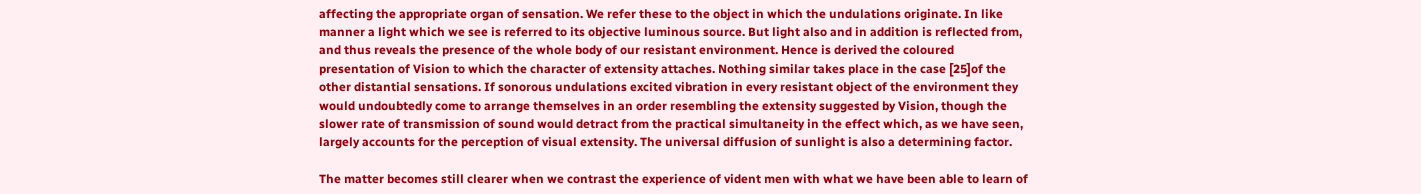affecting the appropriate organ of sensation. We refer these to the object in which the undulations originate. In like manner a light which we see is referred to its objective luminous source. But light also and in addition is reflected from, and thus reveals the presence of the whole body of our resistant environment. Hence is derived the coloured presentation of Vision to which the character of extensity attaches. Nothing similar takes place in the case [25]of the other distantial sensations. If sonorous undulations excited vibration in every resistant object of the environment they would undoubtedly come to arrange themselves in an order resembling the extensity suggested by Vision, though the slower rate of transmission of sound would detract from the practical simultaneity in the effect which, as we have seen, largely accounts for the perception of visual extensity. The universal diffusion of sunlight is also a determining factor.

The matter becomes still clearer when we contrast the experience of vident men with what we have been able to learn of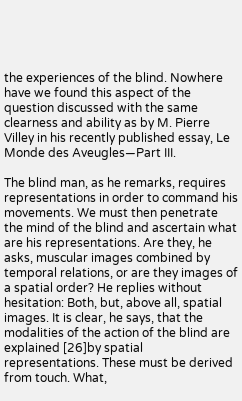the experiences of the blind. Nowhere have we found this aspect of the question discussed with the same clearness and ability as by M. Pierre Villey in his recently published essay, Le Monde des Aveugles—Part III.

The blind man, as he remarks, requires representations in order to command his movements. We must then penetrate the mind of the blind and ascertain what are his representations. Are they, he asks, muscular images combined by temporal relations, or are they images of a spatial order? He replies without hesitation: Both, but, above all, spatial images. It is clear, he says, that the modalities of the action of the blind are explained [26]by spatial representations. These must be derived from touch. What,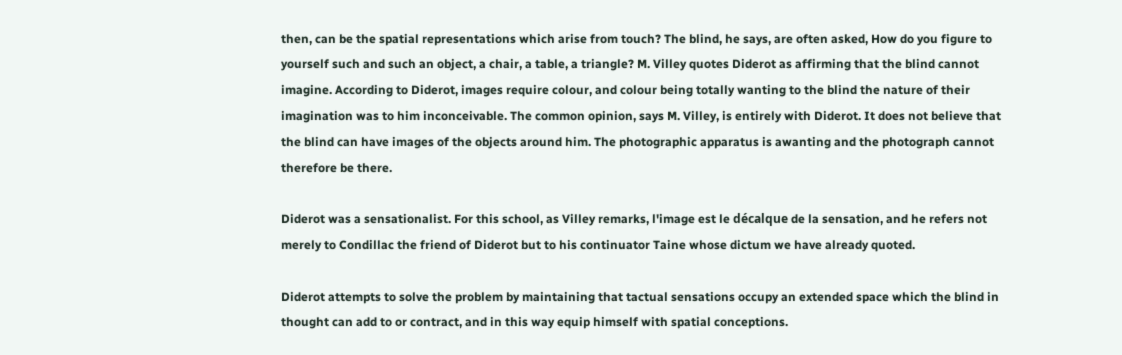then, can be the spatial representations which arise from touch? The blind, he says, are often asked, How do you figure to yourself such and such an object, a chair, a table, a triangle? M. Villey quotes Diderot as affirming that the blind cannot imagine. According to Diderot, images require colour, and colour being totally wanting to the blind the nature of their imagination was to him inconceivable. The common opinion, says M. Villey, is entirely with Diderot. It does not believe that the blind can have images of the objects around him. The photographic apparatus is awanting and the photograph cannot therefore be there.

Diderot was a sensationalist. For this school, as Villey remarks, l'image est le décalque de la sensation, and he refers not merely to Condillac the friend of Diderot but to his continuator Taine whose dictum we have already quoted.

Diderot attempts to solve the problem by maintaining that tactual sensations occupy an extended space which the blind in thought can add to or contract, and in this way equip himself with spatial conceptions.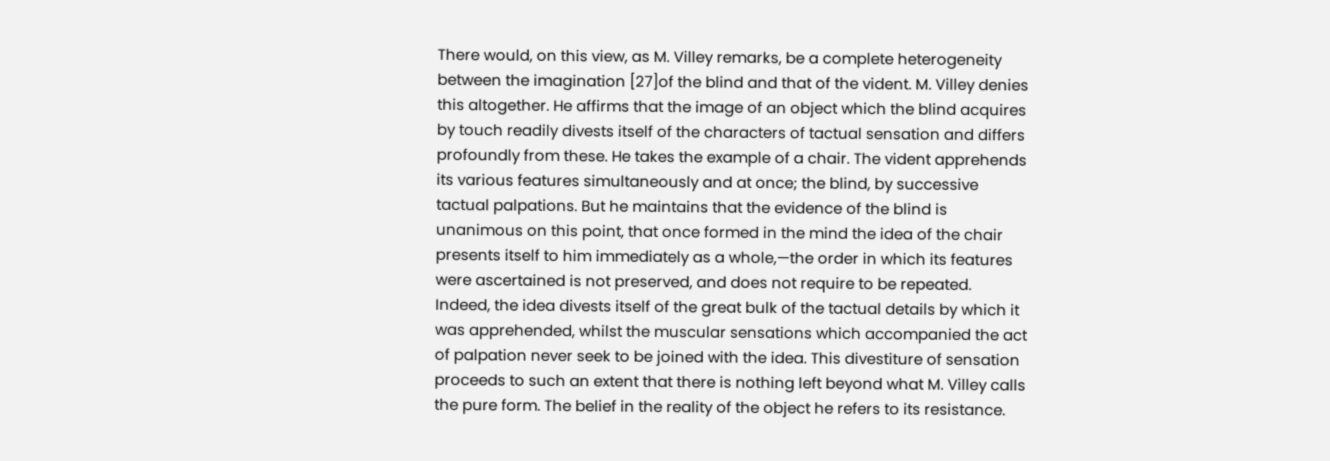There would, on this view, as M. Villey remarks, be a complete heterogeneity between the imagination [27]of the blind and that of the vident. M. Villey denies this altogether. He affirms that the image of an object which the blind acquires by touch readily divests itself of the characters of tactual sensation and differs profoundly from these. He takes the example of a chair. The vident apprehends its various features simultaneously and at once; the blind, by successive tactual palpations. But he maintains that the evidence of the blind is unanimous on this point, that once formed in the mind the idea of the chair presents itself to him immediately as a whole,—the order in which its features were ascertained is not preserved, and does not require to be repeated. Indeed, the idea divests itself of the great bulk of the tactual details by which it was apprehended, whilst the muscular sensations which accompanied the act of palpation never seek to be joined with the idea. This divestiture of sensation proceeds to such an extent that there is nothing left beyond what M. Villey calls the pure form. The belief in the reality of the object he refers to its resistance.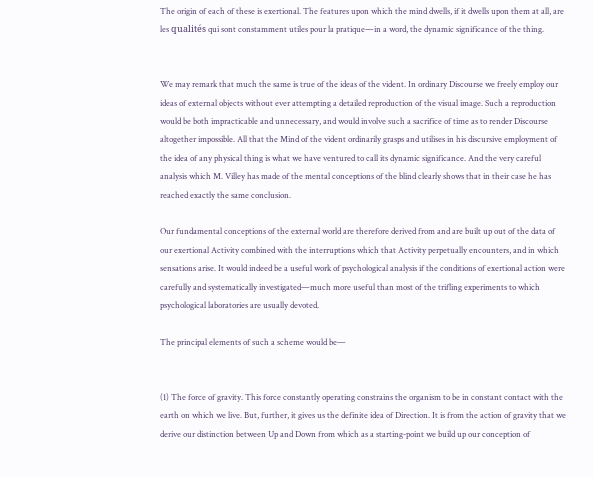The origin of each of these is exertional. The features upon which the mind dwells, if it dwells upon them at all, are les qualités qui sont constamment utiles pour la pratique—in a word, the dynamic significance of the thing.


We may remark that much the same is true of the ideas of the vident. In ordinary Discourse we freely employ our ideas of external objects without ever attempting a detailed reproduction of the visual image. Such a reproduction would be both impracticable and unnecessary, and would involve such a sacrifice of time as to render Discourse altogether impossible. All that the Mind of the vident ordinarily grasps and utilises in his discursive employment of the idea of any physical thing is what we have ventured to call its dynamic significance. And the very careful analysis which M. Villey has made of the mental conceptions of the blind clearly shows that in their case he has reached exactly the same conclusion.

Our fundamental conceptions of the external world are therefore derived from and are built up out of the data of our exertional Activity combined with the interruptions which that Activity perpetually encounters, and in which sensations arise. It would indeed be a useful work of psychological analysis if the conditions of exertional action were carefully and systematically investigated—much more useful than most of the trifling experiments to which psychological laboratories are usually devoted.

The principal elements of such a scheme would be—


(1) The force of gravity. This force constantly operating constrains the organism to be in constant contact with the earth on which we live. But, further, it gives us the definite idea of Direction. It is from the action of gravity that we derive our distinction between Up and Down from which as a starting-point we build up our conception of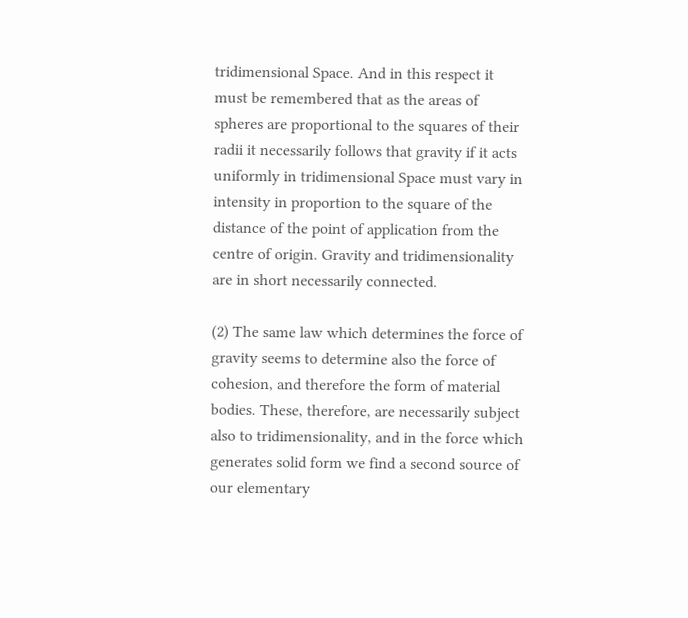tridimensional Space. And in this respect it must be remembered that as the areas of spheres are proportional to the squares of their radii it necessarily follows that gravity if it acts uniformly in tridimensional Space must vary in intensity in proportion to the square of the distance of the point of application from the centre of origin. Gravity and tridimensionality are in short necessarily connected.

(2) The same law which determines the force of gravity seems to determine also the force of cohesion, and therefore the form of material bodies. These, therefore, are necessarily subject also to tridimensionality, and in the force which generates solid form we find a second source of our elementary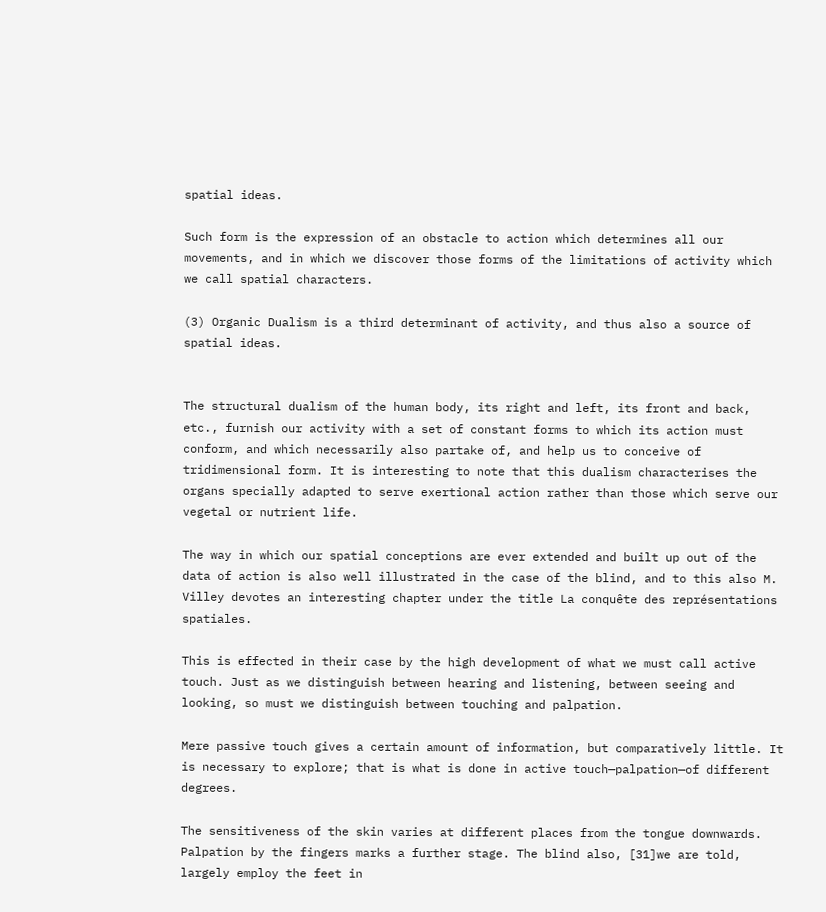spatial ideas.

Such form is the expression of an obstacle to action which determines all our movements, and in which we discover those forms of the limitations of activity which we call spatial characters.

(3) Organic Dualism is a third determinant of activity, and thus also a source of spatial ideas.


The structural dualism of the human body, its right and left, its front and back, etc., furnish our activity with a set of constant forms to which its action must conform, and which necessarily also partake of, and help us to conceive of tridimensional form. It is interesting to note that this dualism characterises the organs specially adapted to serve exertional action rather than those which serve our vegetal or nutrient life.

The way in which our spatial conceptions are ever extended and built up out of the data of action is also well illustrated in the case of the blind, and to this also M. Villey devotes an interesting chapter under the title La conquête des représentations spatiales.

This is effected in their case by the high development of what we must call active touch. Just as we distinguish between hearing and listening, between seeing and looking, so must we distinguish between touching and palpation.

Mere passive touch gives a certain amount of information, but comparatively little. It is necessary to explore; that is what is done in active touch—palpation—of different degrees.

The sensitiveness of the skin varies at different places from the tongue downwards. Palpation by the fingers marks a further stage. The blind also, [31]we are told, largely employ the feet in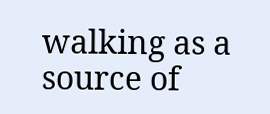walking as a source of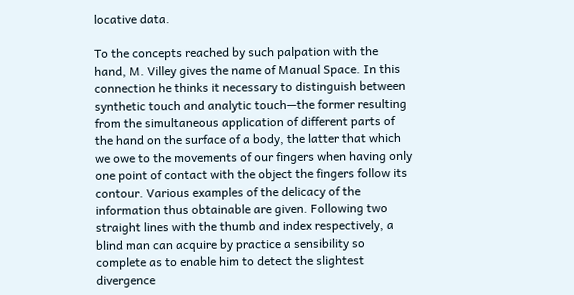locative data.

To the concepts reached by such palpation with the hand, M. Villey gives the name of Manual Space. In this connection he thinks it necessary to distinguish between synthetic touch and analytic touch—the former resulting from the simultaneous application of different parts of the hand on the surface of a body, the latter that which we owe to the movements of our fingers when having only one point of contact with the object the fingers follow its contour. Various examples of the delicacy of the information thus obtainable are given. Following two straight lines with the thumb and index respectively, a blind man can acquire by practice a sensibility so complete as to enable him to detect the slightest divergence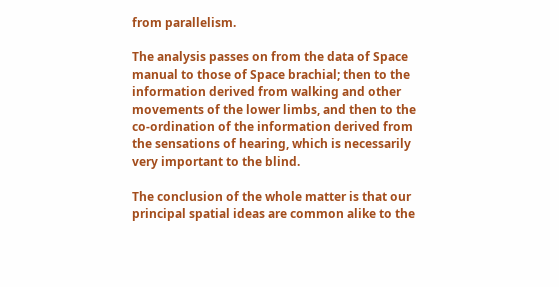from parallelism.

The analysis passes on from the data of Space manual to those of Space brachial; then to the information derived from walking and other movements of the lower limbs, and then to the co-ordination of the information derived from the sensations of hearing, which is necessarily very important to the blind.

The conclusion of the whole matter is that our principal spatial ideas are common alike to the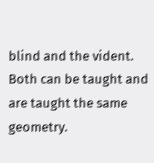blind and the vident. Both can be taught and are taught the same geometry.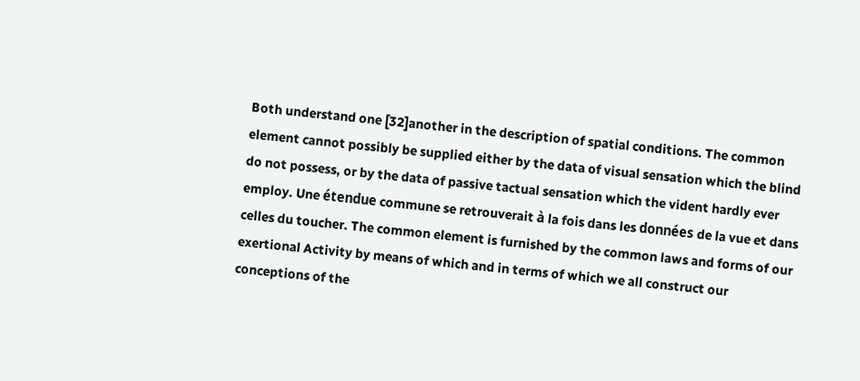Both understand one [32]another in the description of spatial conditions. The common element cannot possibly be supplied either by the data of visual sensation which the blind do not possess, or by the data of passive tactual sensation which the vident hardly ever employ. Une étendue commune se retrouverait à la fois dans les données de la vue et dans celles du toucher. The common element is furnished by the common laws and forms of our exertional Activity by means of which and in terms of which we all construct our conceptions of the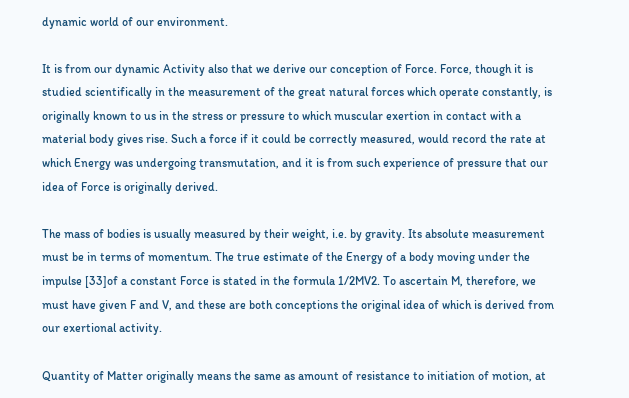dynamic world of our environment.

It is from our dynamic Activity also that we derive our conception of Force. Force, though it is studied scientifically in the measurement of the great natural forces which operate constantly, is originally known to us in the stress or pressure to which muscular exertion in contact with a material body gives rise. Such a force if it could be correctly measured, would record the rate at which Energy was undergoing transmutation, and it is from such experience of pressure that our idea of Force is originally derived.

The mass of bodies is usually measured by their weight, i.e. by gravity. Its absolute measurement must be in terms of momentum. The true estimate of the Energy of a body moving under the impulse [33]of a constant Force is stated in the formula 1/2MV2. To ascertain M, therefore, we must have given F and V, and these are both conceptions the original idea of which is derived from our exertional activity.

Quantity of Matter originally means the same as amount of resistance to initiation of motion, at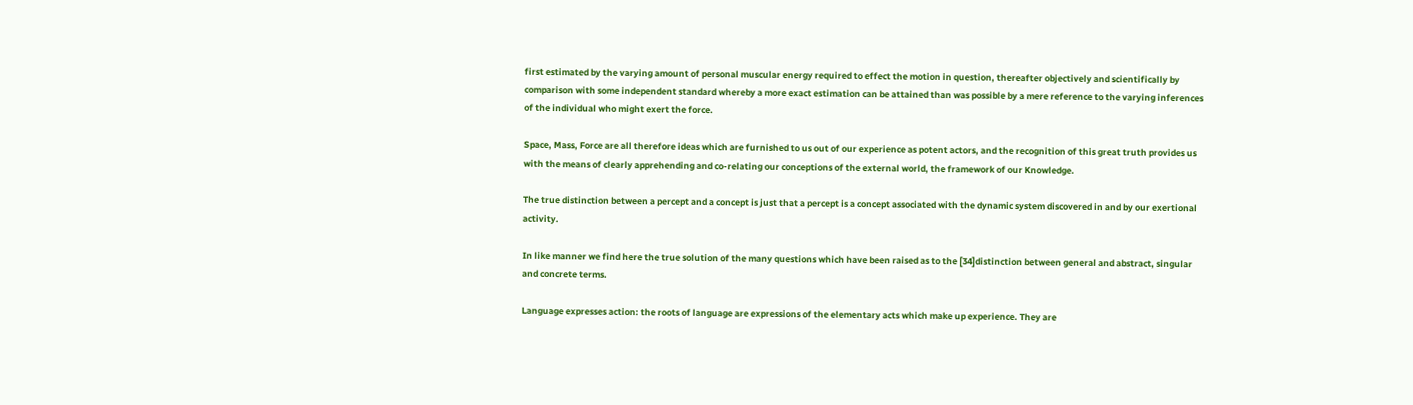first estimated by the varying amount of personal muscular energy required to effect the motion in question, thereafter objectively and scientifically by comparison with some independent standard whereby a more exact estimation can be attained than was possible by a mere reference to the varying inferences of the individual who might exert the force.

Space, Mass, Force are all therefore ideas which are furnished to us out of our experience as potent actors, and the recognition of this great truth provides us with the means of clearly apprehending and co-relating our conceptions of the external world, the framework of our Knowledge.

The true distinction between a percept and a concept is just that a percept is a concept associated with the dynamic system discovered in and by our exertional activity.

In like manner we find here the true solution of the many questions which have been raised as to the [34]distinction between general and abstract, singular and concrete terms.

Language expresses action: the roots of language are expressions of the elementary acts which make up experience. They are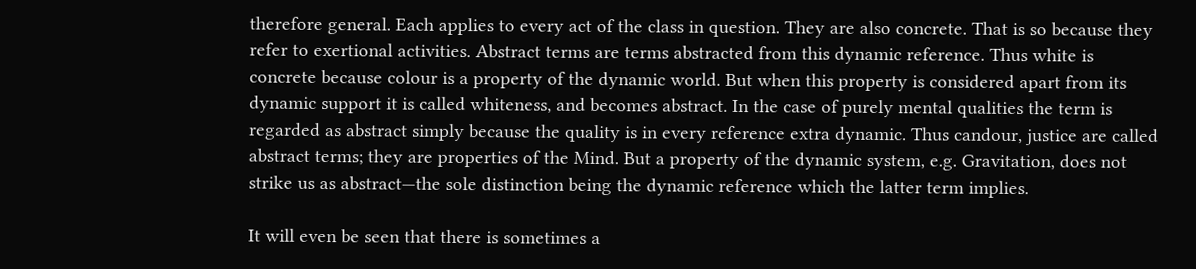therefore general. Each applies to every act of the class in question. They are also concrete. That is so because they refer to exertional activities. Abstract terms are terms abstracted from this dynamic reference. Thus white is concrete because colour is a property of the dynamic world. But when this property is considered apart from its dynamic support it is called whiteness, and becomes abstract. In the case of purely mental qualities the term is regarded as abstract simply because the quality is in every reference extra dynamic. Thus candour, justice are called abstract terms; they are properties of the Mind. But a property of the dynamic system, e.g. Gravitation, does not strike us as abstract—the sole distinction being the dynamic reference which the latter term implies.

It will even be seen that there is sometimes a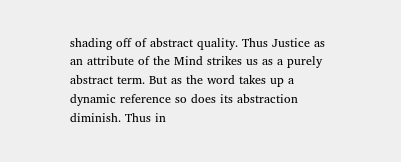shading off of abstract quality. Thus Justice as an attribute of the Mind strikes us as a purely abstract term. But as the word takes up a dynamic reference so does its abstraction diminish. Thus in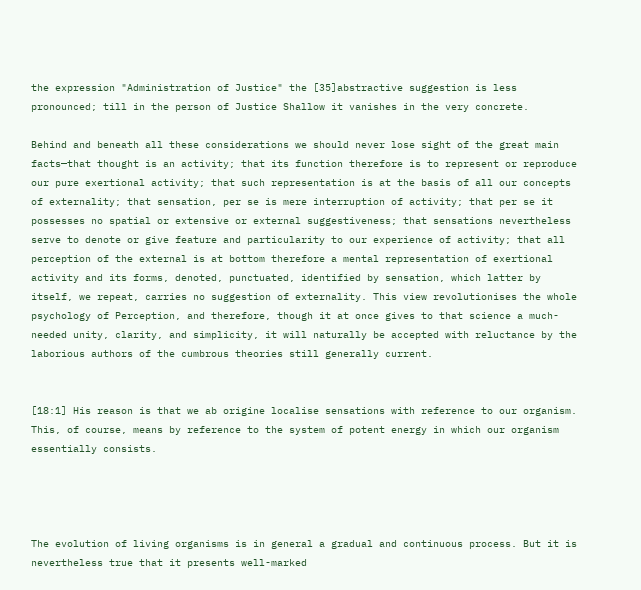the expression "Administration of Justice" the [35]abstractive suggestion is less pronounced; till in the person of Justice Shallow it vanishes in the very concrete.

Behind and beneath all these considerations we should never lose sight of the great main facts—that thought is an activity; that its function therefore is to represent or reproduce our pure exertional activity; that such representation is at the basis of all our concepts of externality; that sensation, per se is mere interruption of activity; that per se it possesses no spatial or extensive or external suggestiveness; that sensations nevertheless serve to denote or give feature and particularity to our experience of activity; that all perception of the external is at bottom therefore a mental representation of exertional activity and its forms, denoted, punctuated, identified by sensation, which latter by itself, we repeat, carries no suggestion of externality. This view revolutionises the whole psychology of Perception, and therefore, though it at once gives to that science a much-needed unity, clarity, and simplicity, it will naturally be accepted with reluctance by the laborious authors of the cumbrous theories still generally current.


[18:1] His reason is that we ab origine localise sensations with reference to our organism. This, of course, means by reference to the system of potent energy in which our organism essentially consists.




The evolution of living organisms is in general a gradual and continuous process. But it is nevertheless true that it presents well-marked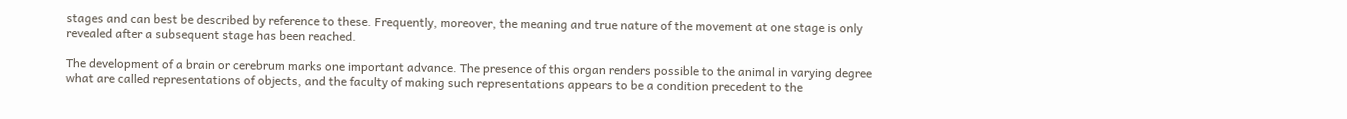stages and can best be described by reference to these. Frequently, moreover, the meaning and true nature of the movement at one stage is only revealed after a subsequent stage has been reached.

The development of a brain or cerebrum marks one important advance. The presence of this organ renders possible to the animal in varying degree what are called representations of objects, and the faculty of making such representations appears to be a condition precedent to the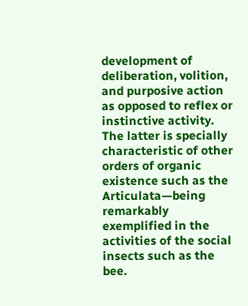development of deliberation, volition, and purposive action as opposed to reflex or instinctive activity. The latter is specially characteristic of other orders of organic existence such as the Articulata—being remarkably exemplified in the activities of the social insects such as the bee.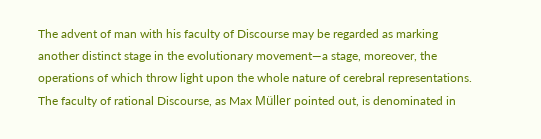The advent of man with his faculty of Discourse may be regarded as marking another distinct stage in the evolutionary movement—a stage, moreover, the operations of which throw light upon the whole nature of cerebral representations. The faculty of rational Discourse, as Max Müller pointed out, is denominated in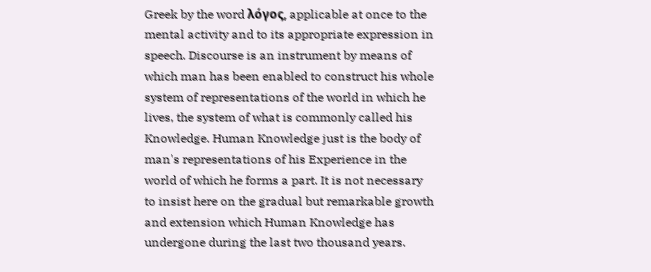Greek by the word λόγος, applicable at once to the mental activity and to its appropriate expression in speech. Discourse is an instrument by means of which man has been enabled to construct his whole system of representations of the world in which he lives, the system of what is commonly called his Knowledge. Human Knowledge just is the body of man's representations of his Experience in the world of which he forms a part. It is not necessary to insist here on the gradual but remarkable growth and extension which Human Knowledge has undergone during the last two thousand years.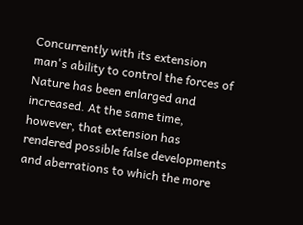Concurrently with its extension man's ability to control the forces of Nature has been enlarged and increased. At the same time, however, that extension has rendered possible false developments and aberrations to which the more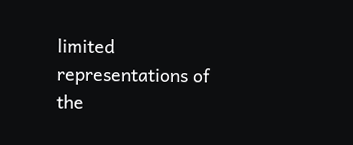limited representations of the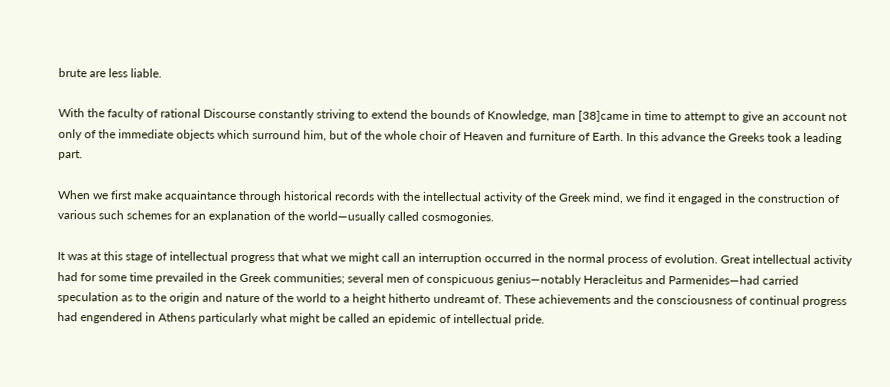brute are less liable.

With the faculty of rational Discourse constantly striving to extend the bounds of Knowledge, man [38]came in time to attempt to give an account not only of the immediate objects which surround him, but of the whole choir of Heaven and furniture of Earth. In this advance the Greeks took a leading part.

When we first make acquaintance through historical records with the intellectual activity of the Greek mind, we find it engaged in the construction of various such schemes for an explanation of the world—usually called cosmogonies.

It was at this stage of intellectual progress that what we might call an interruption occurred in the normal process of evolution. Great intellectual activity had for some time prevailed in the Greek communities; several men of conspicuous genius—notably Heracleitus and Parmenides—had carried speculation as to the origin and nature of the world to a height hitherto undreamt of. These achievements and the consciousness of continual progress had engendered in Athens particularly what might be called an epidemic of intellectual pride.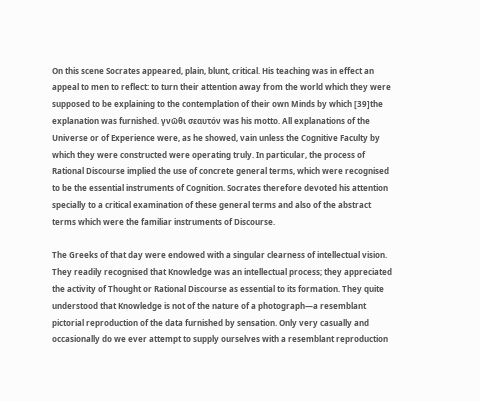On this scene Socrates appeared, plain, blunt, critical. His teaching was in effect an appeal to men to reflect: to turn their attention away from the world which they were supposed to be explaining to the contemplation of their own Minds by which [39]the explanation was furnished. γνῶθι σεαυτόν was his motto. All explanations of the Universe or of Experience were, as he showed, vain unless the Cognitive Faculty by which they were constructed were operating truly. In particular, the process of Rational Discourse implied the use of concrete general terms, which were recognised to be the essential instruments of Cognition. Socrates therefore devoted his attention specially to a critical examination of these general terms and also of the abstract terms which were the familiar instruments of Discourse.

The Greeks of that day were endowed with a singular clearness of intellectual vision. They readily recognised that Knowledge was an intellectual process; they appreciated the activity of Thought or Rational Discourse as essential to its formation. They quite understood that Knowledge is not of the nature of a photograph—a resemblant pictorial reproduction of the data furnished by sensation. Only very casually and occasionally do we ever attempt to supply ourselves with a resemblant reproduction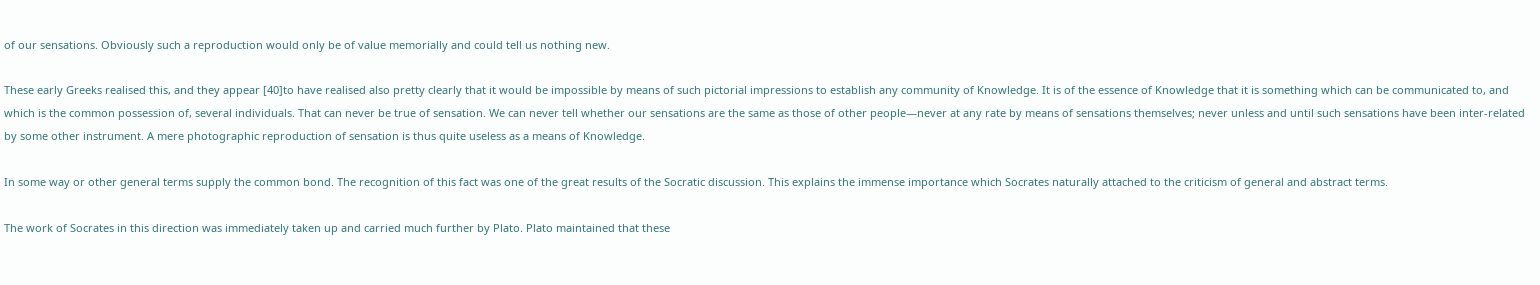of our sensations. Obviously such a reproduction would only be of value memorially and could tell us nothing new.

These early Greeks realised this, and they appear [40]to have realised also pretty clearly that it would be impossible by means of such pictorial impressions to establish any community of Knowledge. It is of the essence of Knowledge that it is something which can be communicated to, and which is the common possession of, several individuals. That can never be true of sensation. We can never tell whether our sensations are the same as those of other people—never at any rate by means of sensations themselves; never unless and until such sensations have been inter-related by some other instrument. A mere photographic reproduction of sensation is thus quite useless as a means of Knowledge.

In some way or other general terms supply the common bond. The recognition of this fact was one of the great results of the Socratic discussion. This explains the immense importance which Socrates naturally attached to the criticism of general and abstract terms.

The work of Socrates in this direction was immediately taken up and carried much further by Plato. Plato maintained that these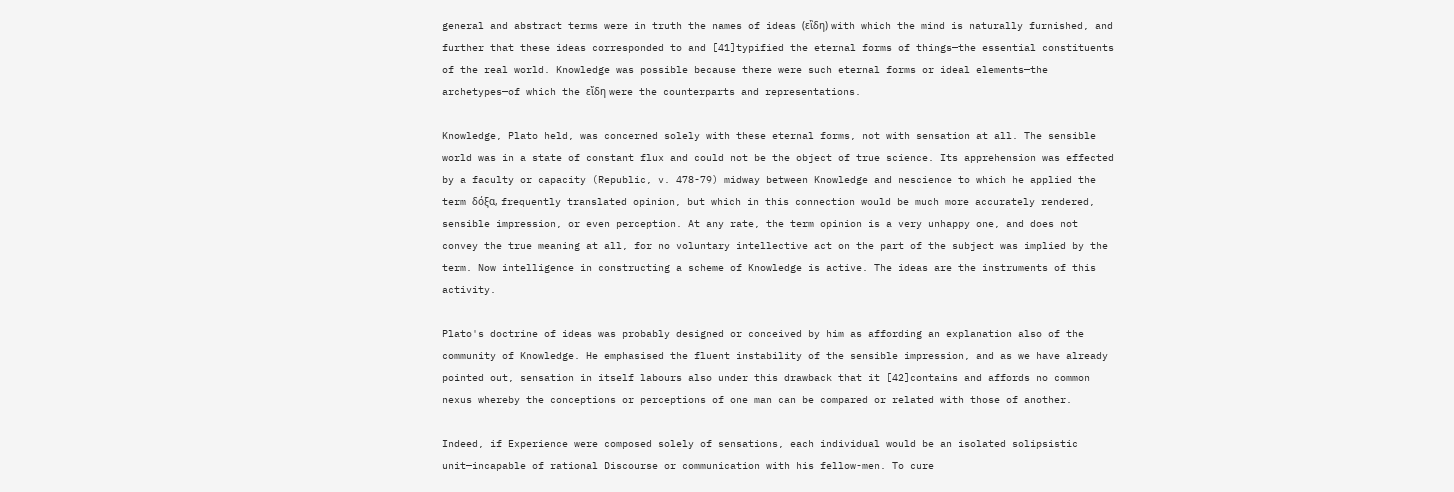general and abstract terms were in truth the names of ideas (εἲδη) with which the mind is naturally furnished, and further that these ideas corresponded to and [41]typified the eternal forms of things—the essential constituents of the real world. Knowledge was possible because there were such eternal forms or ideal elements—the archetypes—of which the εἴδη were the counterparts and representations.

Knowledge, Plato held, was concerned solely with these eternal forms, not with sensation at all. The sensible world was in a state of constant flux and could not be the object of true science. Its apprehension was effected by a faculty or capacity (Republic, v. 478-79) midway between Knowledge and nescience to which he applied the term δόξα, frequently translated opinion, but which in this connection would be much more accurately rendered, sensible impression, or even perception. At any rate, the term opinion is a very unhappy one, and does not convey the true meaning at all, for no voluntary intellective act on the part of the subject was implied by the term. Now intelligence in constructing a scheme of Knowledge is active. The ideas are the instruments of this activity.

Plato's doctrine of ideas was probably designed or conceived by him as affording an explanation also of the community of Knowledge. He emphasised the fluent instability of the sensible impression, and as we have already pointed out, sensation in itself labours also under this drawback that it [42]contains and affords no common nexus whereby the conceptions or perceptions of one man can be compared or related with those of another.

Indeed, if Experience were composed solely of sensations, each individual would be an isolated solipsistic unit—incapable of rational Discourse or communication with his fellow-men. To cure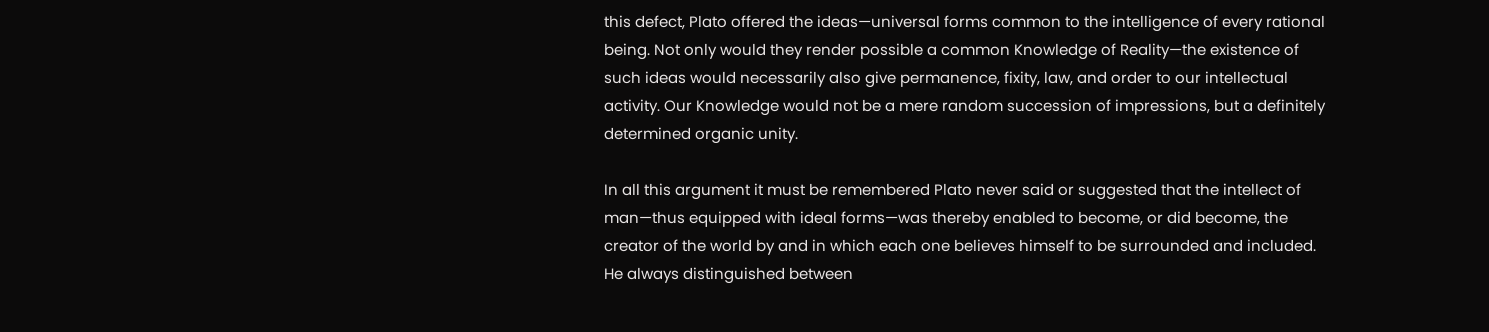this defect, Plato offered the ideas—universal forms common to the intelligence of every rational being. Not only would they render possible a common Knowledge of Reality—the existence of such ideas would necessarily also give permanence, fixity, law, and order to our intellectual activity. Our Knowledge would not be a mere random succession of impressions, but a definitely determined organic unity.

In all this argument it must be remembered Plato never said or suggested that the intellect of man—thus equipped with ideal forms—was thereby enabled to become, or did become, the creator of the world by and in which each one believes himself to be surrounded and included. He always distinguished between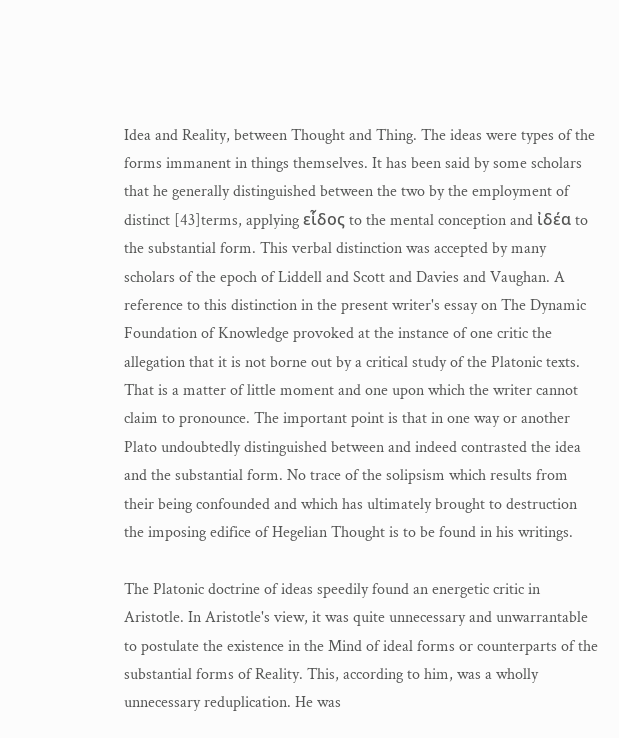Idea and Reality, between Thought and Thing. The ideas were types of the forms immanent in things themselves. It has been said by some scholars that he generally distinguished between the two by the employment of distinct [43]terms, applying εἷδος to the mental conception and ἰδέα to the substantial form. This verbal distinction was accepted by many scholars of the epoch of Liddell and Scott and Davies and Vaughan. A reference to this distinction in the present writer's essay on The Dynamic Foundation of Knowledge provoked at the instance of one critic the allegation that it is not borne out by a critical study of the Platonic texts. That is a matter of little moment and one upon which the writer cannot claim to pronounce. The important point is that in one way or another Plato undoubtedly distinguished between and indeed contrasted the idea and the substantial form. No trace of the solipsism which results from their being confounded and which has ultimately brought to destruction the imposing edifice of Hegelian Thought is to be found in his writings.

The Platonic doctrine of ideas speedily found an energetic critic in Aristotle. In Aristotle's view, it was quite unnecessary and unwarrantable to postulate the existence in the Mind of ideal forms or counterparts of the substantial forms of Reality. This, according to him, was a wholly unnecessary reduplication. He was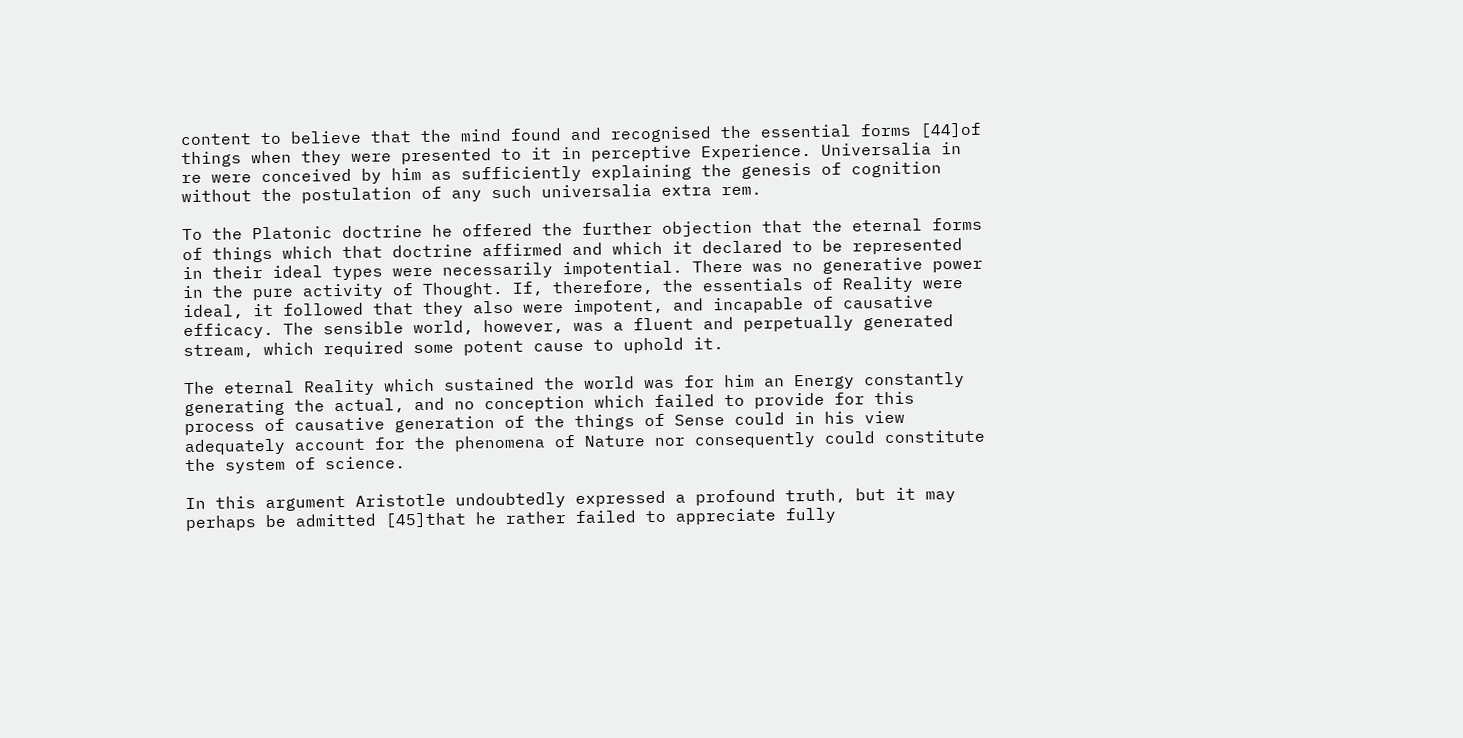content to believe that the mind found and recognised the essential forms [44]of things when they were presented to it in perceptive Experience. Universalia in re were conceived by him as sufficiently explaining the genesis of cognition without the postulation of any such universalia extra rem.

To the Platonic doctrine he offered the further objection that the eternal forms of things which that doctrine affirmed and which it declared to be represented in their ideal types were necessarily impotential. There was no generative power in the pure activity of Thought. If, therefore, the essentials of Reality were ideal, it followed that they also were impotent, and incapable of causative efficacy. The sensible world, however, was a fluent and perpetually generated stream, which required some potent cause to uphold it.

The eternal Reality which sustained the world was for him an Energy constantly generating the actual, and no conception which failed to provide for this process of causative generation of the things of Sense could in his view adequately account for the phenomena of Nature nor consequently could constitute the system of science.

In this argument Aristotle undoubtedly expressed a profound truth, but it may perhaps be admitted [45]that he rather failed to appreciate fully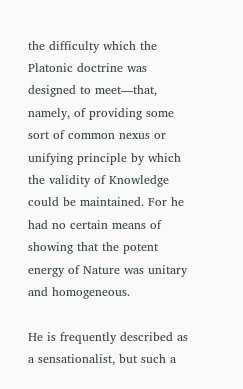the difficulty which the Platonic doctrine was designed to meet—that, namely, of providing some sort of common nexus or unifying principle by which the validity of Knowledge could be maintained. For he had no certain means of showing that the potent energy of Nature was unitary and homogeneous.

He is frequently described as a sensationalist, but such a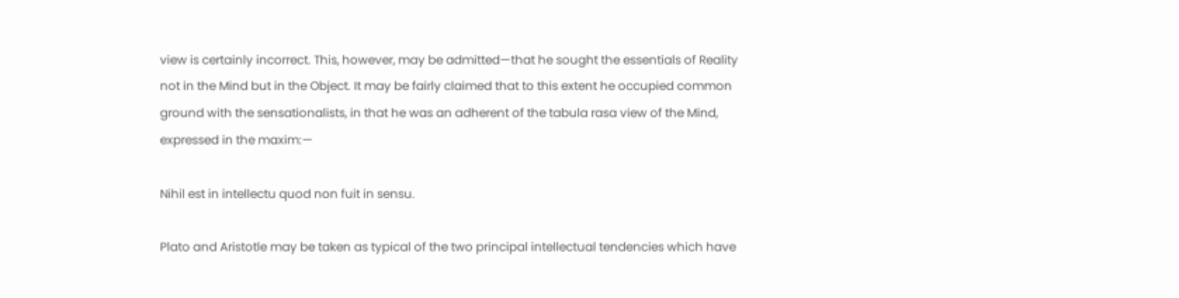view is certainly incorrect. This, however, may be admitted—that he sought the essentials of Reality not in the Mind but in the Object. It may be fairly claimed that to this extent he occupied common ground with the sensationalists, in that he was an adherent of the tabula rasa view of the Mind, expressed in the maxim:—

Nihil est in intellectu quod non fuit in sensu.

Plato and Aristotle may be taken as typical of the two principal intellectual tendencies which have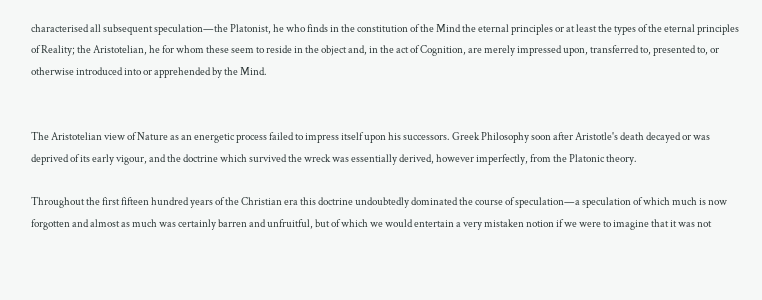characterised all subsequent speculation—the Platonist, he who finds in the constitution of the Mind the eternal principles or at least the types of the eternal principles of Reality; the Aristotelian, he for whom these seem to reside in the object and, in the act of Cognition, are merely impressed upon, transferred to, presented to, or otherwise introduced into or apprehended by the Mind.


The Aristotelian view of Nature as an energetic process failed to impress itself upon his successors. Greek Philosophy soon after Aristotle's death decayed or was deprived of its early vigour, and the doctrine which survived the wreck was essentially derived, however imperfectly, from the Platonic theory.

Throughout the first fifteen hundred years of the Christian era this doctrine undoubtedly dominated the course of speculation—a speculation of which much is now forgotten and almost as much was certainly barren and unfruitful, but of which we would entertain a very mistaken notion if we were to imagine that it was not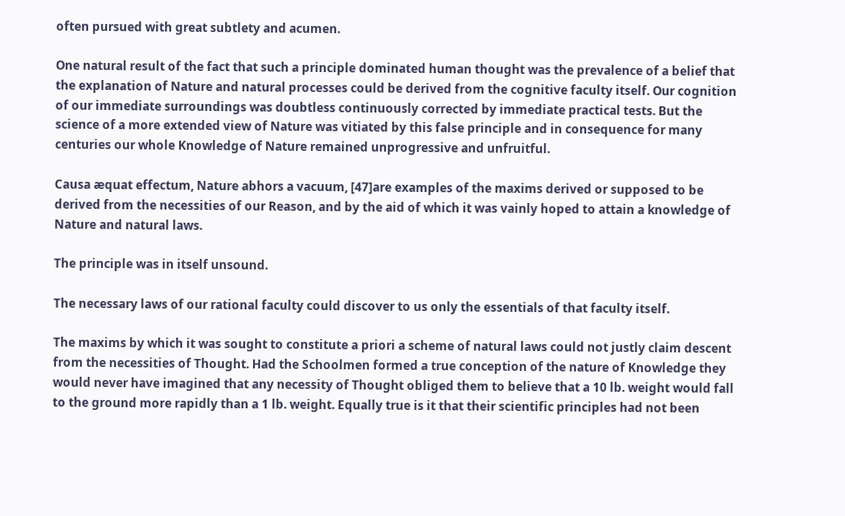often pursued with great subtlety and acumen.

One natural result of the fact that such a principle dominated human thought was the prevalence of a belief that the explanation of Nature and natural processes could be derived from the cognitive faculty itself. Our cognition of our immediate surroundings was doubtless continuously corrected by immediate practical tests. But the science of a more extended view of Nature was vitiated by this false principle and in consequence for many centuries our whole Knowledge of Nature remained unprogressive and unfruitful.

Causa æquat effectum, Nature abhors a vacuum, [47]are examples of the maxims derived or supposed to be derived from the necessities of our Reason, and by the aid of which it was vainly hoped to attain a knowledge of Nature and natural laws.

The principle was in itself unsound.

The necessary laws of our rational faculty could discover to us only the essentials of that faculty itself.

The maxims by which it was sought to constitute a priori a scheme of natural laws could not justly claim descent from the necessities of Thought. Had the Schoolmen formed a true conception of the nature of Knowledge they would never have imagined that any necessity of Thought obliged them to believe that a 10 lb. weight would fall to the ground more rapidly than a 1 lb. weight. Equally true is it that their scientific principles had not been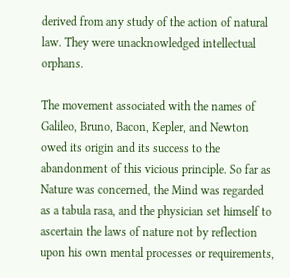derived from any study of the action of natural law. They were unacknowledged intellectual orphans.

The movement associated with the names of Galileo, Bruno, Bacon, Kepler, and Newton owed its origin and its success to the abandonment of this vicious principle. So far as Nature was concerned, the Mind was regarded as a tabula rasa, and the physician set himself to ascertain the laws of nature not by reflection upon his own mental processes or requirements,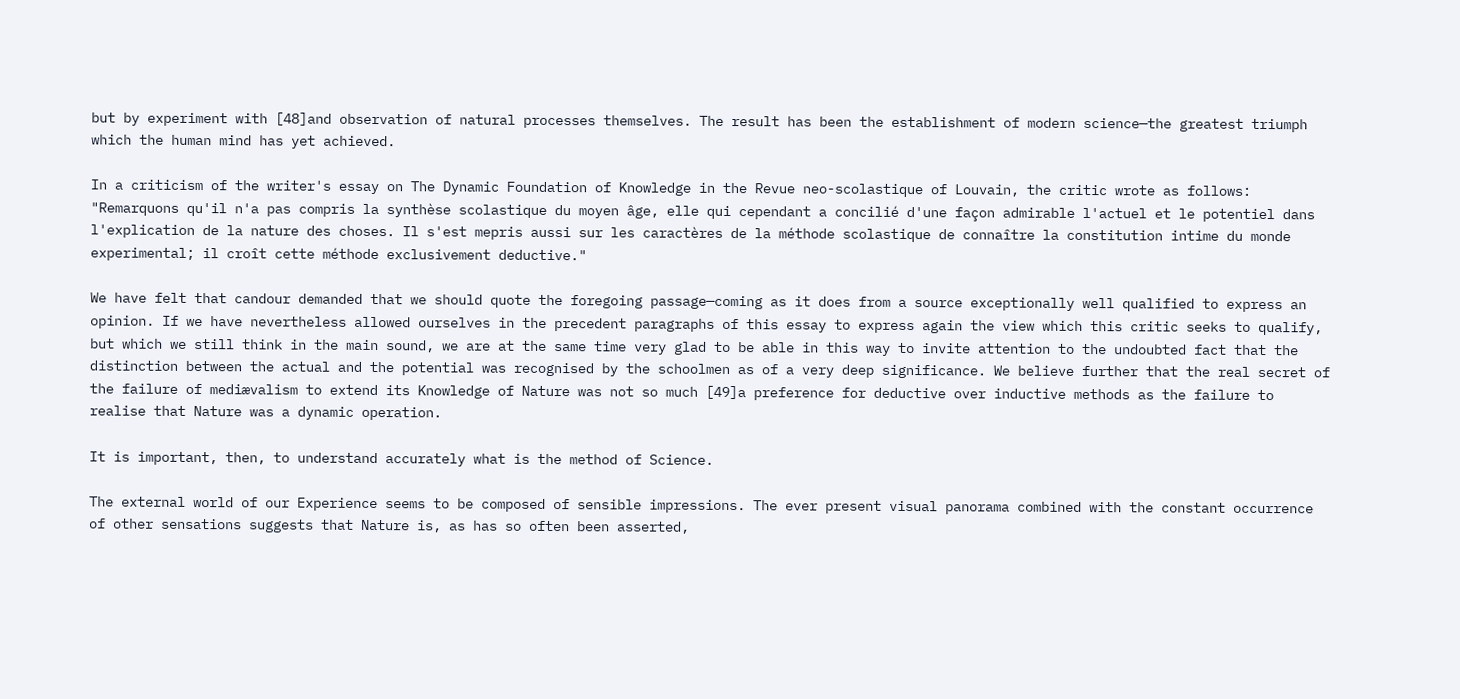but by experiment with [48]and observation of natural processes themselves. The result has been the establishment of modern science—the greatest triumph which the human mind has yet achieved.

In a criticism of the writer's essay on The Dynamic Foundation of Knowledge in the Revue neo-scolastique of Louvain, the critic wrote as follows: "Remarquons qu'il n'a pas compris la synthèse scolastique du moyen âge, elle qui cependant a concilié d'une façon admirable l'actuel et le potentiel dans l'explication de la nature des choses. Il s'est mepris aussi sur les caractères de la méthode scolastique de connaître la constitution intime du monde experimental; il croît cette méthode exclusivement deductive."

We have felt that candour demanded that we should quote the foregoing passage—coming as it does from a source exceptionally well qualified to express an opinion. If we have nevertheless allowed ourselves in the precedent paragraphs of this essay to express again the view which this critic seeks to qualify, but which we still think in the main sound, we are at the same time very glad to be able in this way to invite attention to the undoubted fact that the distinction between the actual and the potential was recognised by the schoolmen as of a very deep significance. We believe further that the real secret of the failure of mediævalism to extend its Knowledge of Nature was not so much [49]a preference for deductive over inductive methods as the failure to realise that Nature was a dynamic operation.

It is important, then, to understand accurately what is the method of Science.

The external world of our Experience seems to be composed of sensible impressions. The ever present visual panorama combined with the constant occurrence of other sensations suggests that Nature is, as has so often been asserted,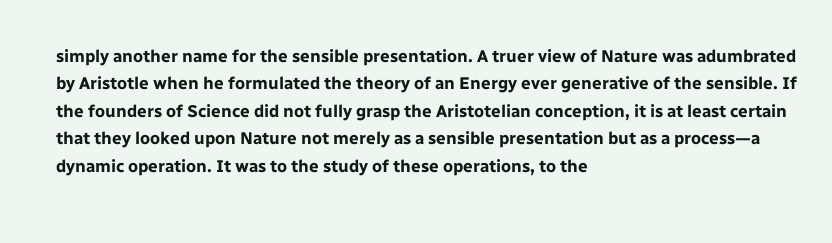simply another name for the sensible presentation. A truer view of Nature was adumbrated by Aristotle when he formulated the theory of an Energy ever generative of the sensible. If the founders of Science did not fully grasp the Aristotelian conception, it is at least certain that they looked upon Nature not merely as a sensible presentation but as a process—a dynamic operation. It was to the study of these operations, to the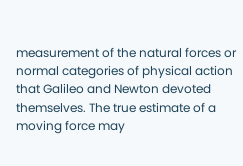measurement of the natural forces or normal categories of physical action that Galileo and Newton devoted themselves. The true estimate of a moving force may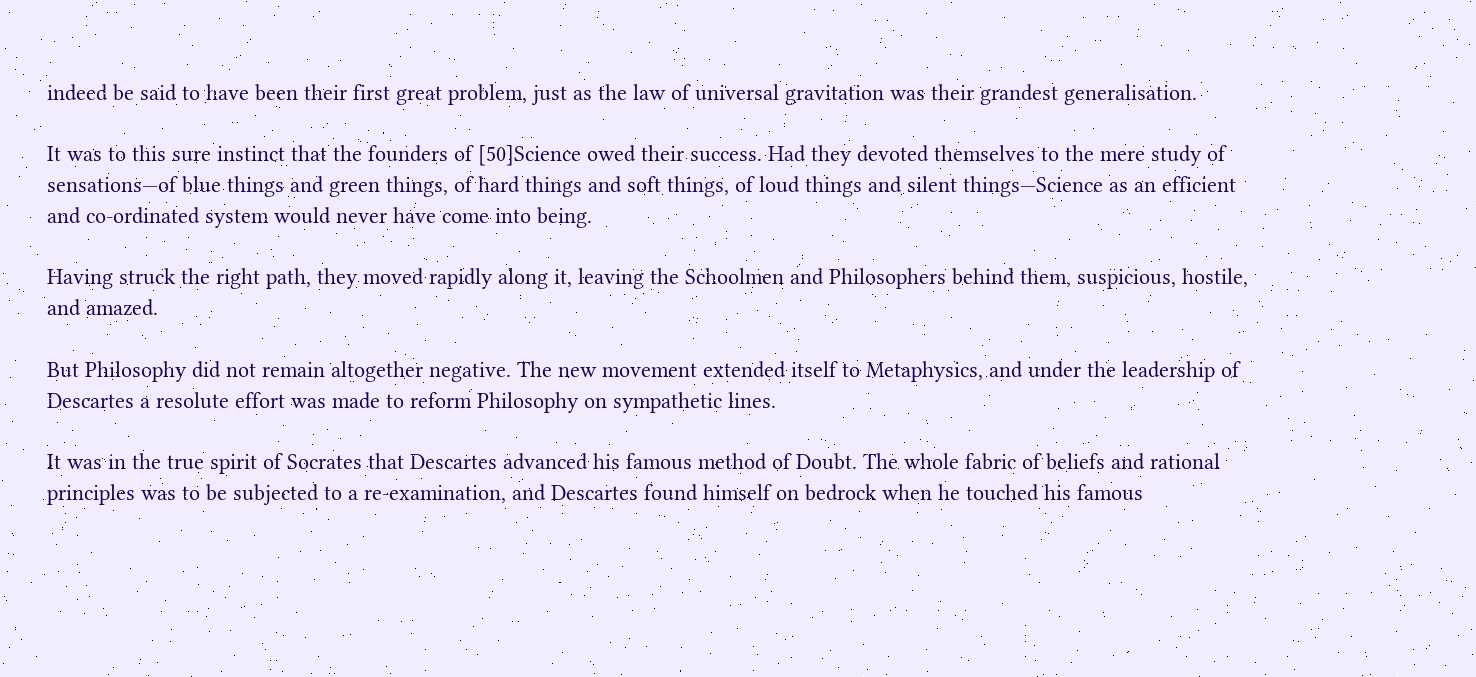indeed be said to have been their first great problem, just as the law of universal gravitation was their grandest generalisation.

It was to this sure instinct that the founders of [50]Science owed their success. Had they devoted themselves to the mere study of sensations—of blue things and green things, of hard things and soft things, of loud things and silent things—Science as an efficient and co-ordinated system would never have come into being.

Having struck the right path, they moved rapidly along it, leaving the Schoolmen and Philosophers behind them, suspicious, hostile, and amazed.

But Philosophy did not remain altogether negative. The new movement extended itself to Metaphysics, and under the leadership of Descartes a resolute effort was made to reform Philosophy on sympathetic lines.

It was in the true spirit of Socrates that Descartes advanced his famous method of Doubt. The whole fabric of beliefs and rational principles was to be subjected to a re-examination, and Descartes found himself on bedrock when he touched his famous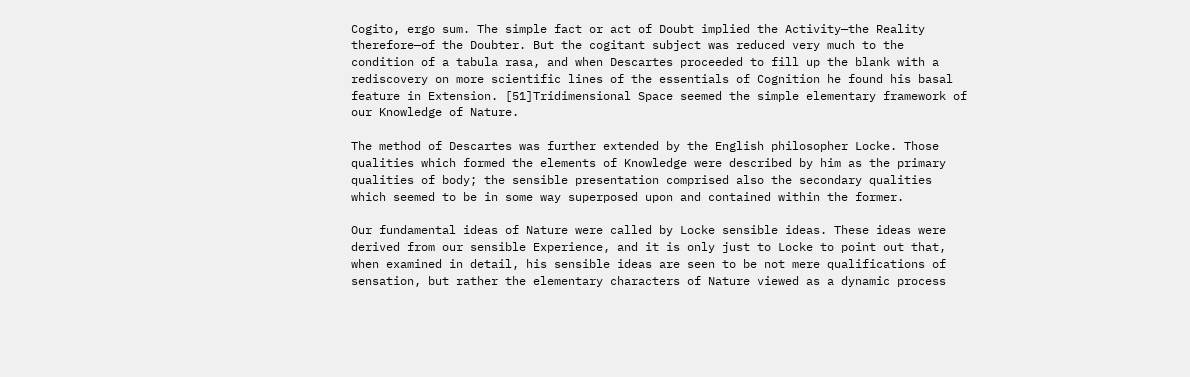Cogito, ergo sum. The simple fact or act of Doubt implied the Activity—the Reality therefore—of the Doubter. But the cogitant subject was reduced very much to the condition of a tabula rasa, and when Descartes proceeded to fill up the blank with a rediscovery on more scientific lines of the essentials of Cognition he found his basal feature in Extension. [51]Tridimensional Space seemed the simple elementary framework of our Knowledge of Nature.

The method of Descartes was further extended by the English philosopher Locke. Those qualities which formed the elements of Knowledge were described by him as the primary qualities of body; the sensible presentation comprised also the secondary qualities which seemed to be in some way superposed upon and contained within the former.

Our fundamental ideas of Nature were called by Locke sensible ideas. These ideas were derived from our sensible Experience, and it is only just to Locke to point out that, when examined in detail, his sensible ideas are seen to be not mere qualifications of sensation, but rather the elementary characters of Nature viewed as a dynamic process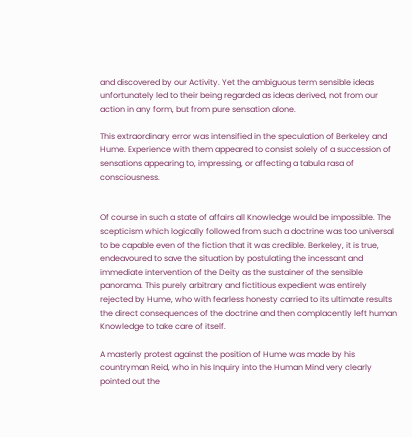and discovered by our Activity. Yet the ambiguous term sensible ideas unfortunately led to their being regarded as ideas derived, not from our action in any form, but from pure sensation alone.

This extraordinary error was intensified in the speculation of Berkeley and Hume. Experience with them appeared to consist solely of a succession of sensations appearing to, impressing, or affecting a tabula rasa of consciousness.


Of course in such a state of affairs all Knowledge would be impossible. The scepticism which logically followed from such a doctrine was too universal to be capable even of the fiction that it was credible. Berkeley, it is true, endeavoured to save the situation by postulating the incessant and immediate intervention of the Deity as the sustainer of the sensible panorama. This purely arbitrary and fictitious expedient was entirely rejected by Hume, who with fearless honesty carried to its ultimate results the direct consequences of the doctrine and then complacently left human Knowledge to take care of itself.

A masterly protest against the position of Hume was made by his countryman Reid, who in his Inquiry into the Human Mind very clearly pointed out the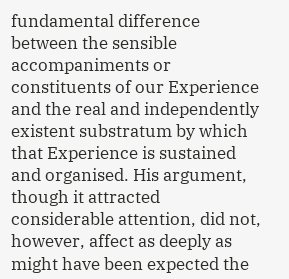fundamental difference between the sensible accompaniments or constituents of our Experience and the real and independently existent substratum by which that Experience is sustained and organised. His argument, though it attracted considerable attention, did not, however, affect as deeply as might have been expected the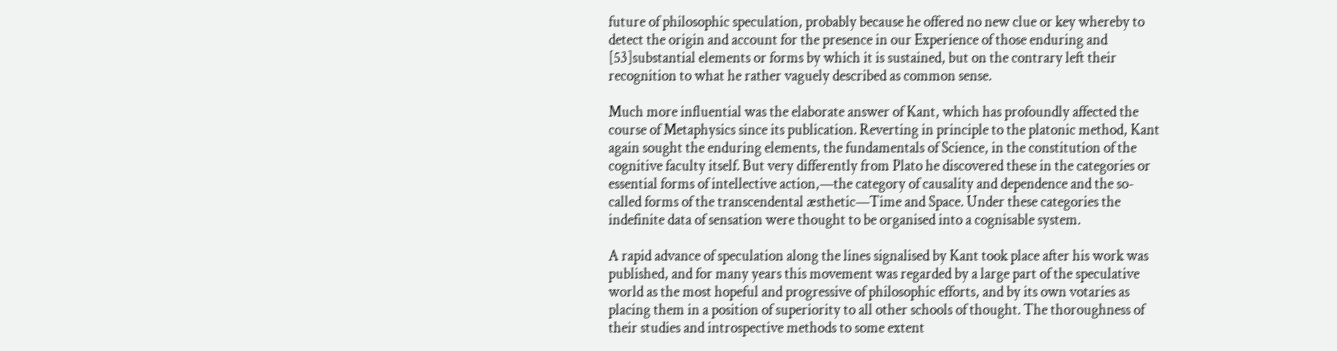future of philosophic speculation, probably because he offered no new clue or key whereby to detect the origin and account for the presence in our Experience of those enduring and [53]substantial elements or forms by which it is sustained, but on the contrary left their recognition to what he rather vaguely described as common sense.

Much more influential was the elaborate answer of Kant, which has profoundly affected the course of Metaphysics since its publication. Reverting in principle to the platonic method, Kant again sought the enduring elements, the fundamentals of Science, in the constitution of the cognitive faculty itself. But very differently from Plato he discovered these in the categories or essential forms of intellective action,—the category of causality and dependence and the so-called forms of the transcendental æsthetic—Time and Space. Under these categories the indefinite data of sensation were thought to be organised into a cognisable system.

A rapid advance of speculation along the lines signalised by Kant took place after his work was published, and for many years this movement was regarded by a large part of the speculative world as the most hopeful and progressive of philosophic efforts, and by its own votaries as placing them in a position of superiority to all other schools of thought. The thoroughness of their studies and introspective methods to some extent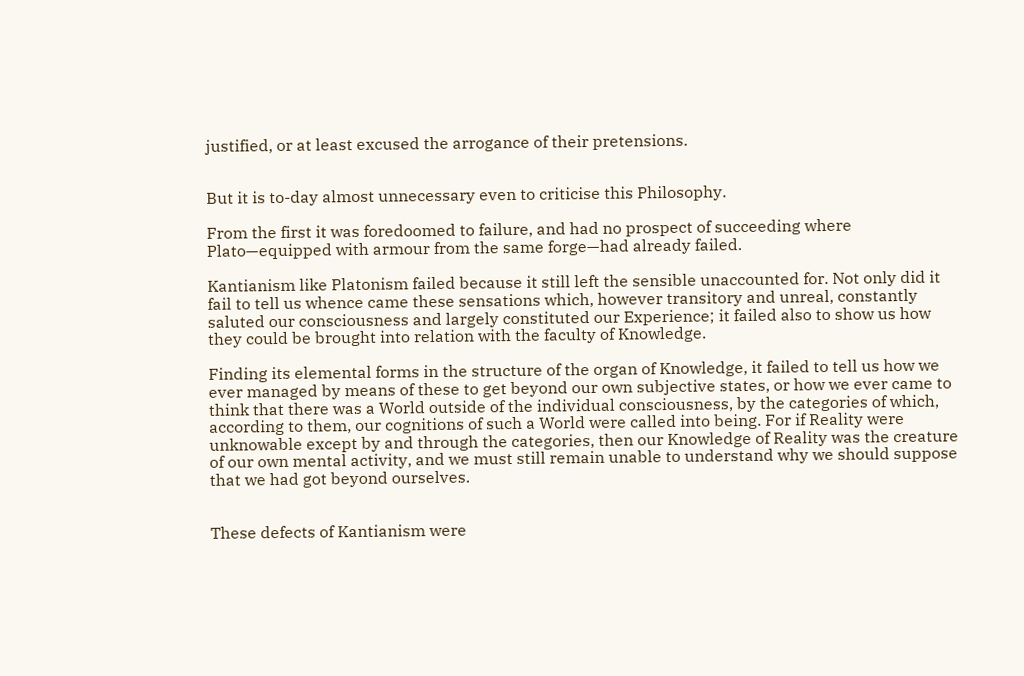justified, or at least excused the arrogance of their pretensions.


But it is to-day almost unnecessary even to criticise this Philosophy.

From the first it was foredoomed to failure, and had no prospect of succeeding where Plato—equipped with armour from the same forge—had already failed.

Kantianism like Platonism failed because it still left the sensible unaccounted for. Not only did it fail to tell us whence came these sensations which, however transitory and unreal, constantly saluted our consciousness and largely constituted our Experience; it failed also to show us how they could be brought into relation with the faculty of Knowledge.

Finding its elemental forms in the structure of the organ of Knowledge, it failed to tell us how we ever managed by means of these to get beyond our own subjective states, or how we ever came to think that there was a World outside of the individual consciousness, by the categories of which, according to them, our cognitions of such a World were called into being. For if Reality were unknowable except by and through the categories, then our Knowledge of Reality was the creature of our own mental activity, and we must still remain unable to understand why we should suppose that we had got beyond ourselves.


These defects of Kantianism were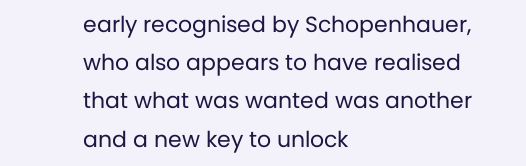early recognised by Schopenhauer, who also appears to have realised that what was wanted was another and a new key to unlock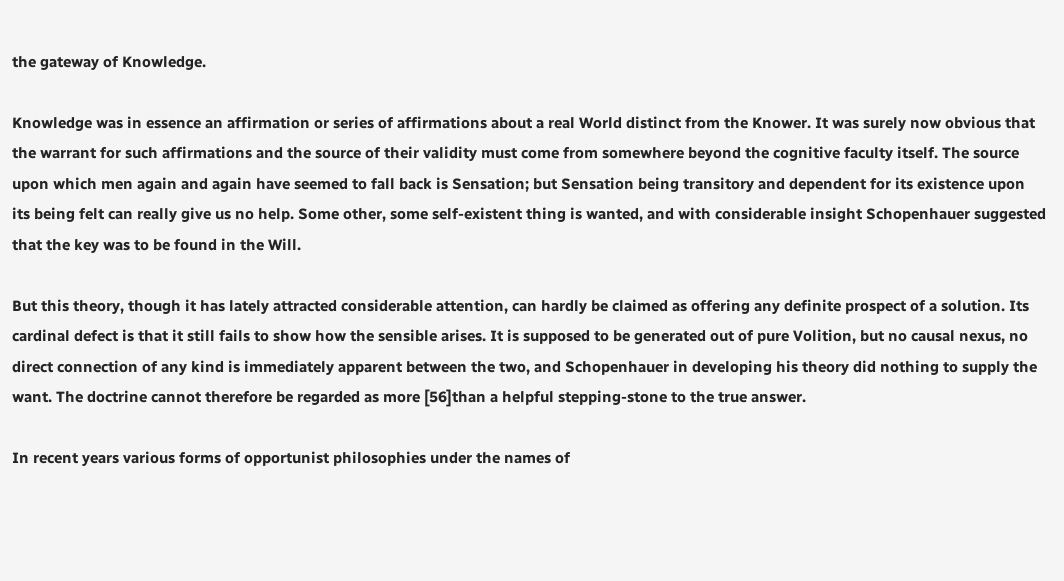the gateway of Knowledge.

Knowledge was in essence an affirmation or series of affirmations about a real World distinct from the Knower. It was surely now obvious that the warrant for such affirmations and the source of their validity must come from somewhere beyond the cognitive faculty itself. The source upon which men again and again have seemed to fall back is Sensation; but Sensation being transitory and dependent for its existence upon its being felt can really give us no help. Some other, some self-existent thing is wanted, and with considerable insight Schopenhauer suggested that the key was to be found in the Will.

But this theory, though it has lately attracted considerable attention, can hardly be claimed as offering any definite prospect of a solution. Its cardinal defect is that it still fails to show how the sensible arises. It is supposed to be generated out of pure Volition, but no causal nexus, no direct connection of any kind is immediately apparent between the two, and Schopenhauer in developing his theory did nothing to supply the want. The doctrine cannot therefore be regarded as more [56]than a helpful stepping-stone to the true answer.

In recent years various forms of opportunist philosophies under the names of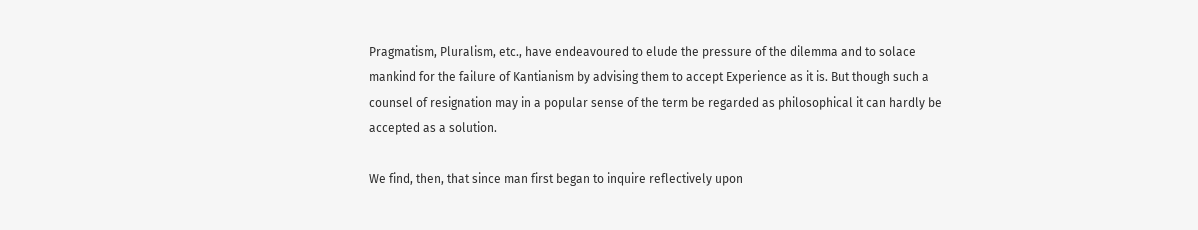Pragmatism, Pluralism, etc., have endeavoured to elude the pressure of the dilemma and to solace mankind for the failure of Kantianism by advising them to accept Experience as it is. But though such a counsel of resignation may in a popular sense of the term be regarded as philosophical it can hardly be accepted as a solution.

We find, then, that since man first began to inquire reflectively upon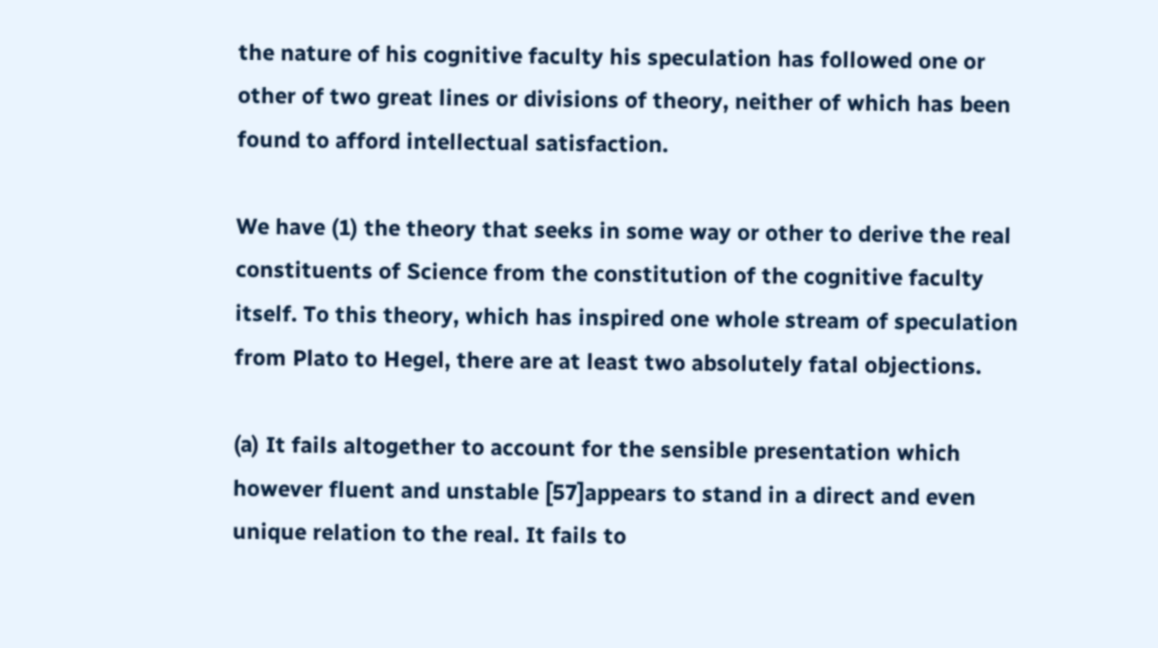the nature of his cognitive faculty his speculation has followed one or other of two great lines or divisions of theory, neither of which has been found to afford intellectual satisfaction.

We have (1) the theory that seeks in some way or other to derive the real constituents of Science from the constitution of the cognitive faculty itself. To this theory, which has inspired one whole stream of speculation from Plato to Hegel, there are at least two absolutely fatal objections.

(a) It fails altogether to account for the sensible presentation which however fluent and unstable [57]appears to stand in a direct and even unique relation to the real. It fails to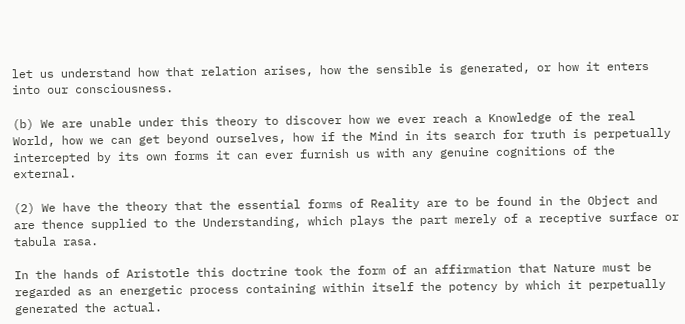let us understand how that relation arises, how the sensible is generated, or how it enters into our consciousness.

(b) We are unable under this theory to discover how we ever reach a Knowledge of the real World, how we can get beyond ourselves, how if the Mind in its search for truth is perpetually intercepted by its own forms it can ever furnish us with any genuine cognitions of the external.

(2) We have the theory that the essential forms of Reality are to be found in the Object and are thence supplied to the Understanding, which plays the part merely of a receptive surface or tabula rasa.

In the hands of Aristotle this doctrine took the form of an affirmation that Nature must be regarded as an energetic process containing within itself the potency by which it perpetually generated the actual.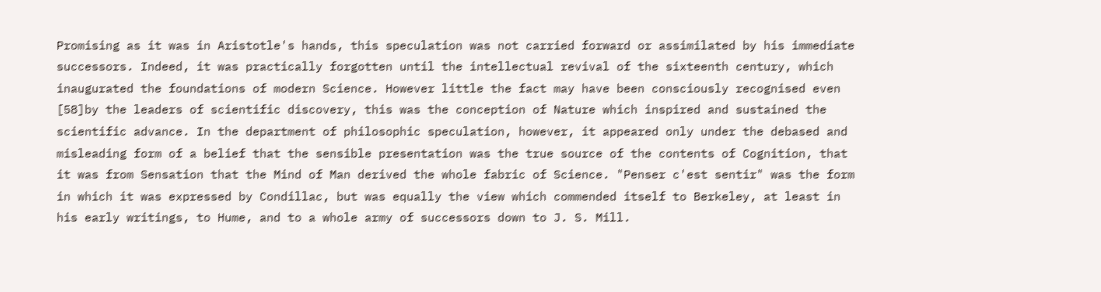Promising as it was in Aristotle's hands, this speculation was not carried forward or assimilated by his immediate successors. Indeed, it was practically forgotten until the intellectual revival of the sixteenth century, which inaugurated the foundations of modern Science. However little the fact may have been consciously recognised even [58]by the leaders of scientific discovery, this was the conception of Nature which inspired and sustained the scientific advance. In the department of philosophic speculation, however, it appeared only under the debased and misleading form of a belief that the sensible presentation was the true source of the contents of Cognition, that it was from Sensation that the Mind of Man derived the whole fabric of Science. "Penser c'est sentir" was the form in which it was expressed by Condillac, but was equally the view which commended itself to Berkeley, at least in his early writings, to Hume, and to a whole army of successors down to J. S. Mill.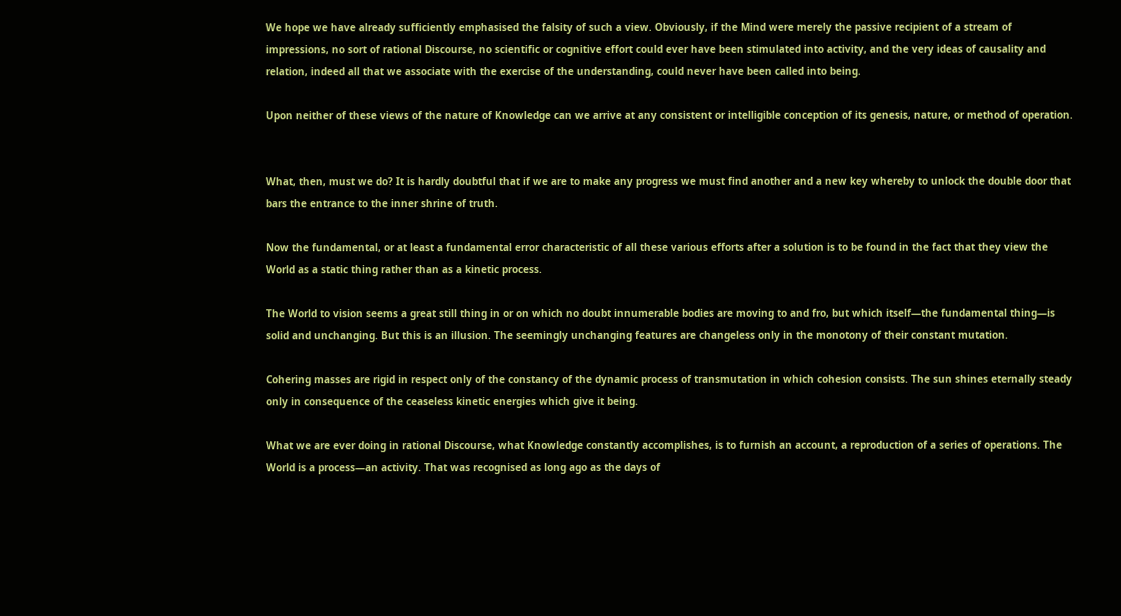We hope we have already sufficiently emphasised the falsity of such a view. Obviously, if the Mind were merely the passive recipient of a stream of impressions, no sort of rational Discourse, no scientific or cognitive effort could ever have been stimulated into activity, and the very ideas of causality and relation, indeed all that we associate with the exercise of the understanding, could never have been called into being.

Upon neither of these views of the nature of Knowledge can we arrive at any consistent or intelligible conception of its genesis, nature, or method of operation.


What, then, must we do? It is hardly doubtful that if we are to make any progress we must find another and a new key whereby to unlock the double door that bars the entrance to the inner shrine of truth.

Now the fundamental, or at least a fundamental error characteristic of all these various efforts after a solution is to be found in the fact that they view the World as a static thing rather than as a kinetic process.

The World to vision seems a great still thing in or on which no doubt innumerable bodies are moving to and fro, but which itself—the fundamental thing—is solid and unchanging. But this is an illusion. The seemingly unchanging features are changeless only in the monotony of their constant mutation.

Cohering masses are rigid in respect only of the constancy of the dynamic process of transmutation in which cohesion consists. The sun shines eternally steady only in consequence of the ceaseless kinetic energies which give it being.

What we are ever doing in rational Discourse, what Knowledge constantly accomplishes, is to furnish an account, a reproduction of a series of operations. The World is a process—an activity. That was recognised as long ago as the days of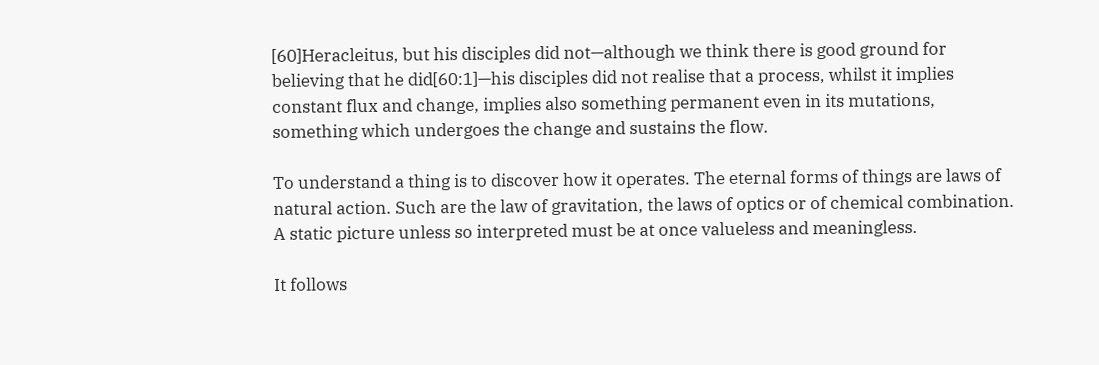[60]Heracleitus, but his disciples did not—although we think there is good ground for believing that he did[60:1]—his disciples did not realise that a process, whilst it implies constant flux and change, implies also something permanent even in its mutations, something which undergoes the change and sustains the flow.

To understand a thing is to discover how it operates. The eternal forms of things are laws of natural action. Such are the law of gravitation, the laws of optics or of chemical combination. A static picture unless so interpreted must be at once valueless and meaningless.

It follows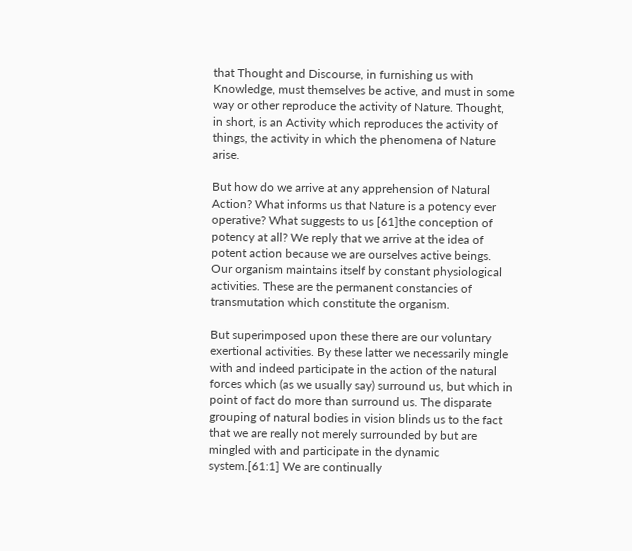that Thought and Discourse, in furnishing us with Knowledge, must themselves be active, and must in some way or other reproduce the activity of Nature. Thought, in short, is an Activity which reproduces the activity of things, the activity in which the phenomena of Nature arise.

But how do we arrive at any apprehension of Natural Action? What informs us that Nature is a potency ever operative? What suggests to us [61]the conception of potency at all? We reply that we arrive at the idea of potent action because we are ourselves active beings. Our organism maintains itself by constant physiological activities. These are the permanent constancies of transmutation which constitute the organism.

But superimposed upon these there are our voluntary exertional activities. By these latter we necessarily mingle with and indeed participate in the action of the natural forces which (as we usually say) surround us, but which in point of fact do more than surround us. The disparate grouping of natural bodies in vision blinds us to the fact that we are really not merely surrounded by but are mingled with and participate in the dynamic system.[61:1] We are continually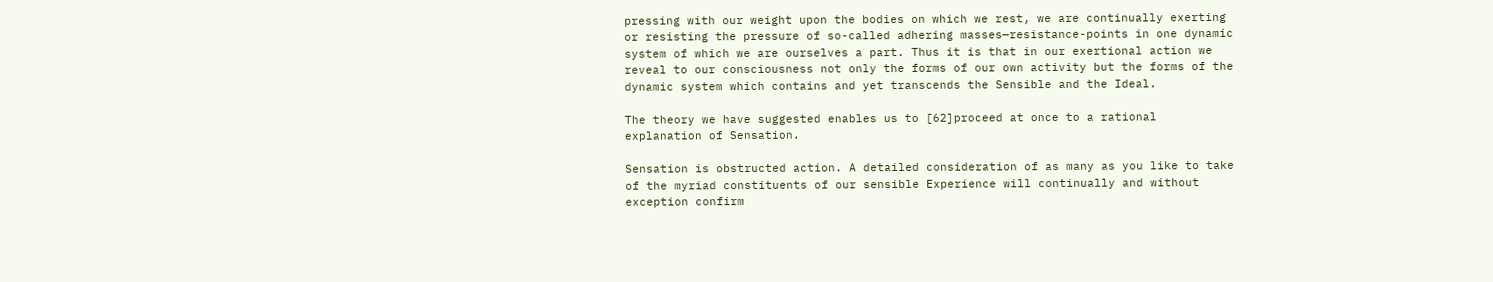pressing with our weight upon the bodies on which we rest, we are continually exerting or resisting the pressure of so-called adhering masses—resistance-points in one dynamic system of which we are ourselves a part. Thus it is that in our exertional action we reveal to our consciousness not only the forms of our own activity but the forms of the dynamic system which contains and yet transcends the Sensible and the Ideal.

The theory we have suggested enables us to [62]proceed at once to a rational explanation of Sensation.

Sensation is obstructed action. A detailed consideration of as many as you like to take of the myriad constituents of our sensible Experience will continually and without exception confirm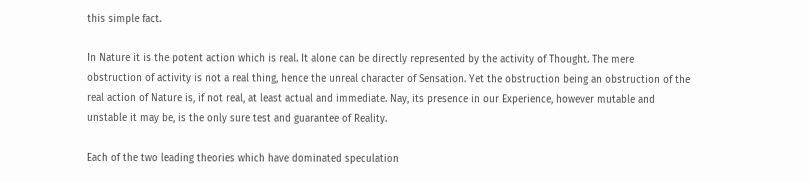this simple fact.

In Nature it is the potent action which is real. It alone can be directly represented by the activity of Thought. The mere obstruction of activity is not a real thing, hence the unreal character of Sensation. Yet the obstruction being an obstruction of the real action of Nature is, if not real, at least actual and immediate. Nay, its presence in our Experience, however mutable and unstable it may be, is the only sure test and guarantee of Reality.

Each of the two leading theories which have dominated speculation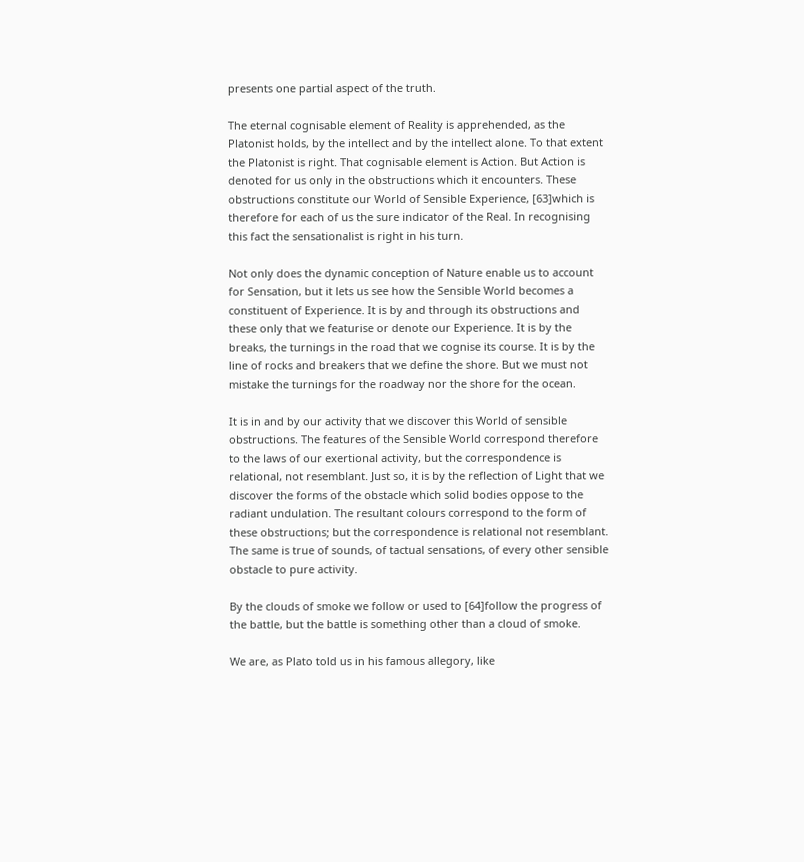presents one partial aspect of the truth.

The eternal cognisable element of Reality is apprehended, as the Platonist holds, by the intellect and by the intellect alone. To that extent the Platonist is right. That cognisable element is Action. But Action is denoted for us only in the obstructions which it encounters. These obstructions constitute our World of Sensible Experience, [63]which is therefore for each of us the sure indicator of the Real. In recognising this fact the sensationalist is right in his turn.

Not only does the dynamic conception of Nature enable us to account for Sensation, but it lets us see how the Sensible World becomes a constituent of Experience. It is by and through its obstructions and these only that we featurise or denote our Experience. It is by the breaks, the turnings in the road that we cognise its course. It is by the line of rocks and breakers that we define the shore. But we must not mistake the turnings for the roadway nor the shore for the ocean.

It is in and by our activity that we discover this World of sensible obstructions. The features of the Sensible World correspond therefore to the laws of our exertional activity, but the correspondence is relational, not resemblant. Just so, it is by the reflection of Light that we discover the forms of the obstacle which solid bodies oppose to the radiant undulation. The resultant colours correspond to the form of these obstructions; but the correspondence is relational not resemblant. The same is true of sounds, of tactual sensations, of every other sensible obstacle to pure activity.

By the clouds of smoke we follow or used to [64]follow the progress of the battle, but the battle is something other than a cloud of smoke.

We are, as Plato told us in his famous allegory, like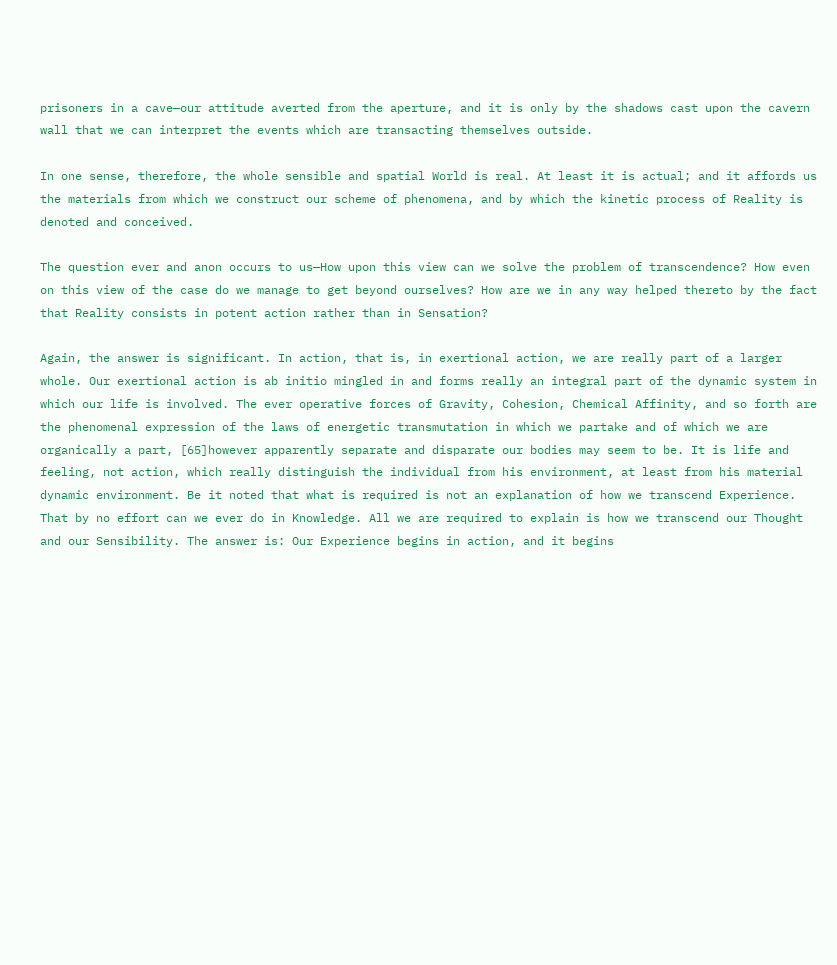prisoners in a cave—our attitude averted from the aperture, and it is only by the shadows cast upon the cavern wall that we can interpret the events which are transacting themselves outside.

In one sense, therefore, the whole sensible and spatial World is real. At least it is actual; and it affords us the materials from which we construct our scheme of phenomena, and by which the kinetic process of Reality is denoted and conceived.

The question ever and anon occurs to us—How upon this view can we solve the problem of transcendence? How even on this view of the case do we manage to get beyond ourselves? How are we in any way helped thereto by the fact that Reality consists in potent action rather than in Sensation?

Again, the answer is significant. In action, that is, in exertional action, we are really part of a larger whole. Our exertional action is ab initio mingled in and forms really an integral part of the dynamic system in which our life is involved. The ever operative forces of Gravity, Cohesion, Chemical Affinity, and so forth are the phenomenal expression of the laws of energetic transmutation in which we partake and of which we are organically a part, [65]however apparently separate and disparate our bodies may seem to be. It is life and feeling, not action, which really distinguish the individual from his environment, at least from his material dynamic environment. Be it noted that what is required is not an explanation of how we transcend Experience. That by no effort can we ever do in Knowledge. All we are required to explain is how we transcend our Thought and our Sensibility. The answer is: Our Experience begins in action, and it begins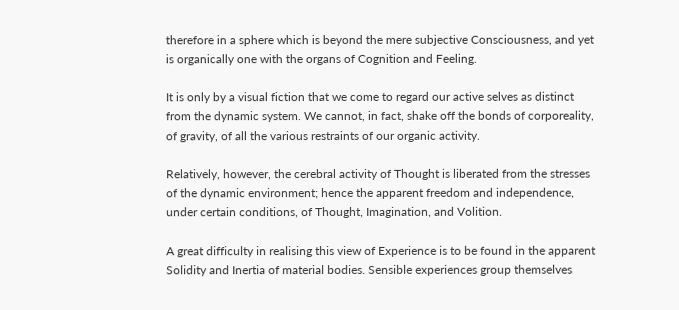therefore in a sphere which is beyond the mere subjective Consciousness, and yet is organically one with the organs of Cognition and Feeling.

It is only by a visual fiction that we come to regard our active selves as distinct from the dynamic system. We cannot, in fact, shake off the bonds of corporeality, of gravity, of all the various restraints of our organic activity.

Relatively, however, the cerebral activity of Thought is liberated from the stresses of the dynamic environment; hence the apparent freedom and independence, under certain conditions, of Thought, Imagination, and Volition.

A great difficulty in realising this view of Experience is to be found in the apparent Solidity and Inertia of material bodies. Sensible experiences group themselves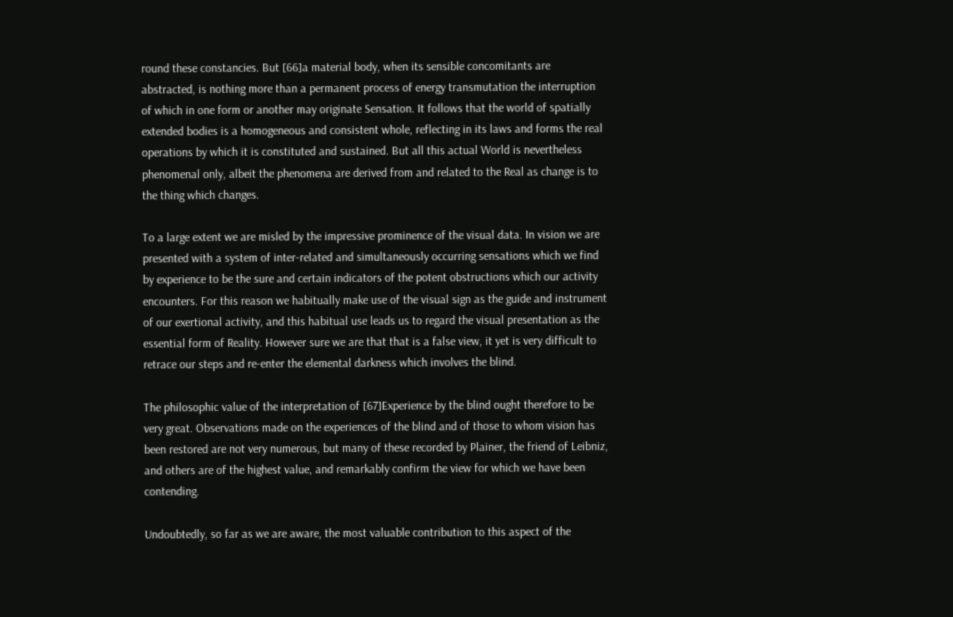round these constancies. But [66]a material body, when its sensible concomitants are abstracted, is nothing more than a permanent process of energy transmutation the interruption of which in one form or another may originate Sensation. It follows that the world of spatially extended bodies is a homogeneous and consistent whole, reflecting in its laws and forms the real operations by which it is constituted and sustained. But all this actual World is nevertheless phenomenal only, albeit the phenomena are derived from and related to the Real as change is to the thing which changes.

To a large extent we are misled by the impressive prominence of the visual data. In vision we are presented with a system of inter-related and simultaneously occurring sensations which we find by experience to be the sure and certain indicators of the potent obstructions which our activity encounters. For this reason we habitually make use of the visual sign as the guide and instrument of our exertional activity, and this habitual use leads us to regard the visual presentation as the essential form of Reality. However sure we are that that is a false view, it yet is very difficult to retrace our steps and re-enter the elemental darkness which involves the blind.

The philosophic value of the interpretation of [67]Experience by the blind ought therefore to be very great. Observations made on the experiences of the blind and of those to whom vision has been restored are not very numerous, but many of these recorded by Plainer, the friend of Leibniz, and others are of the highest value, and remarkably confirm the view for which we have been contending.

Undoubtedly, so far as we are aware, the most valuable contribution to this aspect of the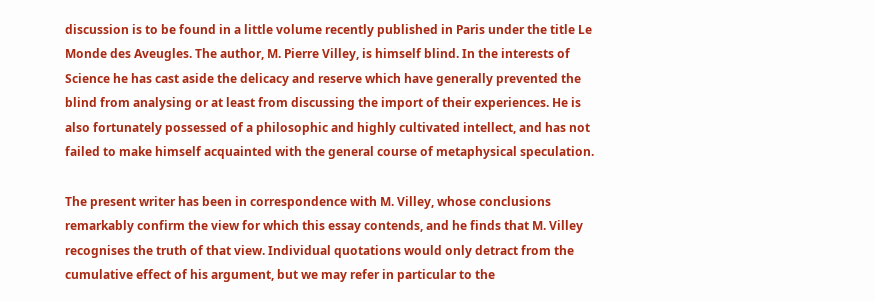discussion is to be found in a little volume recently published in Paris under the title Le Monde des Aveugles. The author, M. Pierre Villey, is himself blind. In the interests of Science he has cast aside the delicacy and reserve which have generally prevented the blind from analysing or at least from discussing the import of their experiences. He is also fortunately possessed of a philosophic and highly cultivated intellect, and has not failed to make himself acquainted with the general course of metaphysical speculation.

The present writer has been in correspondence with M. Villey, whose conclusions remarkably confirm the view for which this essay contends, and he finds that M. Villey recognises the truth of that view. Individual quotations would only detract from the cumulative effect of his argument, but we may refer in particular to the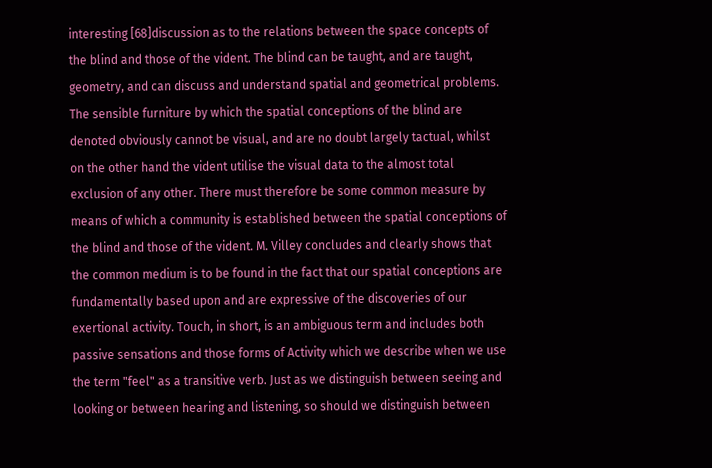interesting [68]discussion as to the relations between the space concepts of the blind and those of the vident. The blind can be taught, and are taught, geometry, and can discuss and understand spatial and geometrical problems. The sensible furniture by which the spatial conceptions of the blind are denoted obviously cannot be visual, and are no doubt largely tactual, whilst on the other hand the vident utilise the visual data to the almost total exclusion of any other. There must therefore be some common measure by means of which a community is established between the spatial conceptions of the blind and those of the vident. M. Villey concludes and clearly shows that the common medium is to be found in the fact that our spatial conceptions are fundamentally based upon and are expressive of the discoveries of our exertional activity. Touch, in short, is an ambiguous term and includes both passive sensations and those forms of Activity which we describe when we use the term "feel" as a transitive verb. Just as we distinguish between seeing and looking or between hearing and listening, so should we distinguish between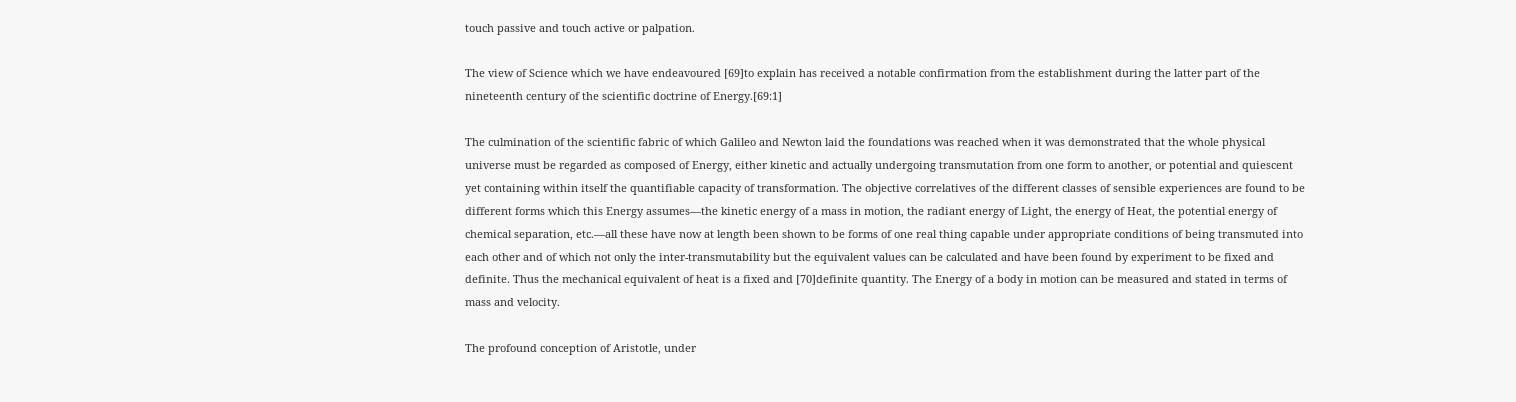touch passive and touch active or palpation.

The view of Science which we have endeavoured [69]to explain has received a notable confirmation from the establishment during the latter part of the nineteenth century of the scientific doctrine of Energy.[69:1]

The culmination of the scientific fabric of which Galileo and Newton laid the foundations was reached when it was demonstrated that the whole physical universe must be regarded as composed of Energy, either kinetic and actually undergoing transmutation from one form to another, or potential and quiescent yet containing within itself the quantifiable capacity of transformation. The objective correlatives of the different classes of sensible experiences are found to be different forms which this Energy assumes—the kinetic energy of a mass in motion, the radiant energy of Light, the energy of Heat, the potential energy of chemical separation, etc.—all these have now at length been shown to be forms of one real thing capable under appropriate conditions of being transmuted into each other and of which not only the inter-transmutability but the equivalent values can be calculated and have been found by experiment to be fixed and definite. Thus the mechanical equivalent of heat is a fixed and [70]definite quantity. The Energy of a body in motion can be measured and stated in terms of mass and velocity.

The profound conception of Aristotle, under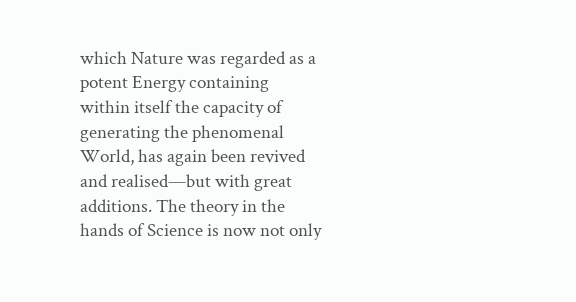which Nature was regarded as a potent Energy containing within itself the capacity of generating the phenomenal World, has again been revived and realised—but with great additions. The theory in the hands of Science is now not only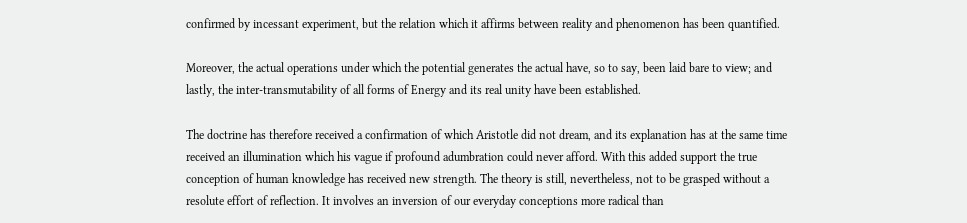confirmed by incessant experiment, but the relation which it affirms between reality and phenomenon has been quantified.

Moreover, the actual operations under which the potential generates the actual have, so to say, been laid bare to view; and lastly, the inter-transmutability of all forms of Energy and its real unity have been established.

The doctrine has therefore received a confirmation of which Aristotle did not dream, and its explanation has at the same time received an illumination which his vague if profound adumbration could never afford. With this added support the true conception of human knowledge has received new strength. The theory is still, nevertheless, not to be grasped without a resolute effort of reflection. It involves an inversion of our everyday conceptions more radical than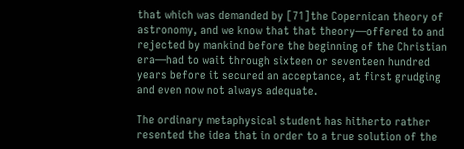that which was demanded by [71]the Copernican theory of astronomy, and we know that that theory—offered to and rejected by mankind before the beginning of the Christian era—had to wait through sixteen or seventeen hundred years before it secured an acceptance, at first grudging and even now not always adequate.

The ordinary metaphysical student has hitherto rather resented the idea that in order to a true solution of the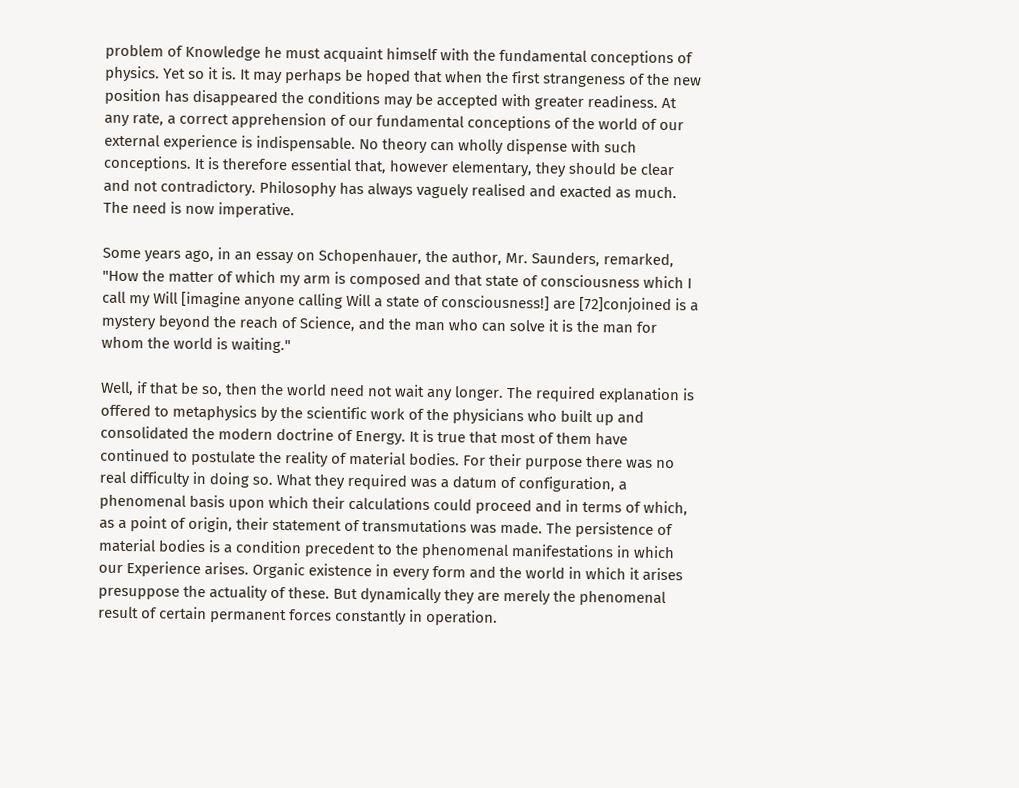problem of Knowledge he must acquaint himself with the fundamental conceptions of physics. Yet so it is. It may perhaps be hoped that when the first strangeness of the new position has disappeared the conditions may be accepted with greater readiness. At any rate, a correct apprehension of our fundamental conceptions of the world of our external experience is indispensable. No theory can wholly dispense with such conceptions. It is therefore essential that, however elementary, they should be clear and not contradictory. Philosophy has always vaguely realised and exacted as much. The need is now imperative.

Some years ago, in an essay on Schopenhauer, the author, Mr. Saunders, remarked, "How the matter of which my arm is composed and that state of consciousness which I call my Will [imagine anyone calling Will a state of consciousness!] are [72]conjoined is a mystery beyond the reach of Science, and the man who can solve it is the man for whom the world is waiting."

Well, if that be so, then the world need not wait any longer. The required explanation is offered to metaphysics by the scientific work of the physicians who built up and consolidated the modern doctrine of Energy. It is true that most of them have continued to postulate the reality of material bodies. For their purpose there was no real difficulty in doing so. What they required was a datum of configuration, a phenomenal basis upon which their calculations could proceed and in terms of which, as a point of origin, their statement of transmutations was made. The persistence of material bodies is a condition precedent to the phenomenal manifestations in which our Experience arises. Organic existence in every form and the world in which it arises presuppose the actuality of these. But dynamically they are merely the phenomenal result of certain permanent forces constantly in operation.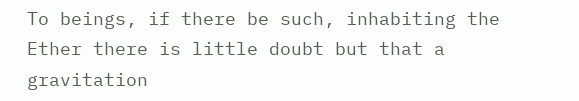To beings, if there be such, inhabiting the Ether there is little doubt but that a gravitation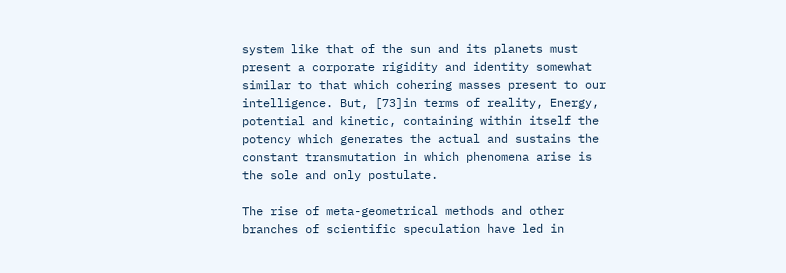system like that of the sun and its planets must present a corporate rigidity and identity somewhat similar to that which cohering masses present to our intelligence. But, [73]in terms of reality, Energy, potential and kinetic, containing within itself the potency which generates the actual and sustains the constant transmutation in which phenomena arise is the sole and only postulate.

The rise of meta-geometrical methods and other branches of scientific speculation have led in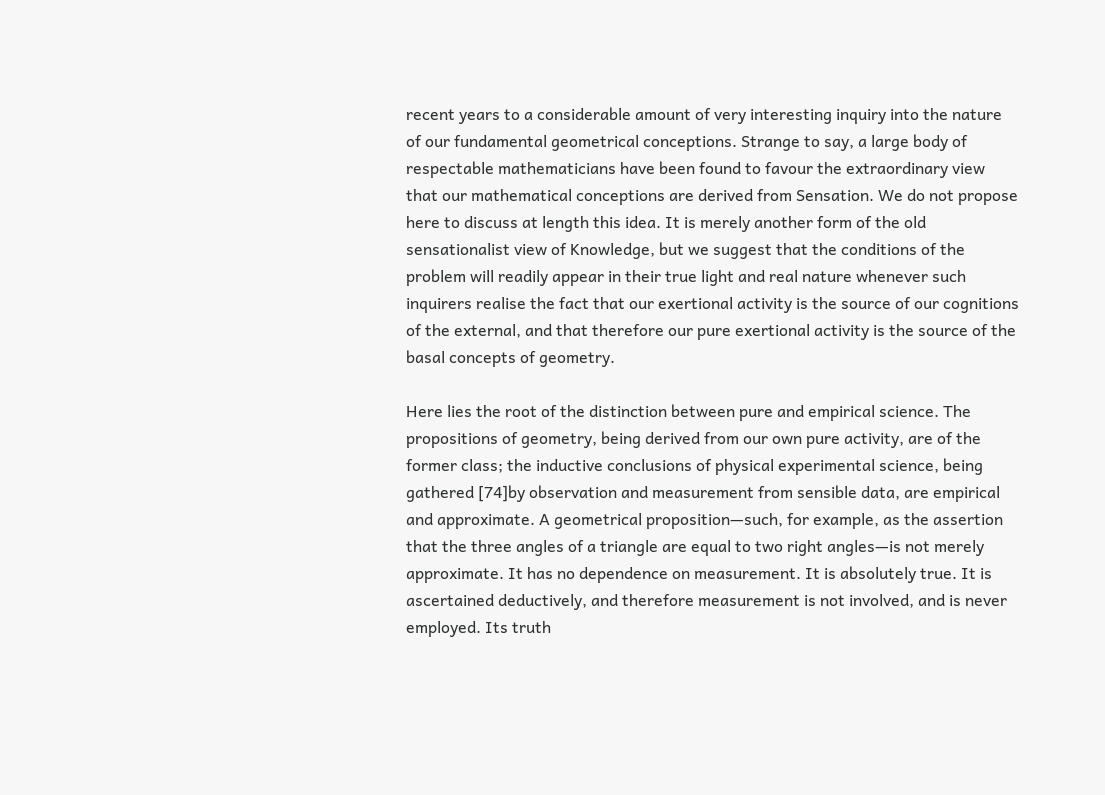recent years to a considerable amount of very interesting inquiry into the nature of our fundamental geometrical conceptions. Strange to say, a large body of respectable mathematicians have been found to favour the extraordinary view that our mathematical conceptions are derived from Sensation. We do not propose here to discuss at length this idea. It is merely another form of the old sensationalist view of Knowledge, but we suggest that the conditions of the problem will readily appear in their true light and real nature whenever such inquirers realise the fact that our exertional activity is the source of our cognitions of the external, and that therefore our pure exertional activity is the source of the basal concepts of geometry.

Here lies the root of the distinction between pure and empirical science. The propositions of geometry, being derived from our own pure activity, are of the former class; the inductive conclusions of physical experimental science, being gathered [74]by observation and measurement from sensible data, are empirical and approximate. A geometrical proposition—such, for example, as the assertion that the three angles of a triangle are equal to two right angles—is not merely approximate. It has no dependence on measurement. It is absolutely true. It is ascertained deductively, and therefore measurement is not involved, and is never employed. Its truth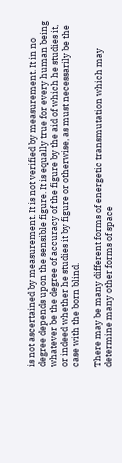is not ascertained by measurement. It is not verified by measurement. It in no degree depends upon the sensible figure. It is equally true for every human being whatever be the degree of accuracy of the figure by the aid of which he studies it, or indeed whether he studies it by figure or otherwise, as must necessarily be the case with the born blind.

There may be many different forms of energetic transmutation which may determine many other forms of space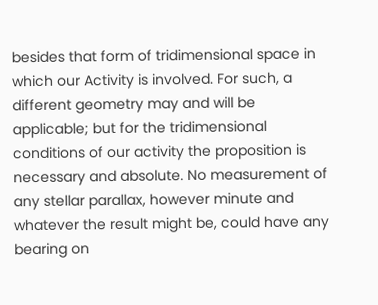besides that form of tridimensional space in which our Activity is involved. For such, a different geometry may and will be applicable; but for the tridimensional conditions of our activity the proposition is necessary and absolute. No measurement of any stellar parallax, however minute and whatever the result might be, could have any bearing on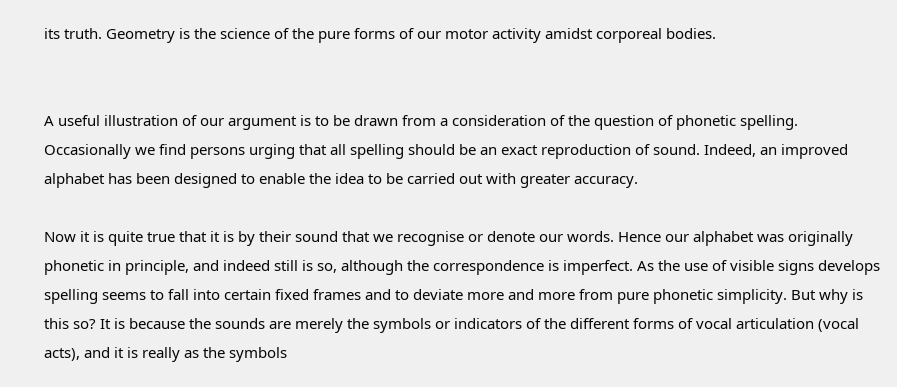its truth. Geometry is the science of the pure forms of our motor activity amidst corporeal bodies.


A useful illustration of our argument is to be drawn from a consideration of the question of phonetic spelling. Occasionally we find persons urging that all spelling should be an exact reproduction of sound. Indeed, an improved alphabet has been designed to enable the idea to be carried out with greater accuracy.

Now it is quite true that it is by their sound that we recognise or denote our words. Hence our alphabet was originally phonetic in principle, and indeed still is so, although the correspondence is imperfect. As the use of visible signs develops spelling seems to fall into certain fixed frames and to deviate more and more from pure phonetic simplicity. But why is this so? It is because the sounds are merely the symbols or indicators of the different forms of vocal articulation (vocal acts), and it is really as the symbols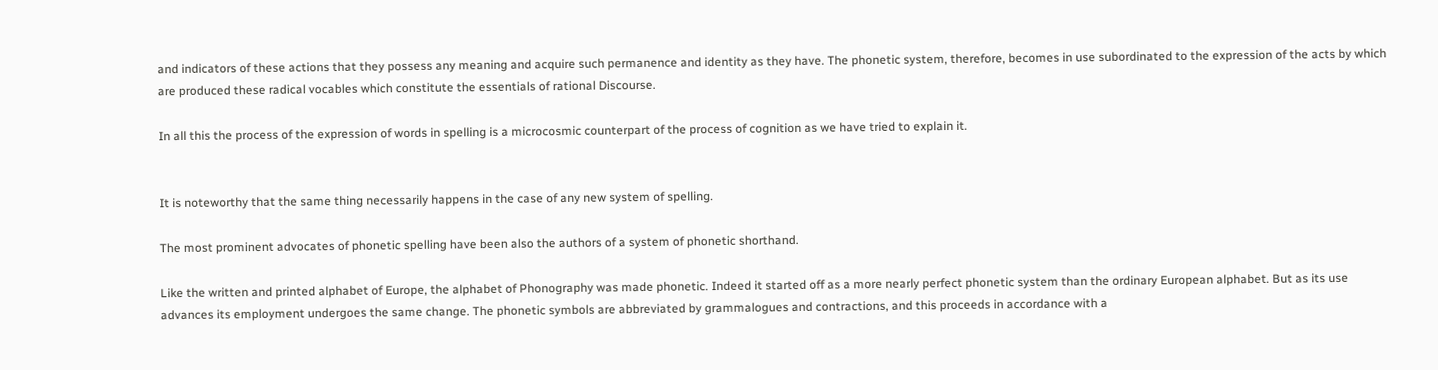and indicators of these actions that they possess any meaning and acquire such permanence and identity as they have. The phonetic system, therefore, becomes in use subordinated to the expression of the acts by which are produced these radical vocables which constitute the essentials of rational Discourse.

In all this the process of the expression of words in spelling is a microcosmic counterpart of the process of cognition as we have tried to explain it.


It is noteworthy that the same thing necessarily happens in the case of any new system of spelling.

The most prominent advocates of phonetic spelling have been also the authors of a system of phonetic shorthand.

Like the written and printed alphabet of Europe, the alphabet of Phonography was made phonetic. Indeed it started off as a more nearly perfect phonetic system than the ordinary European alphabet. But as its use advances its employment undergoes the same change. The phonetic symbols are abbreviated by grammalogues and contractions, and this proceeds in accordance with a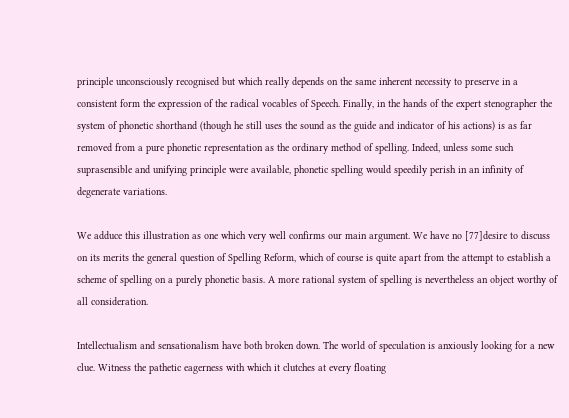principle unconsciously recognised but which really depends on the same inherent necessity to preserve in a consistent form the expression of the radical vocables of Speech. Finally, in the hands of the expert stenographer the system of phonetic shorthand (though he still uses the sound as the guide and indicator of his actions) is as far removed from a pure phonetic representation as the ordinary method of spelling. Indeed, unless some such suprasensible and unifying principle were available, phonetic spelling would speedily perish in an infinity of degenerate variations.

We adduce this illustration as one which very well confirms our main argument. We have no [77]desire to discuss on its merits the general question of Spelling Reform, which of course is quite apart from the attempt to establish a scheme of spelling on a purely phonetic basis. A more rational system of spelling is nevertheless an object worthy of all consideration.

Intellectualism and sensationalism have both broken down. The world of speculation is anxiously looking for a new clue. Witness the pathetic eagerness with which it clutches at every floating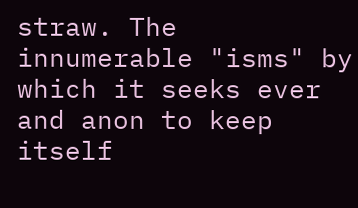straw. The innumerable "isms" by which it seeks ever and anon to keep itself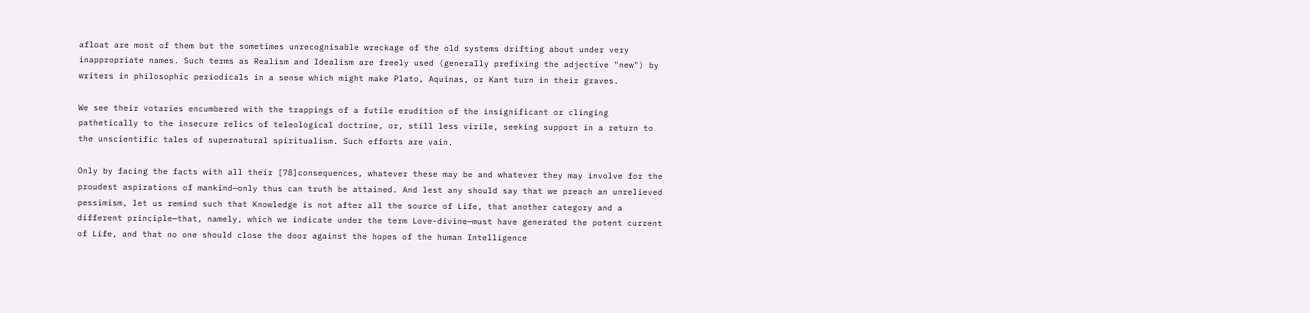afloat are most of them but the sometimes unrecognisable wreckage of the old systems drifting about under very inappropriate names. Such terms as Realism and Idealism are freely used (generally prefixing the adjective "new") by writers in philosophic periodicals in a sense which might make Plato, Aquinas, or Kant turn in their graves.

We see their votaries encumbered with the trappings of a futile erudition of the insignificant or clinging pathetically to the insecure relics of teleological doctrine, or, still less virile, seeking support in a return to the unscientific tales of supernatural spiritualism. Such efforts are vain.

Only by facing the facts with all their [78]consequences, whatever these may be and whatever they may involve for the proudest aspirations of mankind—only thus can truth be attained. And lest any should say that we preach an unrelieved pessimism, let us remind such that Knowledge is not after all the source of Life, that another category and a different principle—that, namely, which we indicate under the term Love-divine—must have generated the potent current of Life, and that no one should close the door against the hopes of the human Intelligence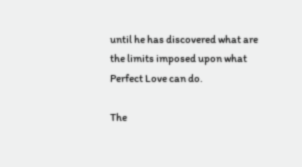until he has discovered what are the limits imposed upon what Perfect Love can do.

The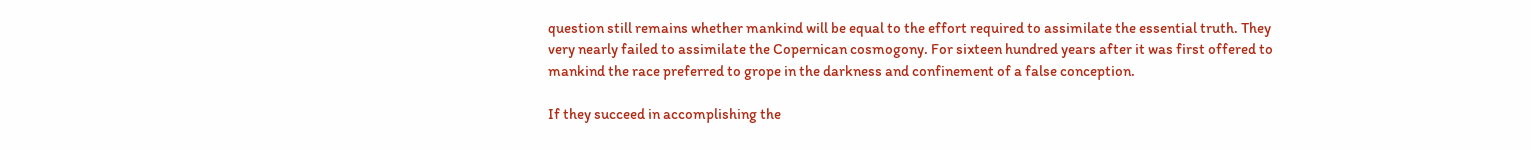question still remains whether mankind will be equal to the effort required to assimilate the essential truth. They very nearly failed to assimilate the Copernican cosmogony. For sixteen hundred years after it was first offered to mankind the race preferred to grope in the darkness and confinement of a false conception.

If they succeed in accomplishing the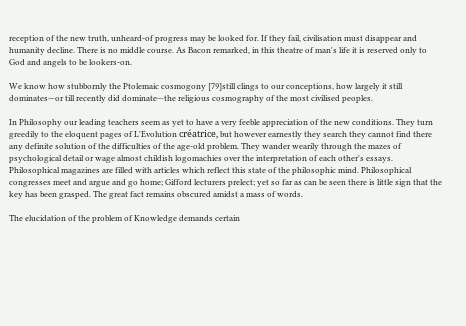reception of the new truth, unheard-of progress may be looked for. If they fail, civilisation must disappear and humanity decline. There is no middle course. As Bacon remarked, in this theatre of man's life it is reserved only to God and angels to be lookers-on.

We know how stubbornly the Ptolemaic cosmogony [79]still clings to our conceptions, how largely it still dominates—or till recently did dominate—the religious cosmography of the most civilised peoples.

In Philosophy our leading teachers seem as yet to have a very feeble appreciation of the new conditions. They turn greedily to the eloquent pages of L'Evolution créatrice, but however earnestly they search they cannot find there any definite solution of the difficulties of the age-old problem. They wander wearily through the mazes of psychological detail or wage almost childish logomachies over the interpretation of each other's essays. Philosophical magazines are filled with articles which reflect this state of the philosophic mind. Philosophical congresses meet and argue and go home; Gifford lecturers prelect; yet so far as can be seen there is little sign that the key has been grasped. The great fact remains obscured amidst a mass of words.

The elucidation of the problem of Knowledge demands certain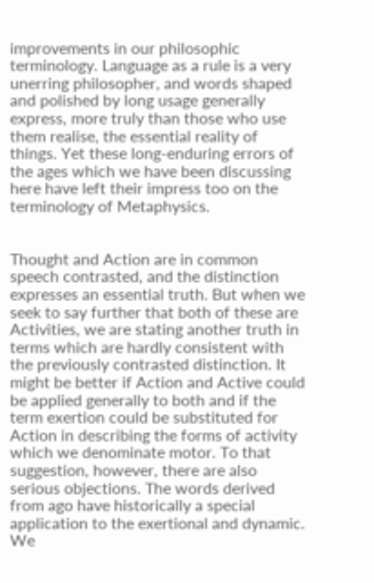improvements in our philosophic terminology. Language as a rule is a very unerring philosopher, and words shaped and polished by long usage generally express, more truly than those who use them realise, the essential reality of things. Yet these long-enduring errors of the ages which we have been discussing here have left their impress too on the terminology of Metaphysics.


Thought and Action are in common speech contrasted, and the distinction expresses an essential truth. But when we seek to say further that both of these are Activities, we are stating another truth in terms which are hardly consistent with the previously contrasted distinction. It might be better if Action and Active could be applied generally to both and if the term exertion could be substituted for Action in describing the forms of activity which we denominate motor. To that suggestion, however, there are also serious objections. The words derived from ago have historically a special application to the exertional and dynamic. We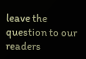leave the question to our readers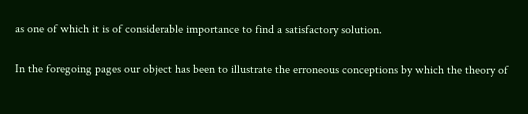as one of which it is of considerable importance to find a satisfactory solution.

In the foregoing pages our object has been to illustrate the erroneous conceptions by which the theory of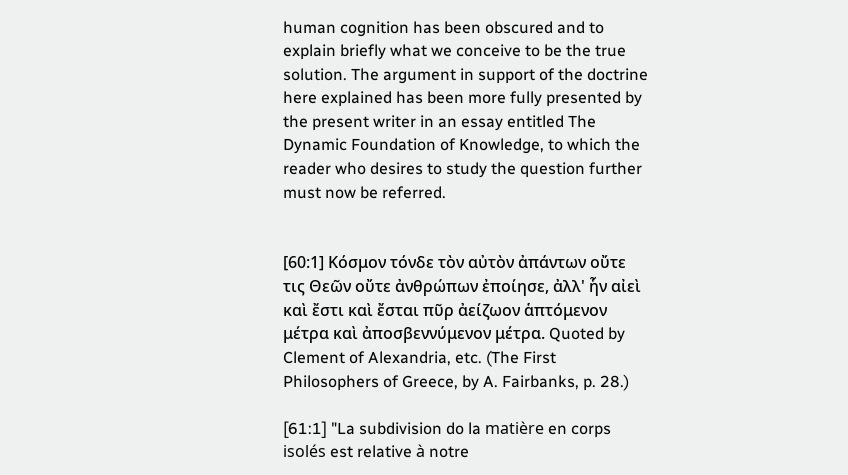human cognition has been obscured and to explain briefly what we conceive to be the true solution. The argument in support of the doctrine here explained has been more fully presented by the present writer in an essay entitled The Dynamic Foundation of Knowledge, to which the reader who desires to study the question further must now be referred.


[60:1] Κόσμον τόνδε τὸν αὐτὸν ἀπάντων οὔτε τις Θεῶν οὔτε ἀνθρώπων ἐποίησε, ἀλλ' ἧν αἰεὶ καὶ ἔστι καὶ ἔσται πῦρ ἀείζωον ἁπτόμενον μέτρα καὶ ἀποσβεννύμενον μέτρα. Quoted by Clement of Alexandria, etc. (The First Philosophers of Greece, by A. Fairbanks, p. 28.)

[61:1] "La subdivision do la matière en corps isolés est relative à notre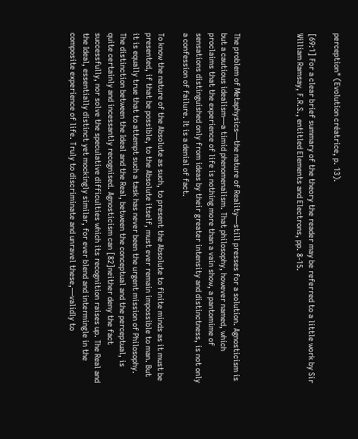perception" (Evolution créatrice, p. 13).

[69:1] For a clear brief summary of the theory the reader may be referred to a little work by Sir William Ramsay, F.R.S., entitled Elements and Electrons, pp. 8-15.




The problem of Metaphysics—the nature of Reality—still presses for a solution. Agnosticism is but a cautious idealism—a timid phenomenalism. That philosophy, however named, which proclaims that the experience of life is nothing more than a vain show, a pantomime of sensations distinguished only from ideas by their greater intensity and distinctness, is not only a confession of failure. It is a denial of fact.

To know the nature of the Absolute as such, to present the Absolute to finite minds as it must be presented, if that be possible, to the Absolute itself, must ever remain impossible to man. But it is equally true that to attempt such a task has never been the urgent mission of Philosophy. The distinction between the Ideal and the Real, between the conceptual and the perceptual, is quite certainly and incessantly recognised. Agnosticism can [82]neither deny the fact successfully, nor solve the speculative difficulties which its recognition raises up. The Real and the Ideal, essentially distinct yet mockingly similar, for ever blend and intermingle in the composite experience of life. Truly to discriminate and unravel these,—validly to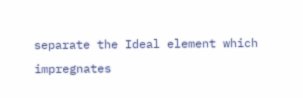separate the Ideal element which impregnates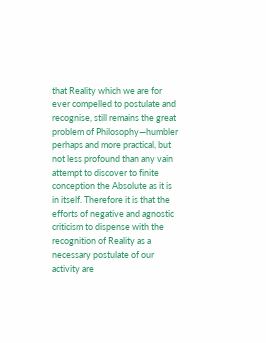that Reality which we are for ever compelled to postulate and recognise, still remains the great problem of Philosophy—humbler perhaps and more practical, but not less profound than any vain attempt to discover to finite conception the Absolute as it is in itself. Therefore it is that the efforts of negative and agnostic criticism to dispense with the recognition of Reality as a necessary postulate of our activity are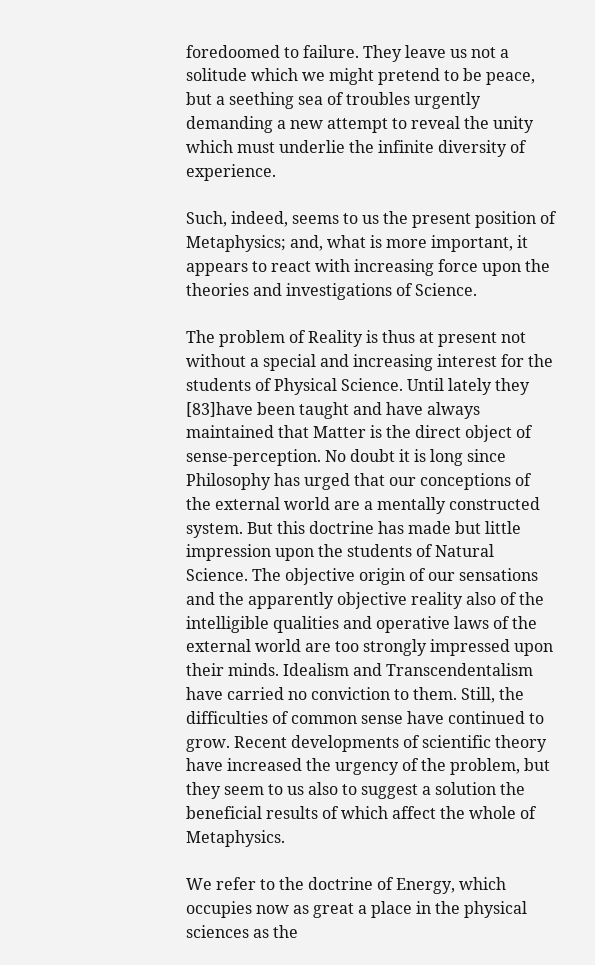foredoomed to failure. They leave us not a solitude which we might pretend to be peace, but a seething sea of troubles urgently demanding a new attempt to reveal the unity which must underlie the infinite diversity of experience.

Such, indeed, seems to us the present position of Metaphysics; and, what is more important, it appears to react with increasing force upon the theories and investigations of Science.

The problem of Reality is thus at present not without a special and increasing interest for the students of Physical Science. Until lately they [83]have been taught and have always maintained that Matter is the direct object of sense-perception. No doubt it is long since Philosophy has urged that our conceptions of the external world are a mentally constructed system. But this doctrine has made but little impression upon the students of Natural Science. The objective origin of our sensations and the apparently objective reality also of the intelligible qualities and operative laws of the external world are too strongly impressed upon their minds. Idealism and Transcendentalism have carried no conviction to them. Still, the difficulties of common sense have continued to grow. Recent developments of scientific theory have increased the urgency of the problem, but they seem to us also to suggest a solution the beneficial results of which affect the whole of Metaphysics.

We refer to the doctrine of Energy, which occupies now as great a place in the physical sciences as the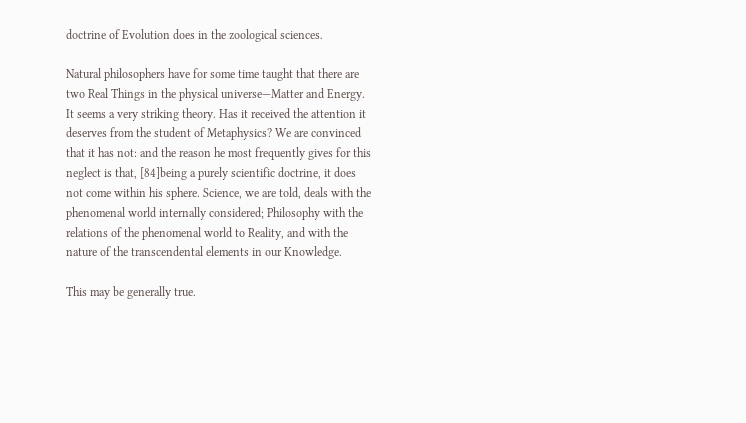doctrine of Evolution does in the zoological sciences.

Natural philosophers have for some time taught that there are two Real Things in the physical universe—Matter and Energy. It seems a very striking theory. Has it received the attention it deserves from the student of Metaphysics? We are convinced that it has not: and the reason he most frequently gives for this neglect is that, [84]being a purely scientific doctrine, it does not come within his sphere. Science, we are told, deals with the phenomenal world internally considered; Philosophy with the relations of the phenomenal world to Reality, and with the nature of the transcendental elements in our Knowledge.

This may be generally true.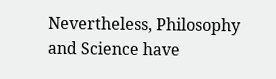Nevertheless, Philosophy and Science have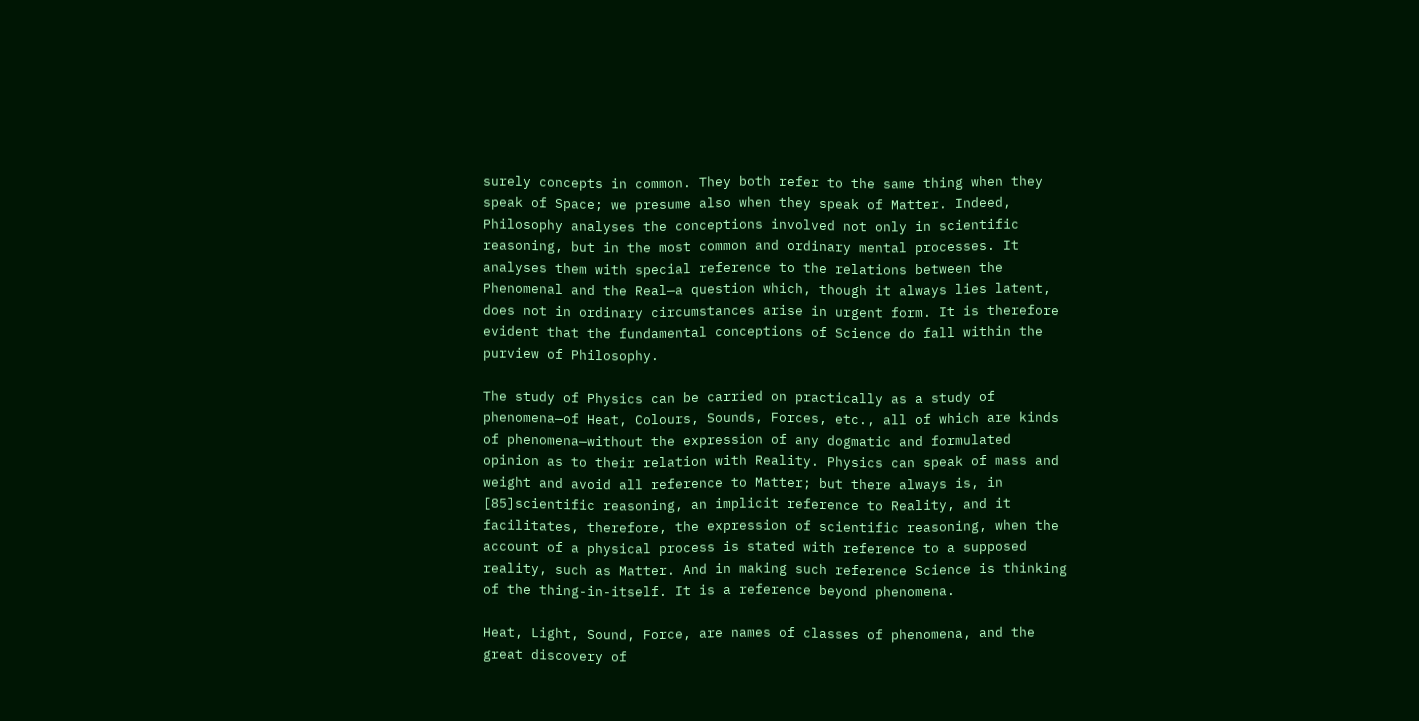surely concepts in common. They both refer to the same thing when they speak of Space; we presume also when they speak of Matter. Indeed, Philosophy analyses the conceptions involved not only in scientific reasoning, but in the most common and ordinary mental processes. It analyses them with special reference to the relations between the Phenomenal and the Real—a question which, though it always lies latent, does not in ordinary circumstances arise in urgent form. It is therefore evident that the fundamental conceptions of Science do fall within the purview of Philosophy.

The study of Physics can be carried on practically as a study of phenomena—of Heat, Colours, Sounds, Forces, etc., all of which are kinds of phenomena—without the expression of any dogmatic and formulated opinion as to their relation with Reality. Physics can speak of mass and weight and avoid all reference to Matter; but there always is, in [85]scientific reasoning, an implicit reference to Reality, and it facilitates, therefore, the expression of scientific reasoning, when the account of a physical process is stated with reference to a supposed reality, such as Matter. And in making such reference Science is thinking of the thing-in-itself. It is a reference beyond phenomena.

Heat, Light, Sound, Force, are names of classes of phenomena, and the great discovery of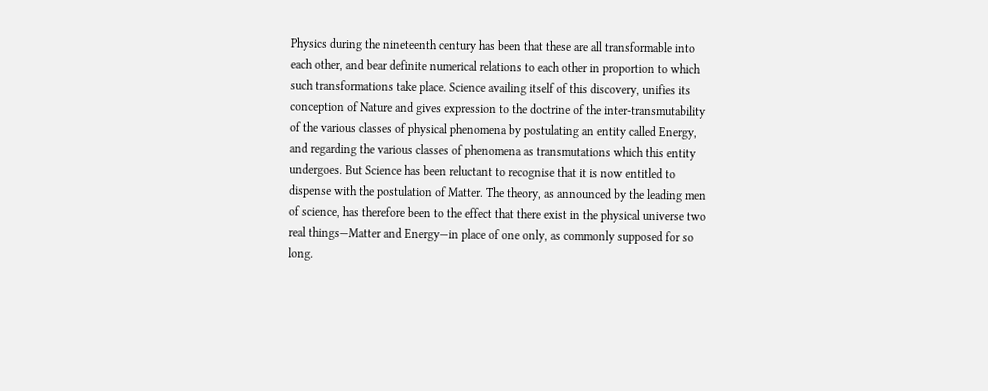Physics during the nineteenth century has been that these are all transformable into each other, and bear definite numerical relations to each other in proportion to which such transformations take place. Science availing itself of this discovery, unifies its conception of Nature and gives expression to the doctrine of the inter-transmutability of the various classes of physical phenomena by postulating an entity called Energy, and regarding the various classes of phenomena as transmutations which this entity undergoes. But Science has been reluctant to recognise that it is now entitled to dispense with the postulation of Matter. The theory, as announced by the leading men of science, has therefore been to the effect that there exist in the physical universe two real things—Matter and Energy—in place of one only, as commonly supposed for so long.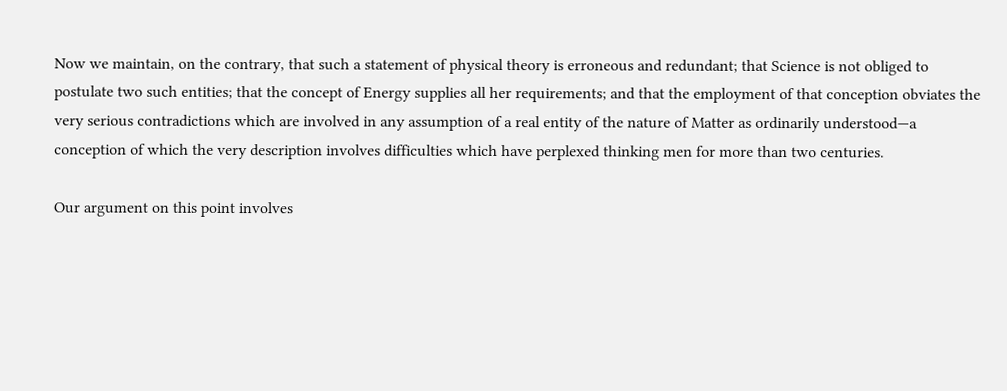Now we maintain, on the contrary, that such a statement of physical theory is erroneous and redundant; that Science is not obliged to postulate two such entities; that the concept of Energy supplies all her requirements; and that the employment of that conception obviates the very serious contradictions which are involved in any assumption of a real entity of the nature of Matter as ordinarily understood—a conception of which the very description involves difficulties which have perplexed thinking men for more than two centuries.

Our argument on this point involves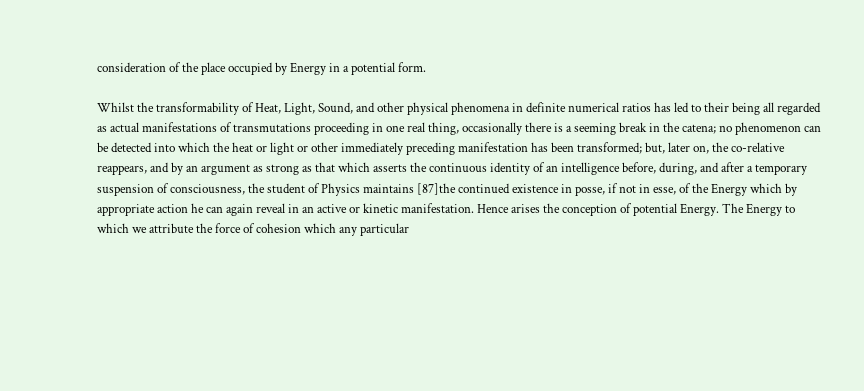consideration of the place occupied by Energy in a potential form.

Whilst the transformability of Heat, Light, Sound, and other physical phenomena in definite numerical ratios has led to their being all regarded as actual manifestations of transmutations proceeding in one real thing, occasionally there is a seeming break in the catena; no phenomenon can be detected into which the heat or light or other immediately preceding manifestation has been transformed; but, later on, the co-relative reappears, and by an argument as strong as that which asserts the continuous identity of an intelligence before, during, and after a temporary suspension of consciousness, the student of Physics maintains [87]the continued existence in posse, if not in esse, of the Energy which by appropriate action he can again reveal in an active or kinetic manifestation. Hence arises the conception of potential Energy. The Energy to which we attribute the force of cohesion which any particular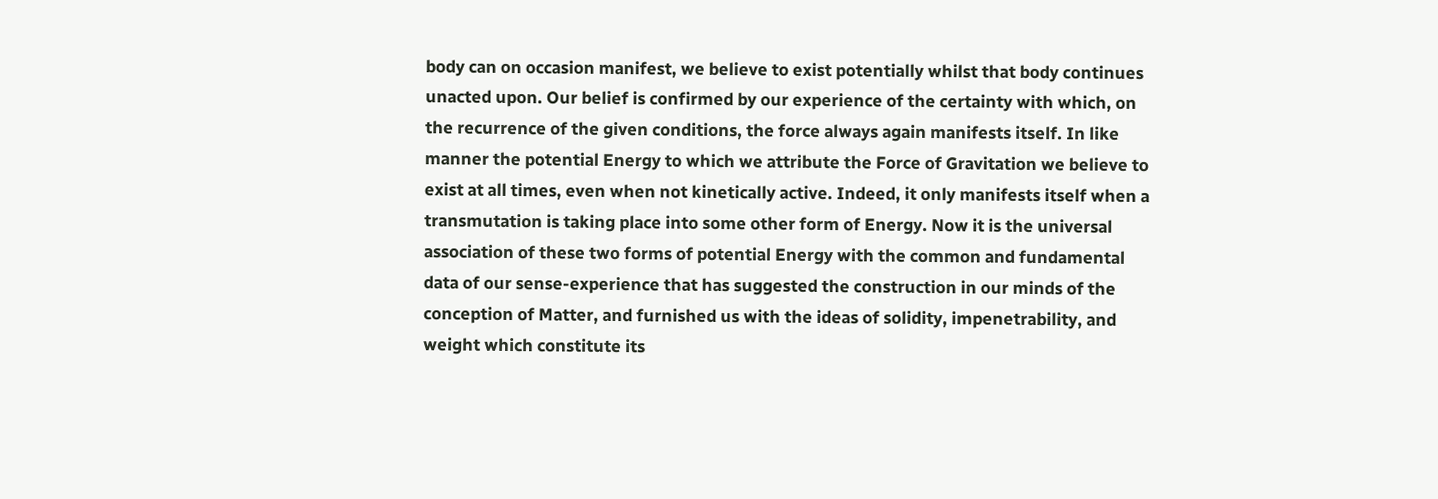body can on occasion manifest, we believe to exist potentially whilst that body continues unacted upon. Our belief is confirmed by our experience of the certainty with which, on the recurrence of the given conditions, the force always again manifests itself. In like manner the potential Energy to which we attribute the Force of Gravitation we believe to exist at all times, even when not kinetically active. Indeed, it only manifests itself when a transmutation is taking place into some other form of Energy. Now it is the universal association of these two forms of potential Energy with the common and fundamental data of our sense-experience that has suggested the construction in our minds of the conception of Matter, and furnished us with the ideas of solidity, impenetrability, and weight which constitute its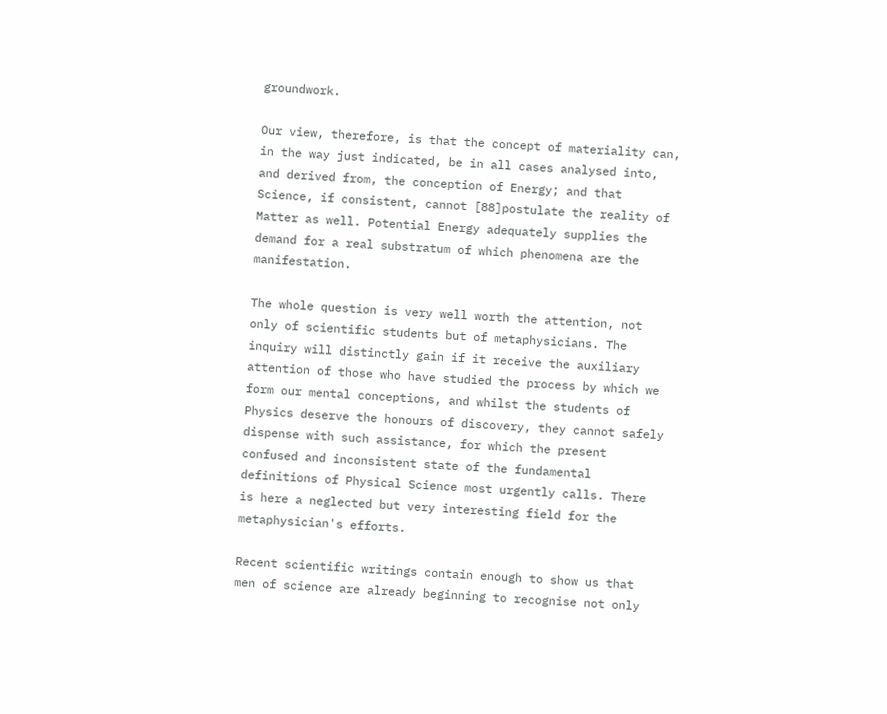groundwork.

Our view, therefore, is that the concept of materiality can, in the way just indicated, be in all cases analysed into, and derived from, the conception of Energy; and that Science, if consistent, cannot [88]postulate the reality of Matter as well. Potential Energy adequately supplies the demand for a real substratum of which phenomena are the manifestation.

The whole question is very well worth the attention, not only of scientific students but of metaphysicians. The inquiry will distinctly gain if it receive the auxiliary attention of those who have studied the process by which we form our mental conceptions, and whilst the students of Physics deserve the honours of discovery, they cannot safely dispense with such assistance, for which the present confused and inconsistent state of the fundamental definitions of Physical Science most urgently calls. There is here a neglected but very interesting field for the metaphysician's efforts.

Recent scientific writings contain enough to show us that men of science are already beginning to recognise not only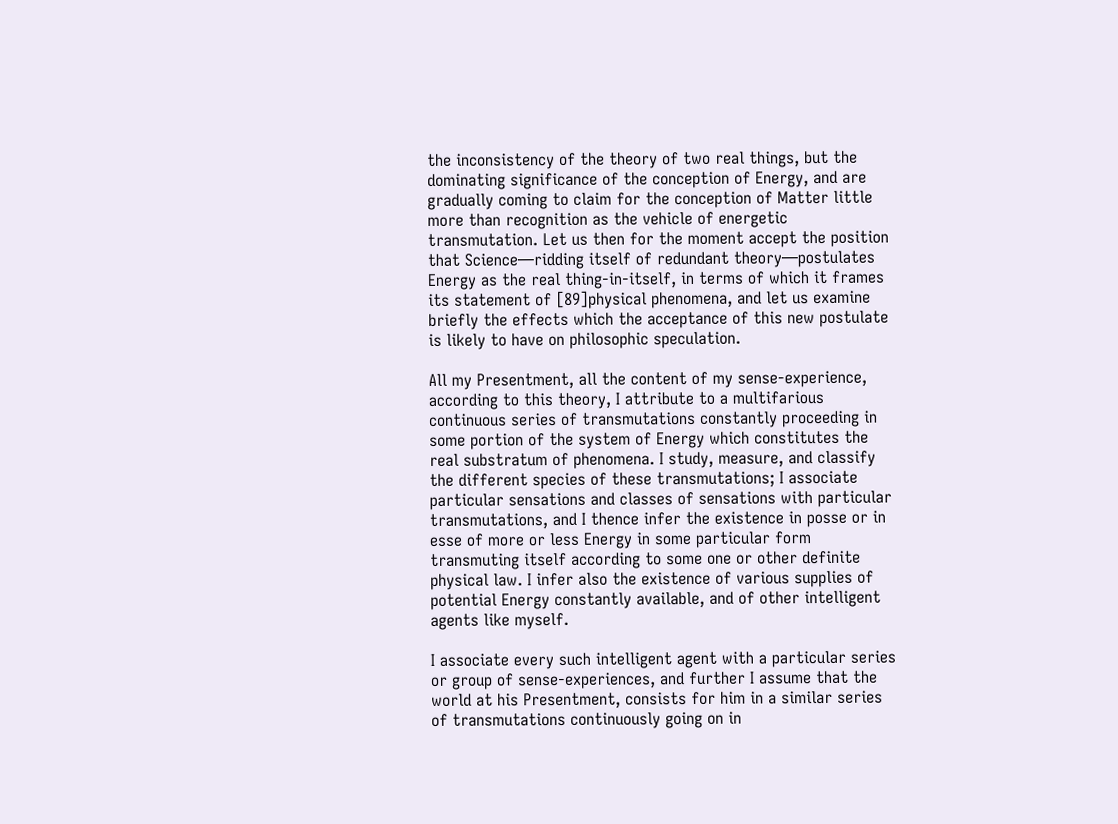the inconsistency of the theory of two real things, but the dominating significance of the conception of Energy, and are gradually coming to claim for the conception of Matter little more than recognition as the vehicle of energetic transmutation. Let us then for the moment accept the position that Science—ridding itself of redundant theory—postulates Energy as the real thing-in-itself, in terms of which it frames its statement of [89]physical phenomena, and let us examine briefly the effects which the acceptance of this new postulate is likely to have on philosophic speculation.

All my Presentment, all the content of my sense-experience, according to this theory, I attribute to a multifarious continuous series of transmutations constantly proceeding in some portion of the system of Energy which constitutes the real substratum of phenomena. I study, measure, and classify the different species of these transmutations; I associate particular sensations and classes of sensations with particular transmutations, and I thence infer the existence in posse or in esse of more or less Energy in some particular form transmuting itself according to some one or other definite physical law. I infer also the existence of various supplies of potential Energy constantly available, and of other intelligent agents like myself.

I associate every such intelligent agent with a particular series or group of sense-experiences, and further I assume that the world at his Presentment, consists for him in a similar series of transmutations continuously going on in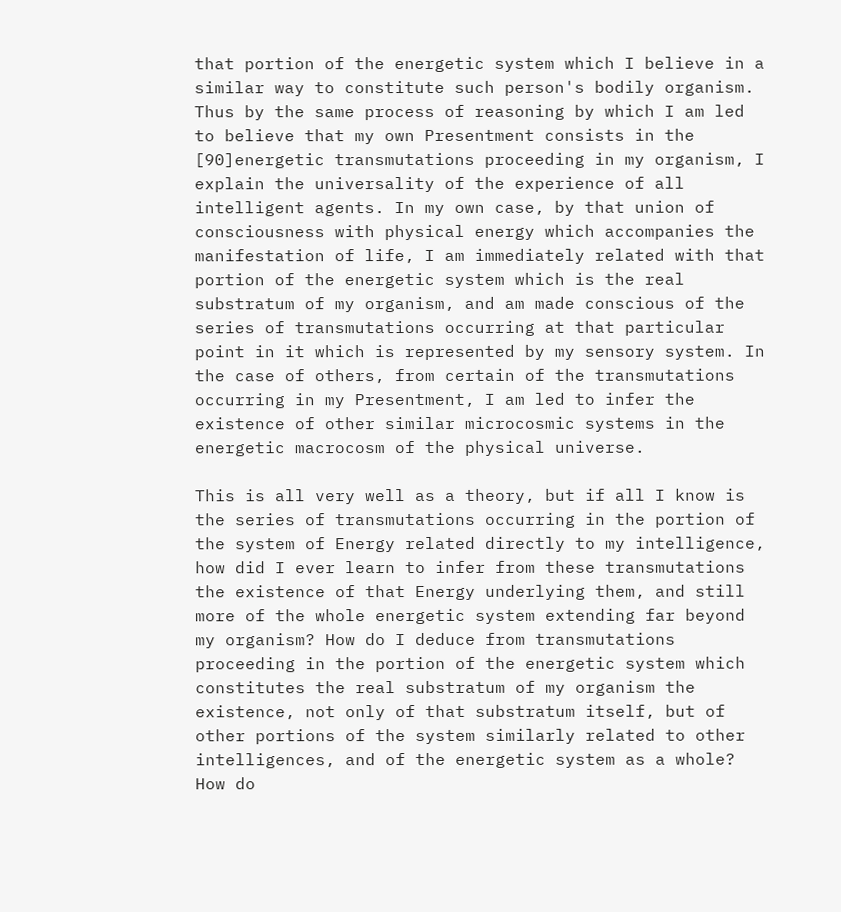that portion of the energetic system which I believe in a similar way to constitute such person's bodily organism. Thus by the same process of reasoning by which I am led to believe that my own Presentment consists in the [90]energetic transmutations proceeding in my organism, I explain the universality of the experience of all intelligent agents. In my own case, by that union of consciousness with physical energy which accompanies the manifestation of life, I am immediately related with that portion of the energetic system which is the real substratum of my organism, and am made conscious of the series of transmutations occurring at that particular point in it which is represented by my sensory system. In the case of others, from certain of the transmutations occurring in my Presentment, I am led to infer the existence of other similar microcosmic systems in the energetic macrocosm of the physical universe.

This is all very well as a theory, but if all I know is the series of transmutations occurring in the portion of the system of Energy related directly to my intelligence, how did I ever learn to infer from these transmutations the existence of that Energy underlying them, and still more of the whole energetic system extending far beyond my organism? How do I deduce from transmutations proceeding in the portion of the energetic system which constitutes the real substratum of my organism the existence, not only of that substratum itself, but of other portions of the system similarly related to other intelligences, and of the energetic system as a whole? How do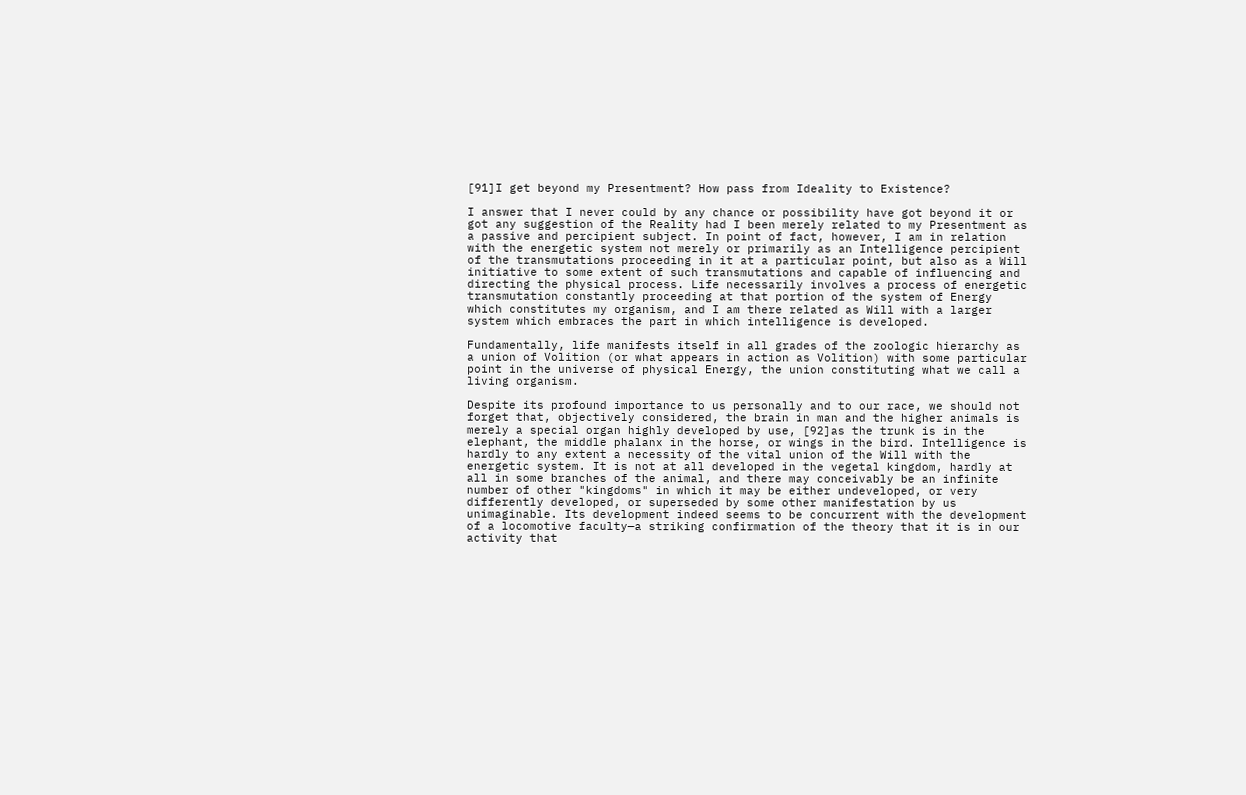[91]I get beyond my Presentment? How pass from Ideality to Existence?

I answer that I never could by any chance or possibility have got beyond it or got any suggestion of the Reality had I been merely related to my Presentment as a passive and percipient subject. In point of fact, however, I am in relation with the energetic system not merely or primarily as an Intelligence percipient of the transmutations proceeding in it at a particular point, but also as a Will initiative to some extent of such transmutations and capable of influencing and directing the physical process. Life necessarily involves a process of energetic transmutation constantly proceeding at that portion of the system of Energy which constitutes my organism, and I am there related as Will with a larger system which embraces the part in which intelligence is developed.

Fundamentally, life manifests itself in all grades of the zoologic hierarchy as a union of Volition (or what appears in action as Volition) with some particular point in the universe of physical Energy, the union constituting what we call a living organism.

Despite its profound importance to us personally and to our race, we should not forget that, objectively considered, the brain in man and the higher animals is merely a special organ highly developed by use, [92]as the trunk is in the elephant, the middle phalanx in the horse, or wings in the bird. Intelligence is hardly to any extent a necessity of the vital union of the Will with the energetic system. It is not at all developed in the vegetal kingdom, hardly at all in some branches of the animal, and there may conceivably be an infinite number of other "kingdoms" in which it may be either undeveloped, or very differently developed, or superseded by some other manifestation by us unimaginable. Its development indeed seems to be concurrent with the development of a locomotive faculty—a striking confirmation of the theory that it is in our activity that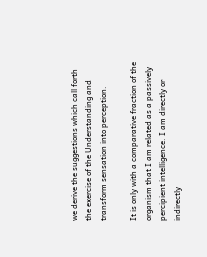we derive the suggestions which call forth the exercise of the Understanding and transform sensation into perception.

It is only with a comparative fraction of the organism that I am related as a passively percipient intelligence. I am directly or indirectly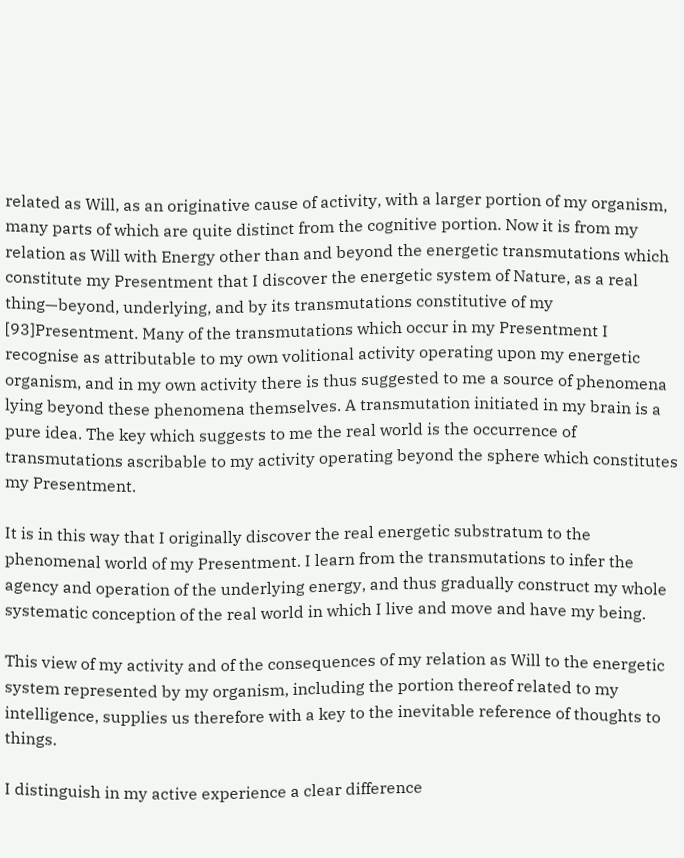related as Will, as an originative cause of activity, with a larger portion of my organism, many parts of which are quite distinct from the cognitive portion. Now it is from my relation as Will with Energy other than and beyond the energetic transmutations which constitute my Presentment that I discover the energetic system of Nature, as a real thing—beyond, underlying, and by its transmutations constitutive of my [93]Presentment. Many of the transmutations which occur in my Presentment I recognise as attributable to my own volitional activity operating upon my energetic organism, and in my own activity there is thus suggested to me a source of phenomena lying beyond these phenomena themselves. A transmutation initiated in my brain is a pure idea. The key which suggests to me the real world is the occurrence of transmutations ascribable to my activity operating beyond the sphere which constitutes my Presentment.

It is in this way that I originally discover the real energetic substratum to the phenomenal world of my Presentment. I learn from the transmutations to infer the agency and operation of the underlying energy, and thus gradually construct my whole systematic conception of the real world in which I live and move and have my being.

This view of my activity and of the consequences of my relation as Will to the energetic system represented by my organism, including the portion thereof related to my intelligence, supplies us therefore with a key to the inevitable reference of thoughts to things.

I distinguish in my active experience a clear difference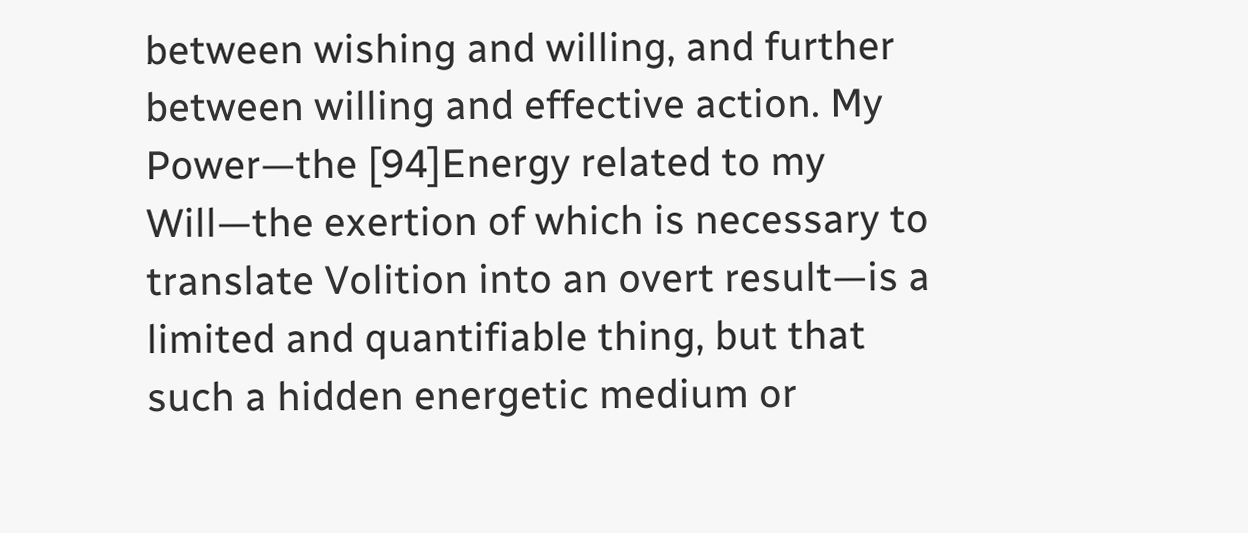between wishing and willing, and further between willing and effective action. My Power—the [94]Energy related to my Will—the exertion of which is necessary to translate Volition into an overt result—is a limited and quantifiable thing, but that such a hidden energetic medium or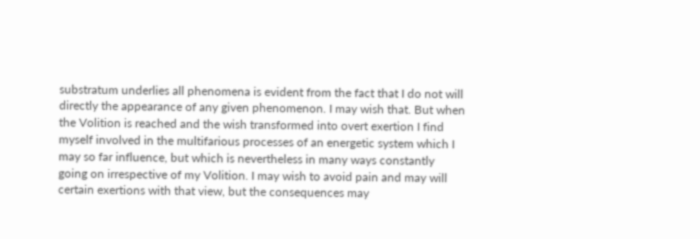substratum underlies all phenomena is evident from the fact that I do not will directly the appearance of any given phenomenon. I may wish that. But when the Volition is reached and the wish transformed into overt exertion I find myself involved in the multifarious processes of an energetic system which I may so far influence, but which is nevertheless in many ways constantly going on irrespective of my Volition. I may wish to avoid pain and may will certain exertions with that view, but the consequences may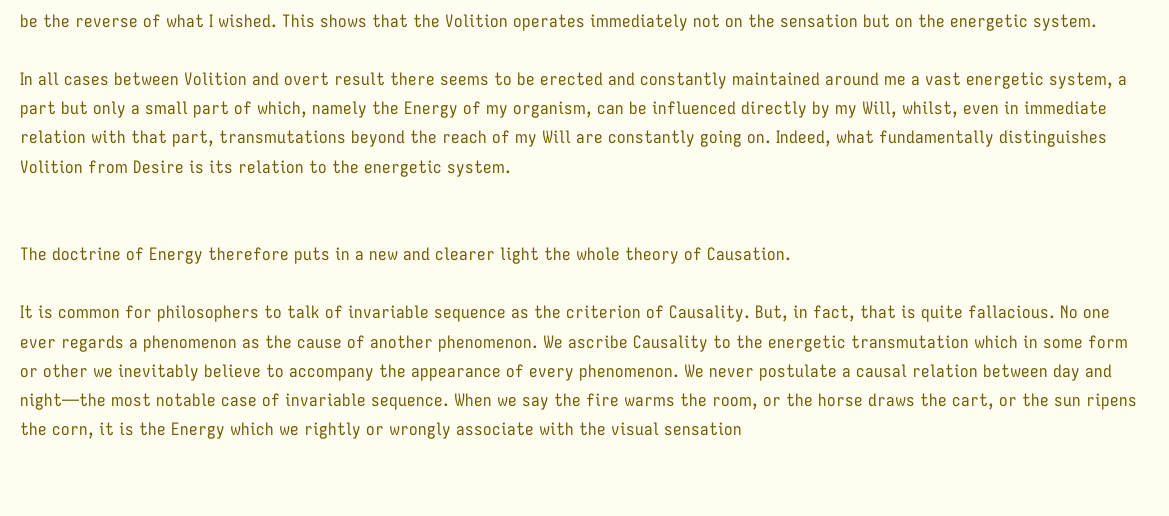be the reverse of what I wished. This shows that the Volition operates immediately not on the sensation but on the energetic system.

In all cases between Volition and overt result there seems to be erected and constantly maintained around me a vast energetic system, a part but only a small part of which, namely the Energy of my organism, can be influenced directly by my Will, whilst, even in immediate relation with that part, transmutations beyond the reach of my Will are constantly going on. Indeed, what fundamentally distinguishes Volition from Desire is its relation to the energetic system.


The doctrine of Energy therefore puts in a new and clearer light the whole theory of Causation.

It is common for philosophers to talk of invariable sequence as the criterion of Causality. But, in fact, that is quite fallacious. No one ever regards a phenomenon as the cause of another phenomenon. We ascribe Causality to the energetic transmutation which in some form or other we inevitably believe to accompany the appearance of every phenomenon. We never postulate a causal relation between day and night—the most notable case of invariable sequence. When we say the fire warms the room, or the horse draws the cart, or the sun ripens the corn, it is the Energy which we rightly or wrongly associate with the visual sensation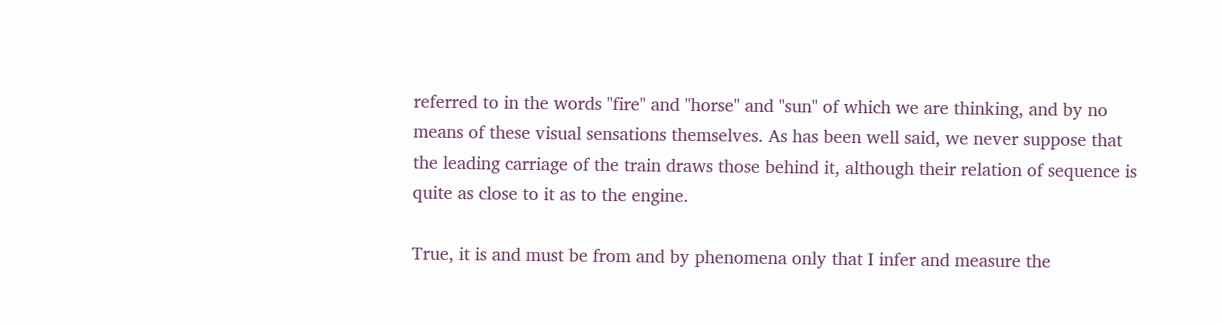referred to in the words "fire" and "horse" and "sun" of which we are thinking, and by no means of these visual sensations themselves. As has been well said, we never suppose that the leading carriage of the train draws those behind it, although their relation of sequence is quite as close to it as to the engine.

True, it is and must be from and by phenomena only that I infer and measure the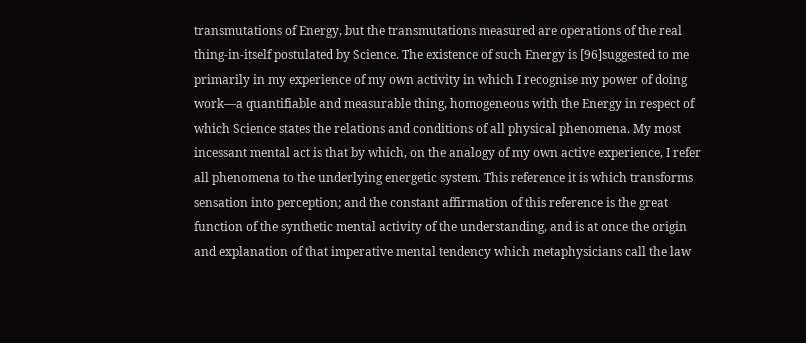transmutations of Energy, but the transmutations measured are operations of the real thing-in-itself postulated by Science. The existence of such Energy is [96]suggested to me primarily in my experience of my own activity in which I recognise my power of doing work—a quantifiable and measurable thing, homogeneous with the Energy in respect of which Science states the relations and conditions of all physical phenomena. My most incessant mental act is that by which, on the analogy of my own active experience, I refer all phenomena to the underlying energetic system. This reference it is which transforms sensation into perception; and the constant affirmation of this reference is the great function of the synthetic mental activity of the understanding, and is at once the origin and explanation of that imperative mental tendency which metaphysicians call the law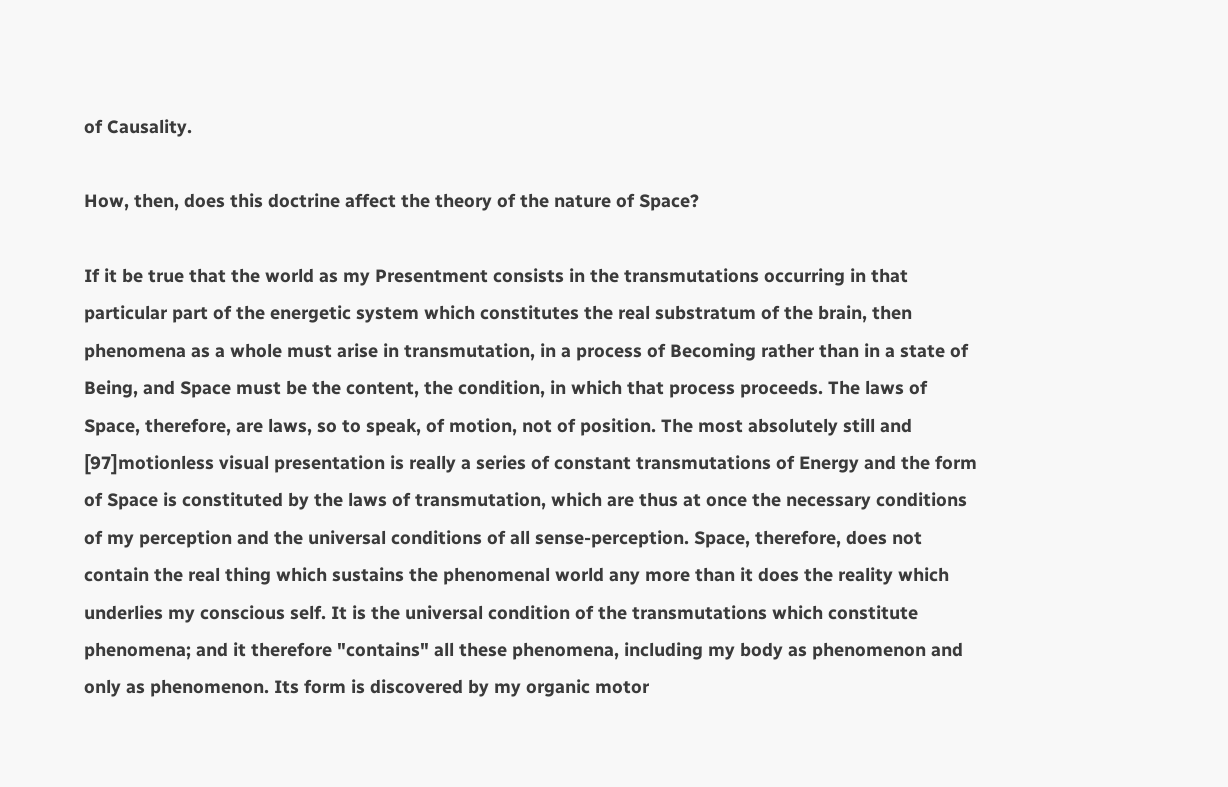of Causality.

How, then, does this doctrine affect the theory of the nature of Space?

If it be true that the world as my Presentment consists in the transmutations occurring in that particular part of the energetic system which constitutes the real substratum of the brain, then phenomena as a whole must arise in transmutation, in a process of Becoming rather than in a state of Being, and Space must be the content, the condition, in which that process proceeds. The laws of Space, therefore, are laws, so to speak, of motion, not of position. The most absolutely still and [97]motionless visual presentation is really a series of constant transmutations of Energy and the form of Space is constituted by the laws of transmutation, which are thus at once the necessary conditions of my perception and the universal conditions of all sense-perception. Space, therefore, does not contain the real thing which sustains the phenomenal world any more than it does the reality which underlies my conscious self. It is the universal condition of the transmutations which constitute phenomena; and it therefore "contains" all these phenomena, including my body as phenomenon and only as phenomenon. Its form is discovered by my organic motor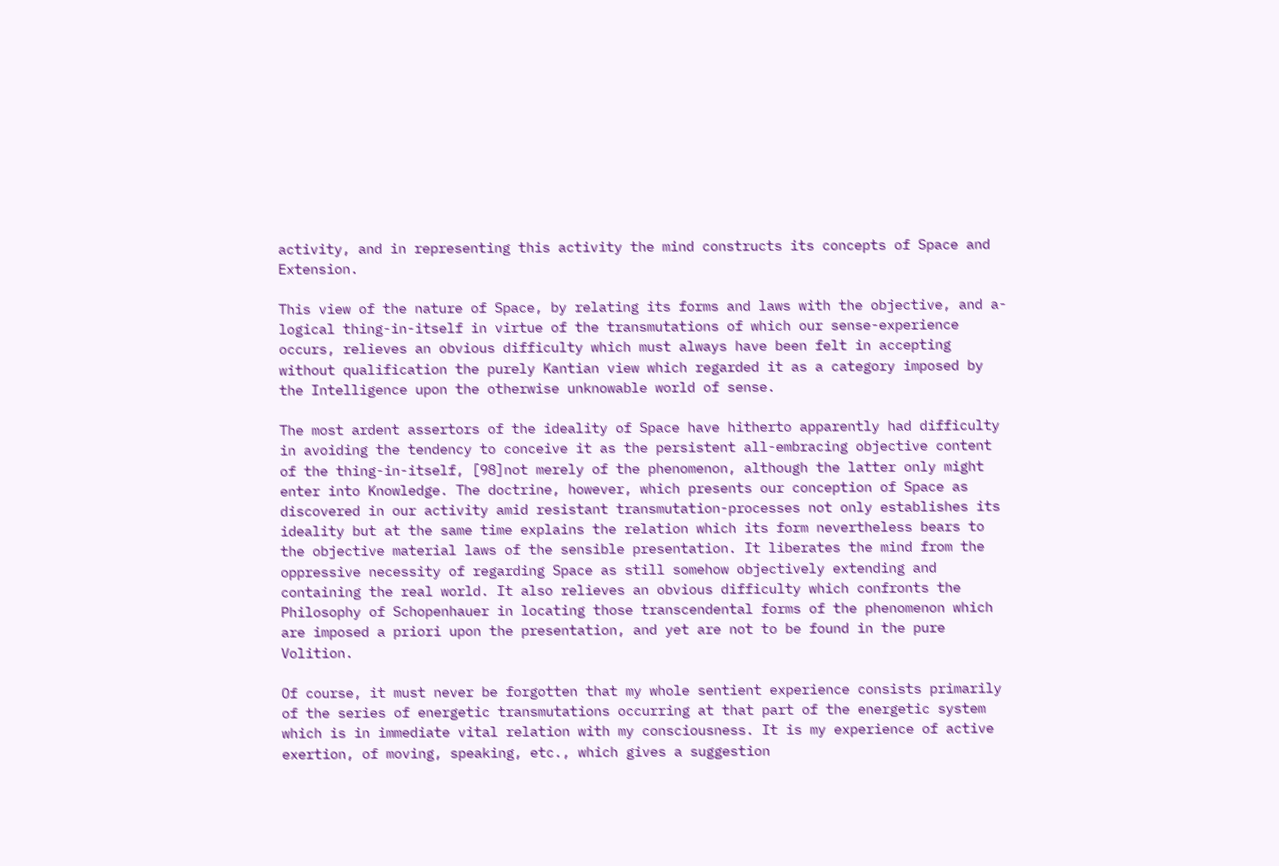activity, and in representing this activity the mind constructs its concepts of Space and Extension.

This view of the nature of Space, by relating its forms and laws with the objective, and a-logical thing-in-itself in virtue of the transmutations of which our sense-experience occurs, relieves an obvious difficulty which must always have been felt in accepting without qualification the purely Kantian view which regarded it as a category imposed by the Intelligence upon the otherwise unknowable world of sense.

The most ardent assertors of the ideality of Space have hitherto apparently had difficulty in avoiding the tendency to conceive it as the persistent all-embracing objective content of the thing-in-itself, [98]not merely of the phenomenon, although the latter only might enter into Knowledge. The doctrine, however, which presents our conception of Space as discovered in our activity amid resistant transmutation-processes not only establishes its ideality but at the same time explains the relation which its form nevertheless bears to the objective material laws of the sensible presentation. It liberates the mind from the oppressive necessity of regarding Space as still somehow objectively extending and containing the real world. It also relieves an obvious difficulty which confronts the Philosophy of Schopenhauer in locating those transcendental forms of the phenomenon which are imposed a priori upon the presentation, and yet are not to be found in the pure Volition.

Of course, it must never be forgotten that my whole sentient experience consists primarily of the series of energetic transmutations occurring at that part of the energetic system which is in immediate vital relation with my consciousness. It is my experience of active exertion, of moving, speaking, etc., which gives a suggestion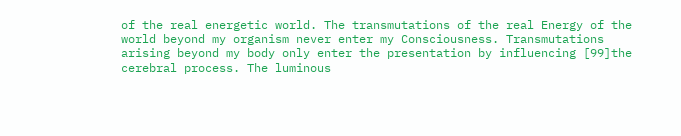of the real energetic world. The transmutations of the real Energy of the world beyond my organism never enter my Consciousness. Transmutations arising beyond my body only enter the presentation by influencing [99]the cerebral process. The luminous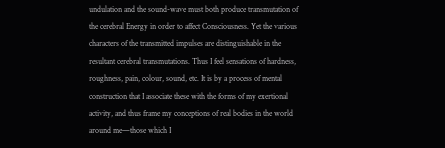undulation and the sound-wave must both produce transmutation of the cerebral Energy in order to affect Consciousness. Yet the various characters of the transmitted impulses are distinguishable in the resultant cerebral transmutations. Thus I feel sensations of hardness, roughness, pain, colour, sound, etc. It is by a process of mental construction that I associate these with the forms of my exertional activity, and thus frame my conceptions of real bodies in the world around me—those which I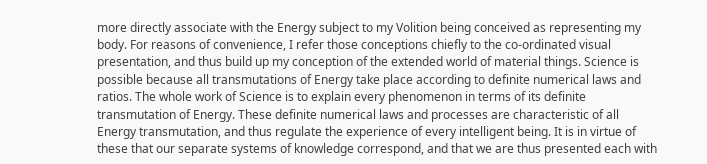more directly associate with the Energy subject to my Volition being conceived as representing my body. For reasons of convenience, I refer those conceptions chiefly to the co-ordinated visual presentation, and thus build up my conception of the extended world of material things. Science is possible because all transmutations of Energy take place according to definite numerical laws and ratios. The whole work of Science is to explain every phenomenon in terms of its definite transmutation of Energy. These definite numerical laws and processes are characteristic of all Energy transmutation, and thus regulate the experience of every intelligent being. It is in virtue of these that our separate systems of knowledge correspond, and that we are thus presented each with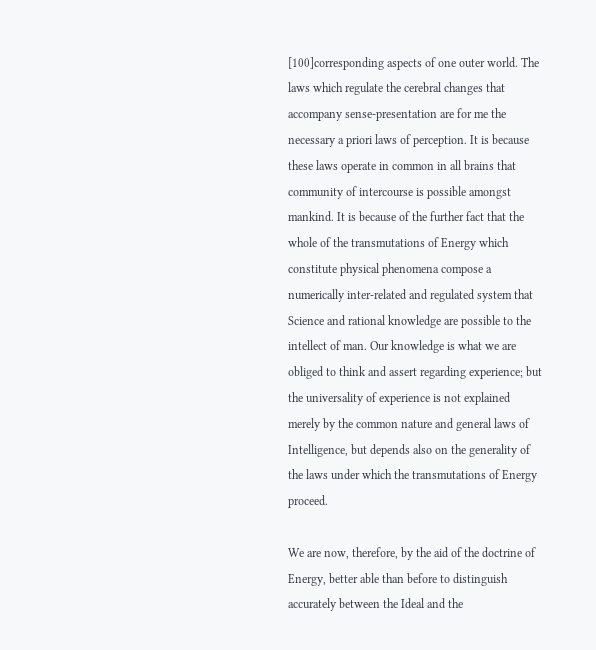[100]corresponding aspects of one outer world. The laws which regulate the cerebral changes that accompany sense-presentation are for me the necessary a priori laws of perception. It is because these laws operate in common in all brains that community of intercourse is possible amongst mankind. It is because of the further fact that the whole of the transmutations of Energy which constitute physical phenomena compose a numerically inter-related and regulated system that Science and rational knowledge are possible to the intellect of man. Our knowledge is what we are obliged to think and assert regarding experience; but the universality of experience is not explained merely by the common nature and general laws of Intelligence, but depends also on the generality of the laws under which the transmutations of Energy proceed.

We are now, therefore, by the aid of the doctrine of Energy, better able than before to distinguish accurately between the Ideal and the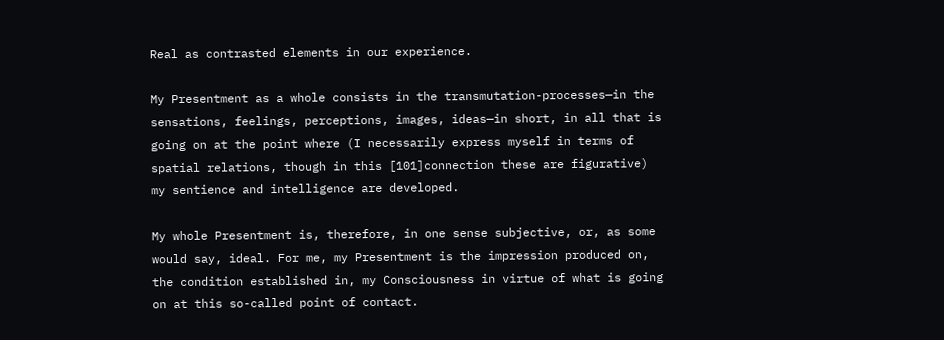Real as contrasted elements in our experience.

My Presentment as a whole consists in the transmutation-processes—in the sensations, feelings, perceptions, images, ideas—in short, in all that is going on at the point where (I necessarily express myself in terms of spatial relations, though in this [101]connection these are figurative) my sentience and intelligence are developed.

My whole Presentment is, therefore, in one sense subjective, or, as some would say, ideal. For me, my Presentment is the impression produced on, the condition established in, my Consciousness in virtue of what is going on at this so-called point of contact.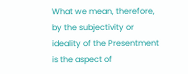What we mean, therefore, by the subjectivity or ideality of the Presentment is the aspect of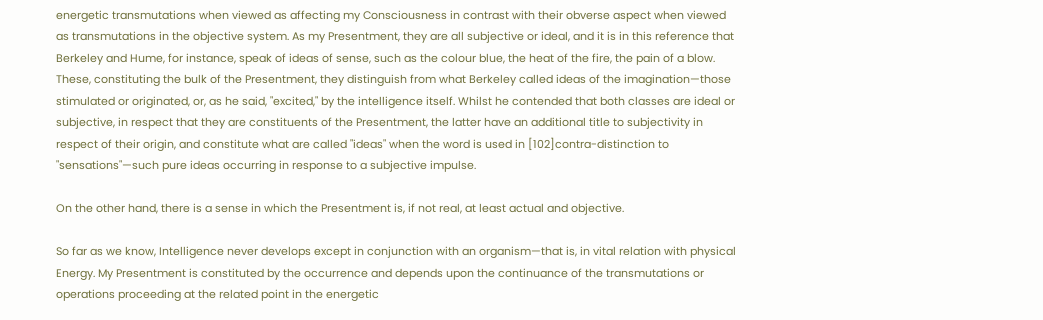energetic transmutations when viewed as affecting my Consciousness in contrast with their obverse aspect when viewed as transmutations in the objective system. As my Presentment, they are all subjective or ideal, and it is in this reference that Berkeley and Hume, for instance, speak of ideas of sense, such as the colour blue, the heat of the fire, the pain of a blow. These, constituting the bulk of the Presentment, they distinguish from what Berkeley called ideas of the imagination—those stimulated or originated, or, as he said, "excited," by the intelligence itself. Whilst he contended that both classes are ideal or subjective, in respect that they are constituents of the Presentment, the latter have an additional title to subjectivity in respect of their origin, and constitute what are called "ideas" when the word is used in [102]contra-distinction to "sensations"—such pure ideas occurring in response to a subjective impulse.

On the other hand, there is a sense in which the Presentment is, if not real, at least actual and objective.

So far as we know, Intelligence never develops except in conjunction with an organism—that is, in vital relation with physical Energy. My Presentment is constituted by the occurrence and depends upon the continuance of the transmutations or operations proceeding at the related point in the energetic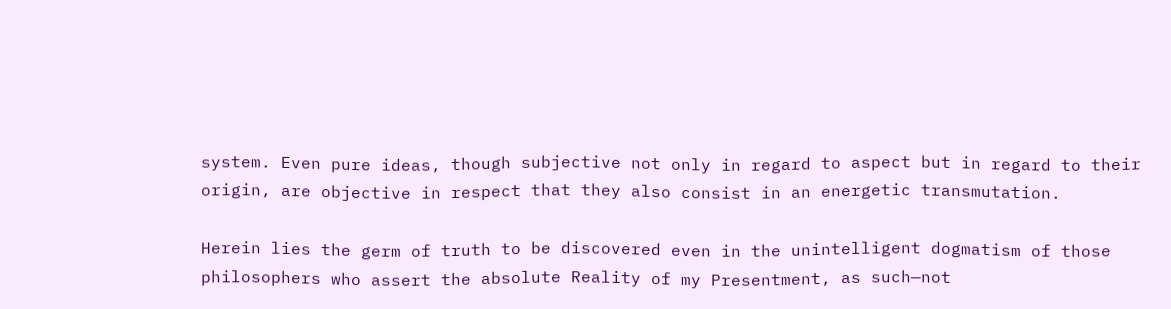system. Even pure ideas, though subjective not only in regard to aspect but in regard to their origin, are objective in respect that they also consist in an energetic transmutation.

Herein lies the germ of truth to be discovered even in the unintelligent dogmatism of those philosophers who assert the absolute Reality of my Presentment, as such—not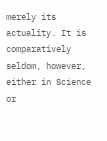merely its actuality. It is comparatively seldom, however, either in Science or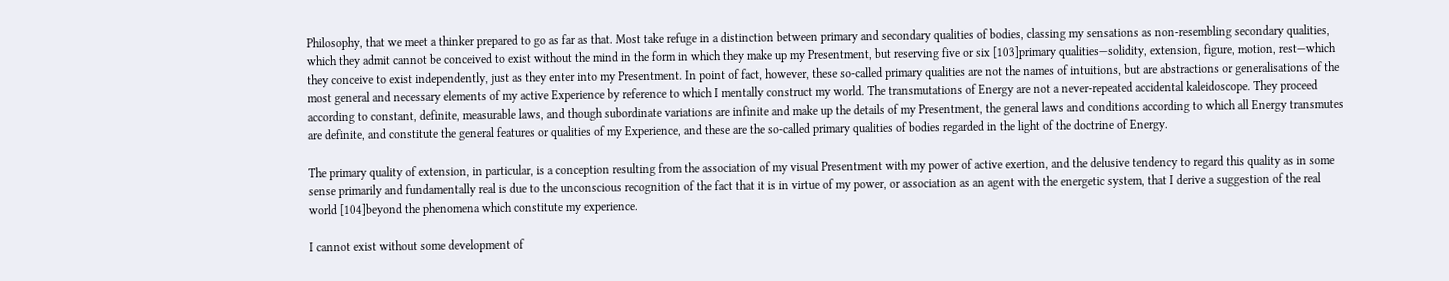Philosophy, that we meet a thinker prepared to go as far as that. Most take refuge in a distinction between primary and secondary qualities of bodies, classing my sensations as non-resembling secondary qualities, which they admit cannot be conceived to exist without the mind in the form in which they make up my Presentment, but reserving five or six [103]primary qualities—solidity, extension, figure, motion, rest—which they conceive to exist independently, just as they enter into my Presentment. In point of fact, however, these so-called primary qualities are not the names of intuitions, but are abstractions or generalisations of the most general and necessary elements of my active Experience by reference to which I mentally construct my world. The transmutations of Energy are not a never-repeated accidental kaleidoscope. They proceed according to constant, definite, measurable laws, and though subordinate variations are infinite and make up the details of my Presentment, the general laws and conditions according to which all Energy transmutes are definite, and constitute the general features or qualities of my Experience, and these are the so-called primary qualities of bodies regarded in the light of the doctrine of Energy.

The primary quality of extension, in particular, is a conception resulting from the association of my visual Presentment with my power of active exertion, and the delusive tendency to regard this quality as in some sense primarily and fundamentally real is due to the unconscious recognition of the fact that it is in virtue of my power, or association as an agent with the energetic system, that I derive a suggestion of the real world [104]beyond the phenomena which constitute my experience.

I cannot exist without some development of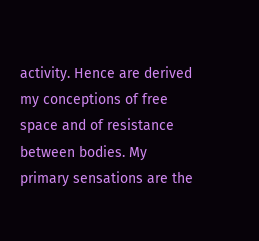activity. Hence are derived my conceptions of free space and of resistance between bodies. My primary sensations are the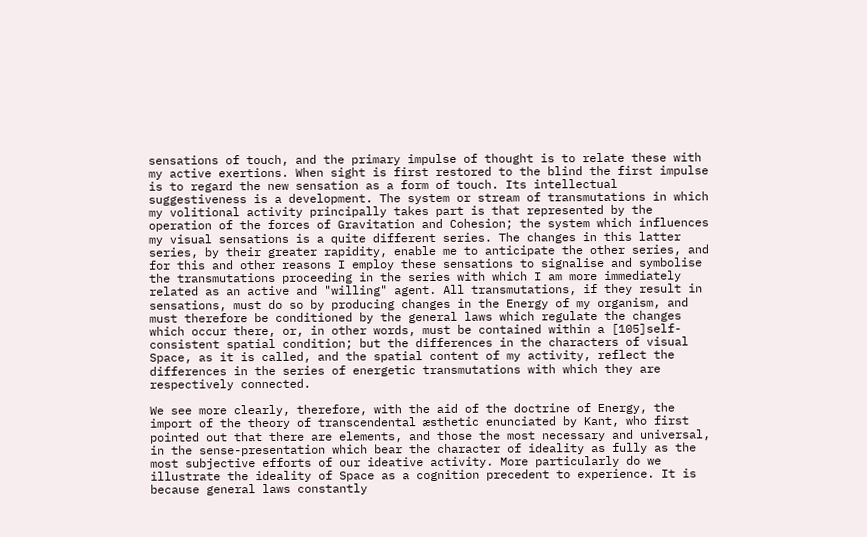sensations of touch, and the primary impulse of thought is to relate these with my active exertions. When sight is first restored to the blind the first impulse is to regard the new sensation as a form of touch. Its intellectual suggestiveness is a development. The system or stream of transmutations in which my volitional activity principally takes part is that represented by the operation of the forces of Gravitation and Cohesion; the system which influences my visual sensations is a quite different series. The changes in this latter series, by their greater rapidity, enable me to anticipate the other series, and for this and other reasons I employ these sensations to signalise and symbolise the transmutations proceeding in the series with which I am more immediately related as an active and "willing" agent. All transmutations, if they result in sensations, must do so by producing changes in the Energy of my organism, and must therefore be conditioned by the general laws which regulate the changes which occur there, or, in other words, must be contained within a [105]self-consistent spatial condition; but the differences in the characters of visual Space, as it is called, and the spatial content of my activity, reflect the differences in the series of energetic transmutations with which they are respectively connected.

We see more clearly, therefore, with the aid of the doctrine of Energy, the import of the theory of transcendental æsthetic enunciated by Kant, who first pointed out that there are elements, and those the most necessary and universal, in the sense-presentation which bear the character of ideality as fully as the most subjective efforts of our ideative activity. More particularly do we illustrate the ideality of Space as a cognition precedent to experience. It is because general laws constantly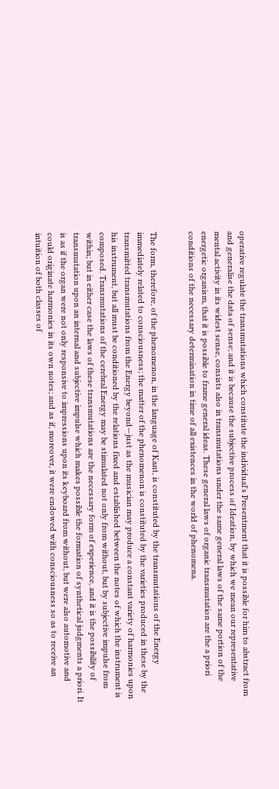operative regulate the transmutations which constitute the individual's Presentment that it is possible for him to abstract from and generalise the data of sense; and it is because the subjective process of Ideation, by which we mean our representative mental activity in its widest sense, consists also in transmutations under the same general laws of the same portion of the energetic organism, that it is possible to frame general ideas. These general laws of organic transmutation are the a priori conditions of the necessary determination in time of all existences in the world of phenomena.


The form, therefore, of the phenomenon, in the language of Kant, is constituted by the transmutations of the Energy immediately related to consciousness; the matter of the phenomenon is constituted by the varieties produced in these by the transmitted transmutations from the Energy beyond—just as the musician may produce a constant variety of harmonies upon his instrument, but all must be conditioned by the relations fixed and established between the notes of which the instrument is composed. Transmutations of the cerebral Energy may be stimulated not only from without, but by subjective impulse from within; but in either case the laws of these transmutations are the necessary form of experience, and it is the possibility of transmutation upon an internal and subjective impulse which makes possible the formation of synthetical judgments a priori. It is as if the organ were not only responsive to impressions upon its keyboard from without, but were also automotive and could originate harmonies in its own notes; and as if, moreover, it were endowed with consciousness so as to receive an intuition of both classes of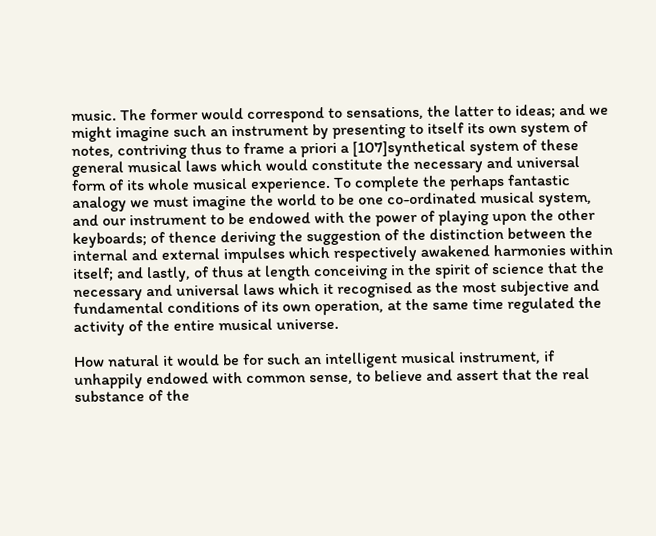music. The former would correspond to sensations, the latter to ideas; and we might imagine such an instrument by presenting to itself its own system of notes, contriving thus to frame a priori a [107]synthetical system of these general musical laws which would constitute the necessary and universal form of its whole musical experience. To complete the perhaps fantastic analogy we must imagine the world to be one co-ordinated musical system, and our instrument to be endowed with the power of playing upon the other keyboards; of thence deriving the suggestion of the distinction between the internal and external impulses which respectively awakened harmonies within itself; and lastly, of thus at length conceiving in the spirit of science that the necessary and universal laws which it recognised as the most subjective and fundamental conditions of its own operation, at the same time regulated the activity of the entire musical universe.

How natural it would be for such an intelligent musical instrument, if unhappily endowed with common sense, to believe and assert that the real substance of the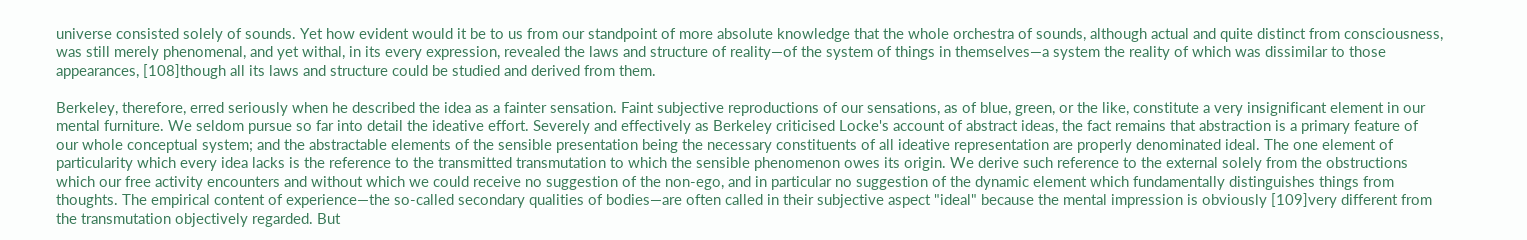universe consisted solely of sounds. Yet how evident would it be to us from our standpoint of more absolute knowledge that the whole orchestra of sounds, although actual and quite distinct from consciousness, was still merely phenomenal, and yet withal, in its every expression, revealed the laws and structure of reality—of the system of things in themselves—a system the reality of which was dissimilar to those appearances, [108]though all its laws and structure could be studied and derived from them.

Berkeley, therefore, erred seriously when he described the idea as a fainter sensation. Faint subjective reproductions of our sensations, as of blue, green, or the like, constitute a very insignificant element in our mental furniture. We seldom pursue so far into detail the ideative effort. Severely and effectively as Berkeley criticised Locke's account of abstract ideas, the fact remains that abstraction is a primary feature of our whole conceptual system; and the abstractable elements of the sensible presentation being the necessary constituents of all ideative representation are properly denominated ideal. The one element of particularity which every idea lacks is the reference to the transmitted transmutation to which the sensible phenomenon owes its origin. We derive such reference to the external solely from the obstructions which our free activity encounters and without which we could receive no suggestion of the non-ego, and in particular no suggestion of the dynamic element which fundamentally distinguishes things from thoughts. The empirical content of experience—the so-called secondary qualities of bodies—are often called in their subjective aspect "ideal" because the mental impression is obviously [109]very different from the transmutation objectively regarded. But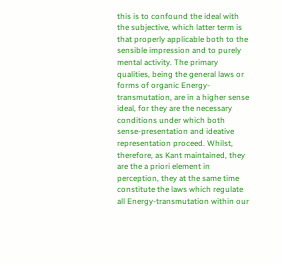this is to confound the ideal with the subjective, which latter term is that properly applicable both to the sensible impression and to purely mental activity. The primary qualities, being the general laws or forms of organic Energy-transmutation, are in a higher sense ideal, for they are the necessary conditions under which both sense-presentation and ideative representation proceed. Whilst, therefore, as Kant maintained, they are the a priori element in perception, they at the same time constitute the laws which regulate all Energy-transmutation within our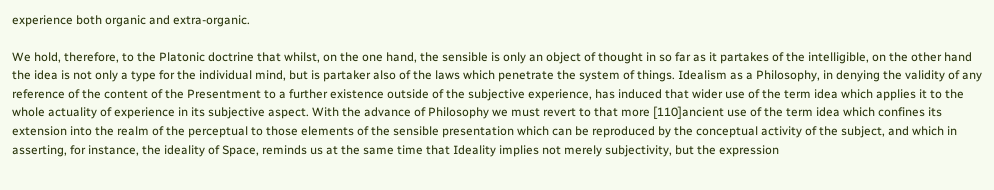experience both organic and extra-organic.

We hold, therefore, to the Platonic doctrine that whilst, on the one hand, the sensible is only an object of thought in so far as it partakes of the intelligible, on the other hand the idea is not only a type for the individual mind, but is partaker also of the laws which penetrate the system of things. Idealism as a Philosophy, in denying the validity of any reference of the content of the Presentment to a further existence outside of the subjective experience, has induced that wider use of the term idea which applies it to the whole actuality of experience in its subjective aspect. With the advance of Philosophy we must revert to that more [110]ancient use of the term idea which confines its extension into the realm of the perceptual to those elements of the sensible presentation which can be reproduced by the conceptual activity of the subject, and which in asserting, for instance, the ideality of Space, reminds us at the same time that Ideality implies not merely subjectivity, but the expression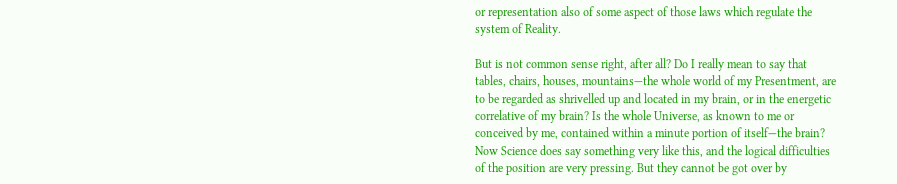or representation also of some aspect of those laws which regulate the system of Reality.

But is not common sense right, after all? Do I really mean to say that tables, chairs, houses, mountains—the whole world of my Presentment, are to be regarded as shrivelled up and located in my brain, or in the energetic correlative of my brain? Is the whole Universe, as known to me or conceived by me, contained within a minute portion of itself—the brain? Now Science does say something very like this, and the logical difficulties of the position are very pressing. But they cannot be got over by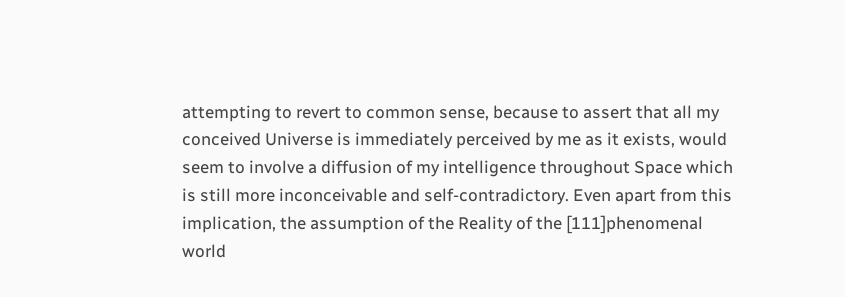attempting to revert to common sense, because to assert that all my conceived Universe is immediately perceived by me as it exists, would seem to involve a diffusion of my intelligence throughout Space which is still more inconceivable and self-contradictory. Even apart from this implication, the assumption of the Reality of the [111]phenomenal world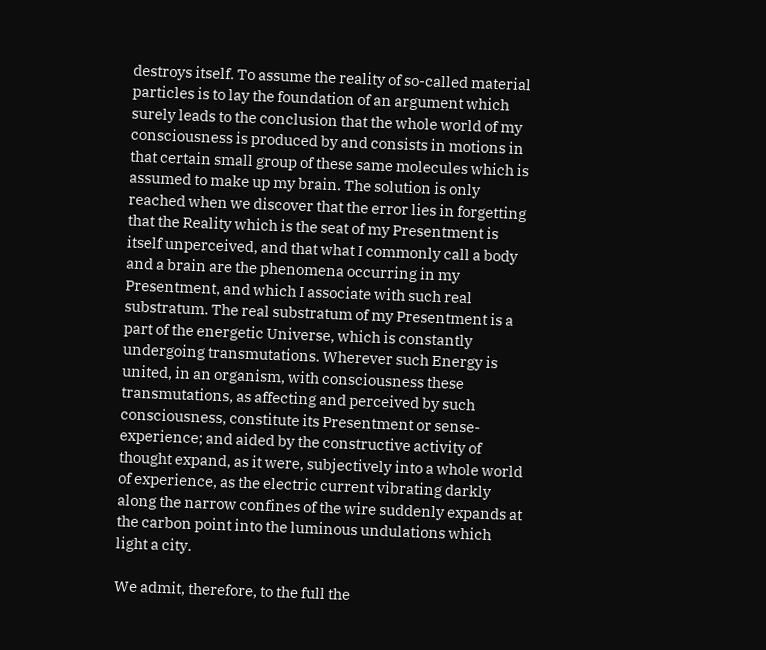destroys itself. To assume the reality of so-called material particles is to lay the foundation of an argument which surely leads to the conclusion that the whole world of my consciousness is produced by and consists in motions in that certain small group of these same molecules which is assumed to make up my brain. The solution is only reached when we discover that the error lies in forgetting that the Reality which is the seat of my Presentment is itself unperceived, and that what I commonly call a body and a brain are the phenomena occurring in my Presentment, and which I associate with such real substratum. The real substratum of my Presentment is a part of the energetic Universe, which is constantly undergoing transmutations. Wherever such Energy is united, in an organism, with consciousness these transmutations, as affecting and perceived by such consciousness, constitute its Presentment or sense-experience; and aided by the constructive activity of thought expand, as it were, subjectively into a whole world of experience, as the electric current vibrating darkly along the narrow confines of the wire suddenly expands at the carbon point into the luminous undulations which light a city.

We admit, therefore, to the full the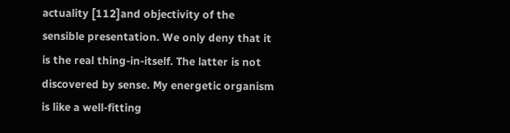actuality [112]and objectivity of the sensible presentation. We only deny that it is the real thing-in-itself. The latter is not discovered by sense. My energetic organism is like a well-fitting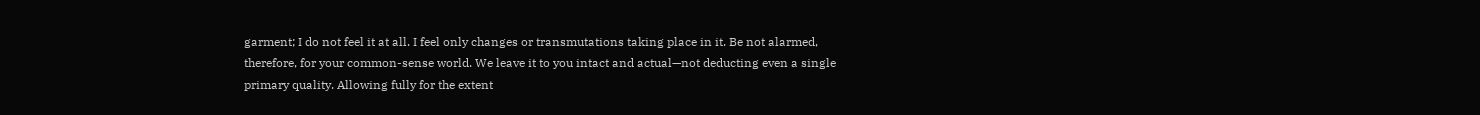garment; I do not feel it at all. I feel only changes or transmutations taking place in it. Be not alarmed, therefore, for your common-sense world. We leave it to you intact and actual—not deducting even a single primary quality. Allowing fully for the extent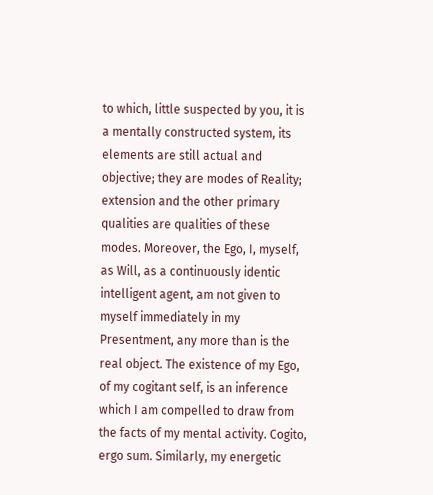to which, little suspected by you, it is a mentally constructed system, its elements are still actual and objective; they are modes of Reality; extension and the other primary qualities are qualities of these modes. Moreover, the Ego, I, myself, as Will, as a continuously identic intelligent agent, am not given to myself immediately in my Presentment, any more than is the real object. The existence of my Ego, of my cogitant self, is an inference which I am compelled to draw from the facts of my mental activity. Cogito, ergo sum. Similarly, my energetic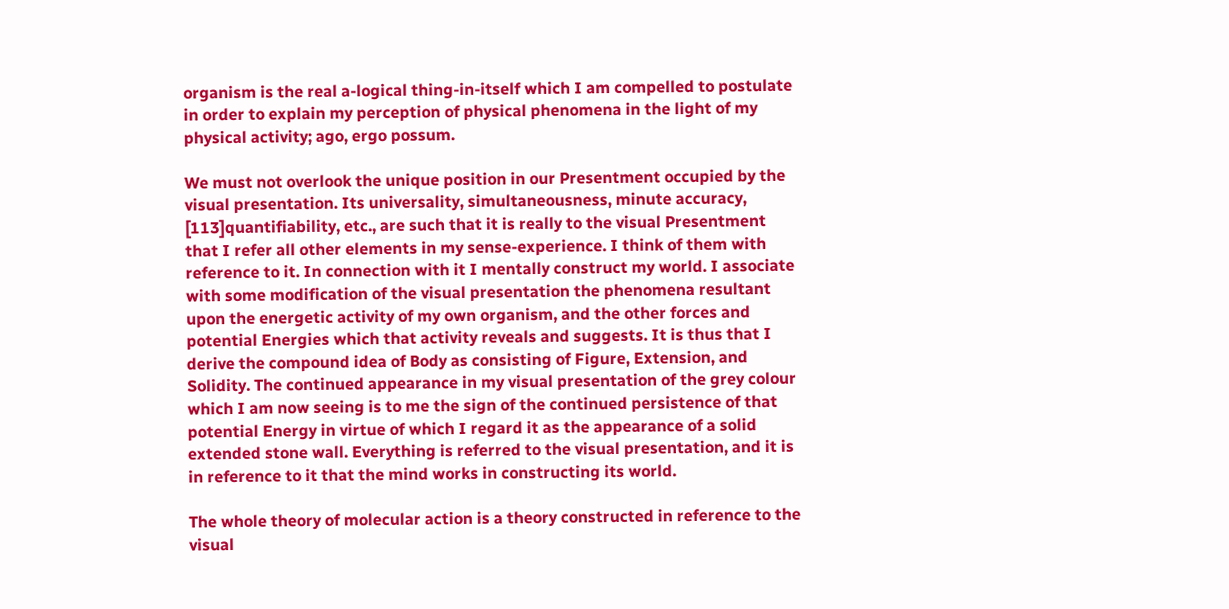organism is the real a-logical thing-in-itself which I am compelled to postulate in order to explain my perception of physical phenomena in the light of my physical activity; ago, ergo possum.

We must not overlook the unique position in our Presentment occupied by the visual presentation. Its universality, simultaneousness, minute accuracy, [113]quantifiability, etc., are such that it is really to the visual Presentment that I refer all other elements in my sense-experience. I think of them with reference to it. In connection with it I mentally construct my world. I associate with some modification of the visual presentation the phenomena resultant upon the energetic activity of my own organism, and the other forces and potential Energies which that activity reveals and suggests. It is thus that I derive the compound idea of Body as consisting of Figure, Extension, and Solidity. The continued appearance in my visual presentation of the grey colour which I am now seeing is to me the sign of the continued persistence of that potential Energy in virtue of which I regard it as the appearance of a solid extended stone wall. Everything is referred to the visual presentation, and it is in reference to it that the mind works in constructing its world.

The whole theory of molecular action is a theory constructed in reference to the visual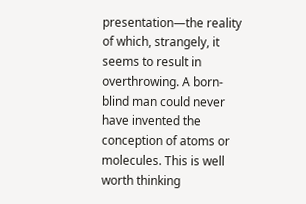presentation—the reality of which, strangely, it seems to result in overthrowing. A born-blind man could never have invented the conception of atoms or molecules. This is well worth thinking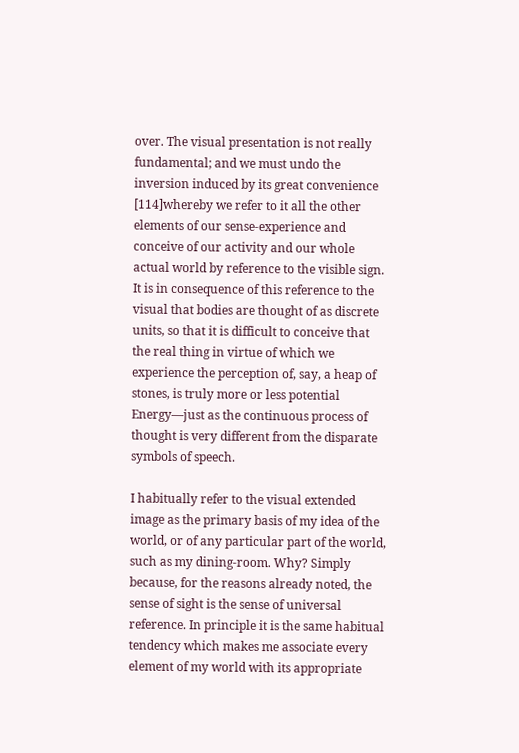over. The visual presentation is not really fundamental; and we must undo the inversion induced by its great convenience [114]whereby we refer to it all the other elements of our sense-experience and conceive of our activity and our whole actual world by reference to the visible sign. It is in consequence of this reference to the visual that bodies are thought of as discrete units, so that it is difficult to conceive that the real thing in virtue of which we experience the perception of, say, a heap of stones, is truly more or less potential Energy—just as the continuous process of thought is very different from the disparate symbols of speech.

I habitually refer to the visual extended image as the primary basis of my idea of the world, or of any particular part of the world, such as my dining-room. Why? Simply because, for the reasons already noted, the sense of sight is the sense of universal reference. In principle it is the same habitual tendency which makes me associate every element of my world with its appropriate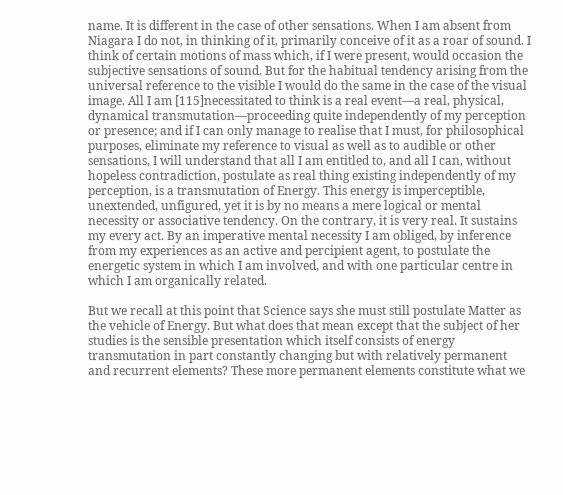name. It is different in the case of other sensations. When I am absent from Niagara I do not, in thinking of it, primarily conceive of it as a roar of sound. I think of certain motions of mass which, if I were present, would occasion the subjective sensations of sound. But for the habitual tendency arising from the universal reference to the visible I would do the same in the case of the visual image. All I am [115]necessitated to think is a real event—a real, physical, dynamical transmutation—proceeding quite independently of my perception or presence; and if I can only manage to realise that I must, for philosophical purposes, eliminate my reference to visual as well as to audible or other sensations, I will understand that all I am entitled to, and all I can, without hopeless contradiction, postulate as real thing existing independently of my perception, is a transmutation of Energy. This energy is imperceptible, unextended, unfigured, yet it is by no means a mere logical or mental necessity or associative tendency. On the contrary, it is very real. It sustains my every act. By an imperative mental necessity I am obliged, by inference from my experiences as an active and percipient agent, to postulate the energetic system in which I am involved, and with one particular centre in which I am organically related.

But we recall at this point that Science says she must still postulate Matter as the vehicle of Energy. But what does that mean except that the subject of her studies is the sensible presentation which itself consists of energy transmutation in part constantly changing but with relatively permanent and recurrent elements? These more permanent elements constitute what we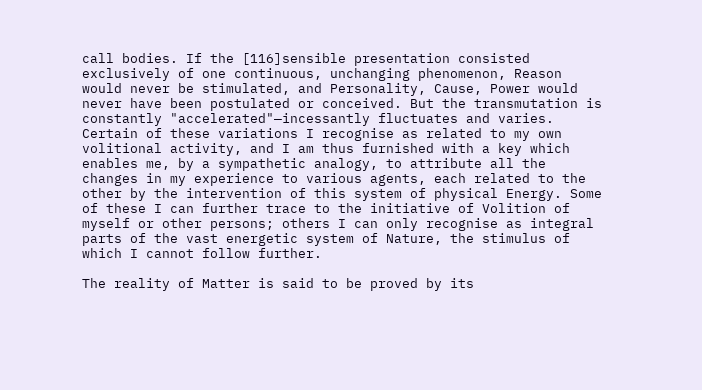call bodies. If the [116]sensible presentation consisted exclusively of one continuous, unchanging phenomenon, Reason would never be stimulated, and Personality, Cause, Power would never have been postulated or conceived. But the transmutation is constantly "accelerated"—incessantly fluctuates and varies. Certain of these variations I recognise as related to my own volitional activity, and I am thus furnished with a key which enables me, by a sympathetic analogy, to attribute all the changes in my experience to various agents, each related to the other by the intervention of this system of physical Energy. Some of these I can further trace to the initiative of Volition of myself or other persons; others I can only recognise as integral parts of the vast energetic system of Nature, the stimulus of which I cannot follow further.

The reality of Matter is said to be proved by its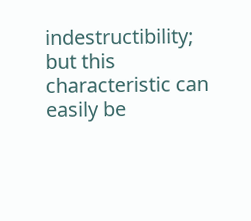indestructibility; but this characteristic can easily be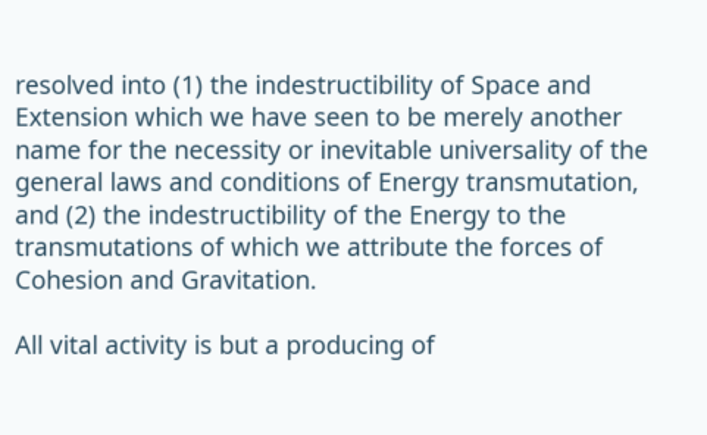resolved into (1) the indestructibility of Space and Extension which we have seen to be merely another name for the necessity or inevitable universality of the general laws and conditions of Energy transmutation, and (2) the indestructibility of the Energy to the transmutations of which we attribute the forces of Cohesion and Gravitation.

All vital activity is but a producing of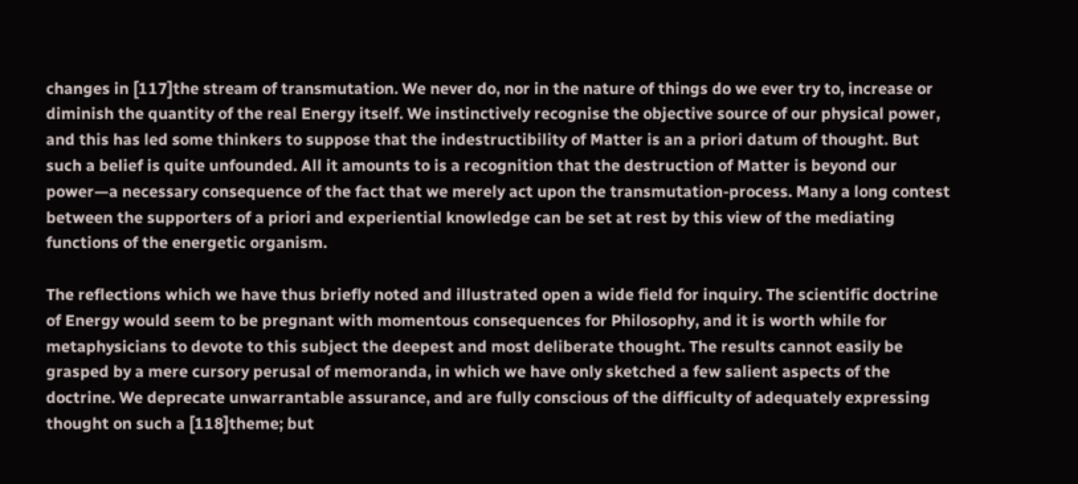changes in [117]the stream of transmutation. We never do, nor in the nature of things do we ever try to, increase or diminish the quantity of the real Energy itself. We instinctively recognise the objective source of our physical power, and this has led some thinkers to suppose that the indestructibility of Matter is an a priori datum of thought. But such a belief is quite unfounded. All it amounts to is a recognition that the destruction of Matter is beyond our power—a necessary consequence of the fact that we merely act upon the transmutation-process. Many a long contest between the supporters of a priori and experiential knowledge can be set at rest by this view of the mediating functions of the energetic organism.

The reflections which we have thus briefly noted and illustrated open a wide field for inquiry. The scientific doctrine of Energy would seem to be pregnant with momentous consequences for Philosophy, and it is worth while for metaphysicians to devote to this subject the deepest and most deliberate thought. The results cannot easily be grasped by a mere cursory perusal of memoranda, in which we have only sketched a few salient aspects of the doctrine. We deprecate unwarrantable assurance, and are fully conscious of the difficulty of adequately expressing thought on such a [118]theme; but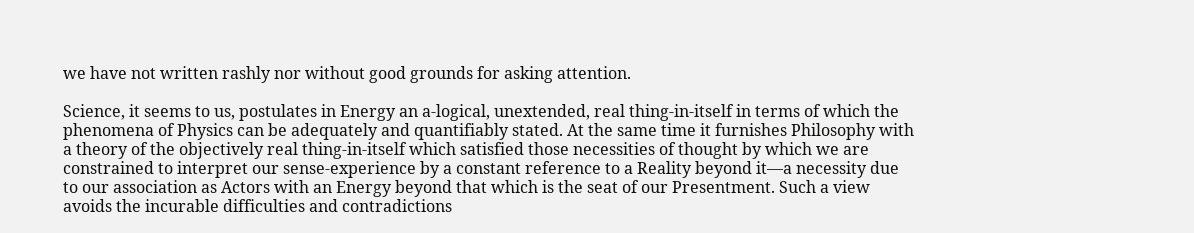we have not written rashly nor without good grounds for asking attention.

Science, it seems to us, postulates in Energy an a-logical, unextended, real thing-in-itself in terms of which the phenomena of Physics can be adequately and quantifiably stated. At the same time it furnishes Philosophy with a theory of the objectively real thing-in-itself which satisfied those necessities of thought by which we are constrained to interpret our sense-experience by a constant reference to a Reality beyond it—a necessity due to our association as Actors with an Energy beyond that which is the seat of our Presentment. Such a view avoids the incurable difficulties and contradictions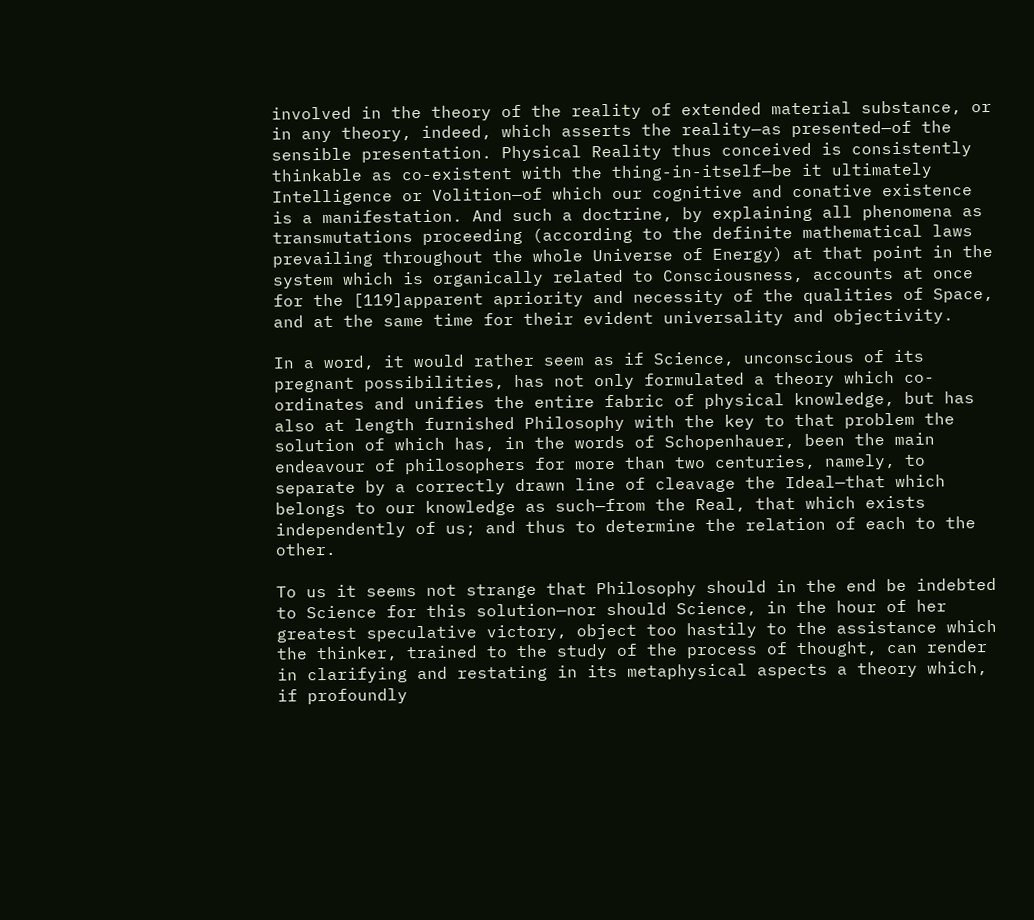involved in the theory of the reality of extended material substance, or in any theory, indeed, which asserts the reality—as presented—of the sensible presentation. Physical Reality thus conceived is consistently thinkable as co-existent with the thing-in-itself—be it ultimately Intelligence or Volition—of which our cognitive and conative existence is a manifestation. And such a doctrine, by explaining all phenomena as transmutations proceeding (according to the definite mathematical laws prevailing throughout the whole Universe of Energy) at that point in the system which is organically related to Consciousness, accounts at once for the [119]apparent apriority and necessity of the qualities of Space, and at the same time for their evident universality and objectivity.

In a word, it would rather seem as if Science, unconscious of its pregnant possibilities, has not only formulated a theory which co-ordinates and unifies the entire fabric of physical knowledge, but has also at length furnished Philosophy with the key to that problem the solution of which has, in the words of Schopenhauer, been the main endeavour of philosophers for more than two centuries, namely, to separate by a correctly drawn line of cleavage the Ideal—that which belongs to our knowledge as such—from the Real, that which exists independently of us; and thus to determine the relation of each to the other.

To us it seems not strange that Philosophy should in the end be indebted to Science for this solution—nor should Science, in the hour of her greatest speculative victory, object too hastily to the assistance which the thinker, trained to the study of the process of thought, can render in clarifying and restating in its metaphysical aspects a theory which, if profoundly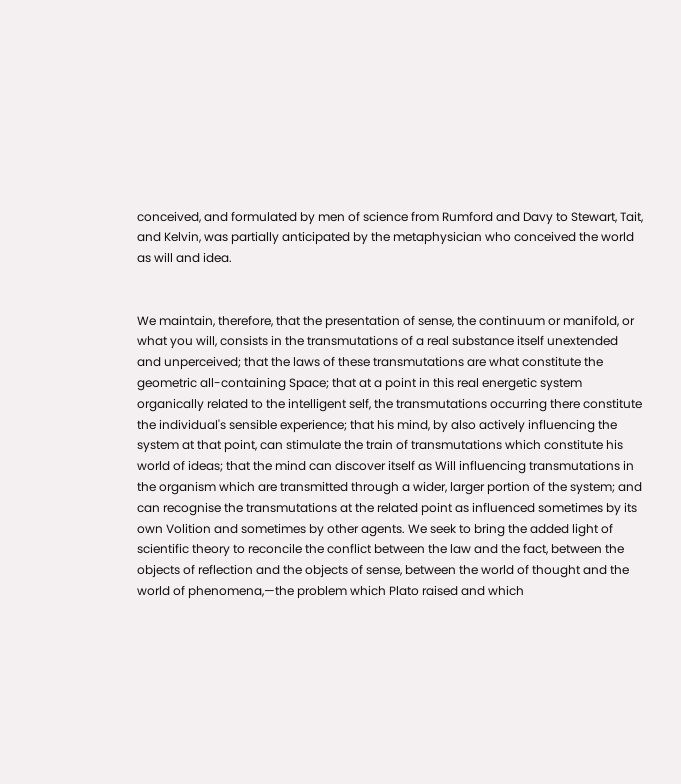conceived, and formulated by men of science from Rumford and Davy to Stewart, Tait, and Kelvin, was partially anticipated by the metaphysician who conceived the world as will and idea.


We maintain, therefore, that the presentation of sense, the continuum or manifold, or what you will, consists in the transmutations of a real substance itself unextended and unperceived; that the laws of these transmutations are what constitute the geometric all-containing Space; that at a point in this real energetic system organically related to the intelligent self, the transmutations occurring there constitute the individual's sensible experience; that his mind, by also actively influencing the system at that point, can stimulate the train of transmutations which constitute his world of ideas; that the mind can discover itself as Will influencing transmutations in the organism which are transmitted through a wider, larger portion of the system; and can recognise the transmutations at the related point as influenced sometimes by its own Volition and sometimes by other agents. We seek to bring the added light of scientific theory to reconcile the conflict between the law and the fact, between the objects of reflection and the objects of sense, between the world of thought and the world of phenomena,—the problem which Plato raised and which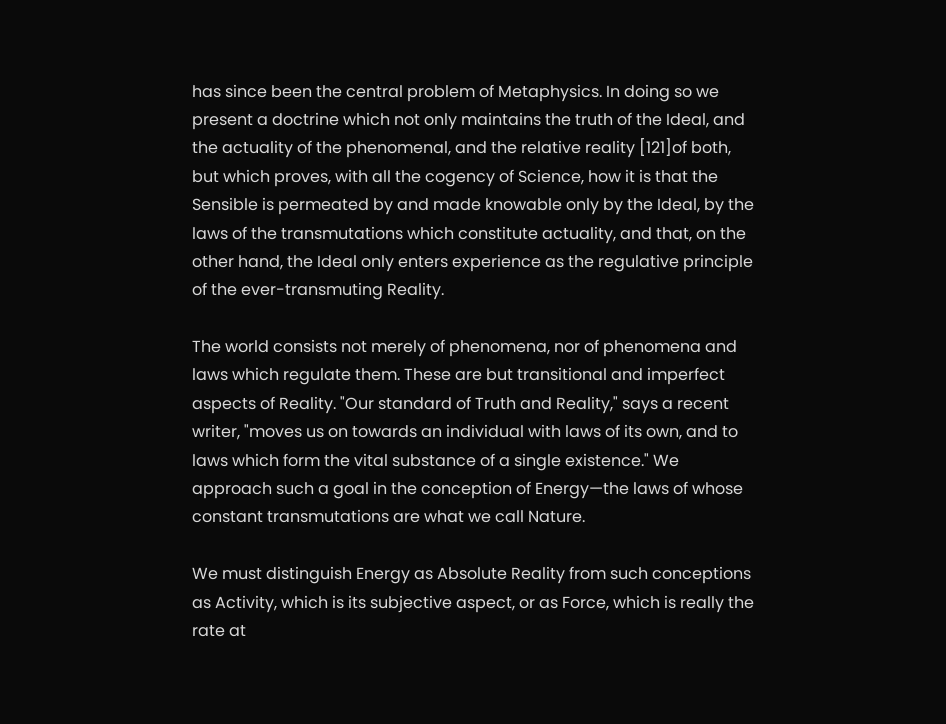has since been the central problem of Metaphysics. In doing so we present a doctrine which not only maintains the truth of the Ideal, and the actuality of the phenomenal, and the relative reality [121]of both, but which proves, with all the cogency of Science, how it is that the Sensible is permeated by and made knowable only by the Ideal, by the laws of the transmutations which constitute actuality, and that, on the other hand, the Ideal only enters experience as the regulative principle of the ever-transmuting Reality.

The world consists not merely of phenomena, nor of phenomena and laws which regulate them. These are but transitional and imperfect aspects of Reality. "Our standard of Truth and Reality," says a recent writer, "moves us on towards an individual with laws of its own, and to laws which form the vital substance of a single existence." We approach such a goal in the conception of Energy—the laws of whose constant transmutations are what we call Nature.

We must distinguish Energy as Absolute Reality from such conceptions as Activity, which is its subjective aspect, or as Force, which is really the rate at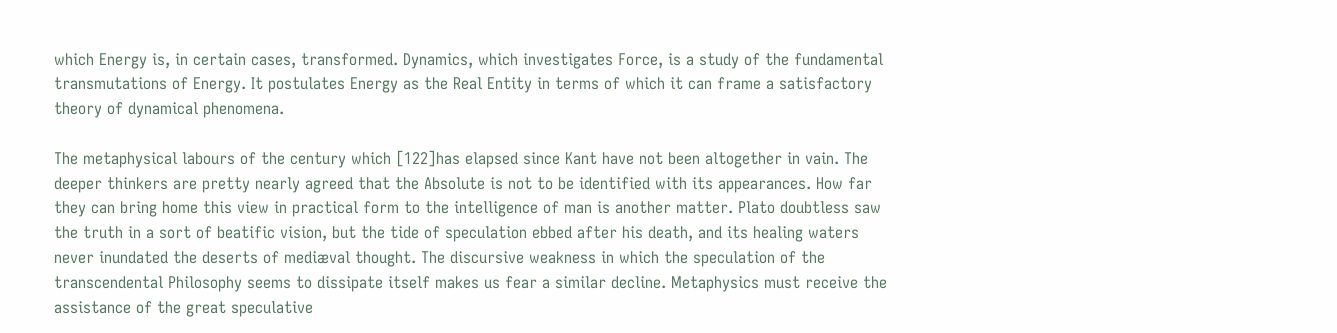which Energy is, in certain cases, transformed. Dynamics, which investigates Force, is a study of the fundamental transmutations of Energy. It postulates Energy as the Real Entity in terms of which it can frame a satisfactory theory of dynamical phenomena.

The metaphysical labours of the century which [122]has elapsed since Kant have not been altogether in vain. The deeper thinkers are pretty nearly agreed that the Absolute is not to be identified with its appearances. How far they can bring home this view in practical form to the intelligence of man is another matter. Plato doubtless saw the truth in a sort of beatific vision, but the tide of speculation ebbed after his death, and its healing waters never inundated the deserts of mediæval thought. The discursive weakness in which the speculation of the transcendental Philosophy seems to dissipate itself makes us fear a similar decline. Metaphysics must receive the assistance of the great speculative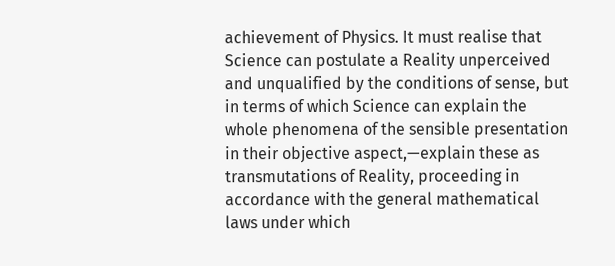achievement of Physics. It must realise that Science can postulate a Reality unperceived and unqualified by the conditions of sense, but in terms of which Science can explain the whole phenomena of the sensible presentation in their objective aspect,—explain these as transmutations of Reality, proceeding in accordance with the general mathematical laws under which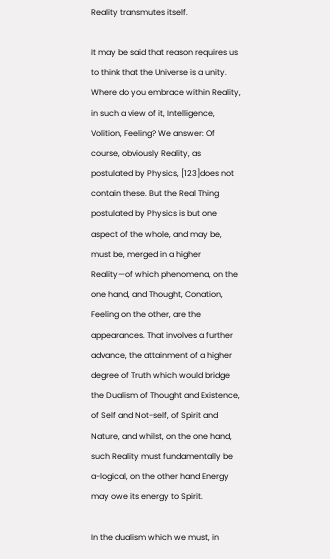Reality transmutes itself.

It may be said that reason requires us to think that the Universe is a unity. Where do you embrace within Reality, in such a view of it, Intelligence, Volition, Feeling? We answer: Of course, obviously Reality, as postulated by Physics, [123]does not contain these. But the Real Thing postulated by Physics is but one aspect of the whole, and may be, must be, merged in a higher Reality—of which phenomena, on the one hand, and Thought, Conation, Feeling on the other, are the appearances. That involves a further advance, the attainment of a higher degree of Truth which would bridge the Dualism of Thought and Existence, of Self and Not-self, of Spirit and Nature, and whilst, on the one hand, such Reality must fundamentally be a-logical, on the other hand Energy may owe its energy to Spirit.

In the dualism which we must, in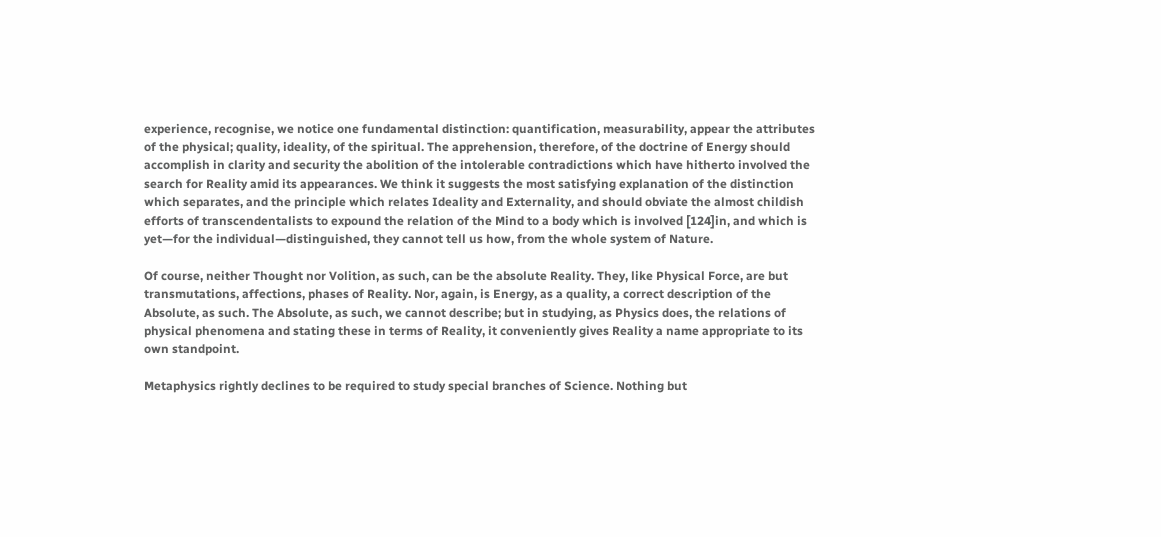experience, recognise, we notice one fundamental distinction: quantification, measurability, appear the attributes of the physical; quality, ideality, of the spiritual. The apprehension, therefore, of the doctrine of Energy should accomplish in clarity and security the abolition of the intolerable contradictions which have hitherto involved the search for Reality amid its appearances. We think it suggests the most satisfying explanation of the distinction which separates, and the principle which relates Ideality and Externality, and should obviate the almost childish efforts of transcendentalists to expound the relation of the Mind to a body which is involved [124]in, and which is yet—for the individual—distinguished, they cannot tell us how, from the whole system of Nature.

Of course, neither Thought nor Volition, as such, can be the absolute Reality. They, like Physical Force, are but transmutations, affections, phases of Reality. Nor, again, is Energy, as a quality, a correct description of the Absolute, as such. The Absolute, as such, we cannot describe; but in studying, as Physics does, the relations of physical phenomena and stating these in terms of Reality, it conveniently gives Reality a name appropriate to its own standpoint.

Metaphysics rightly declines to be required to study special branches of Science. Nothing but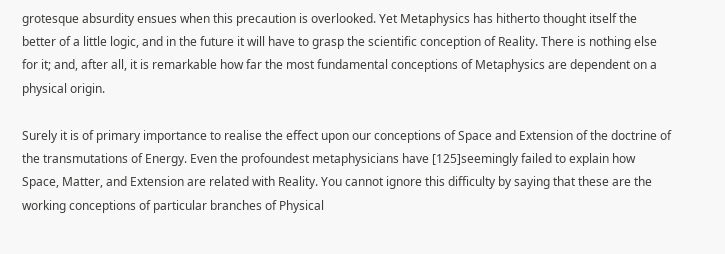grotesque absurdity ensues when this precaution is overlooked. Yet Metaphysics has hitherto thought itself the better of a little logic, and in the future it will have to grasp the scientific conception of Reality. There is nothing else for it; and, after all, it is remarkable how far the most fundamental conceptions of Metaphysics are dependent on a physical origin.

Surely it is of primary importance to realise the effect upon our conceptions of Space and Extension of the doctrine of the transmutations of Energy. Even the profoundest metaphysicians have [125]seemingly failed to explain how Space, Matter, and Extension are related with Reality. You cannot ignore this difficulty by saying that these are the working conceptions of particular branches of Physical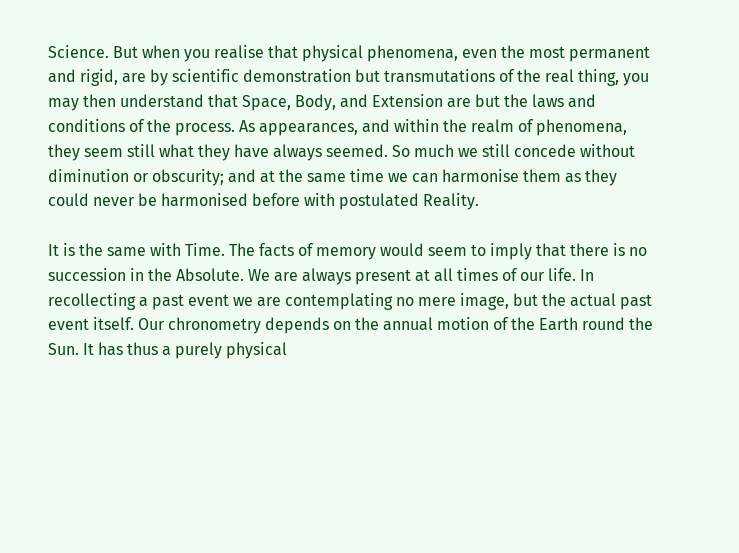Science. But when you realise that physical phenomena, even the most permanent and rigid, are by scientific demonstration but transmutations of the real thing, you may then understand that Space, Body, and Extension are but the laws and conditions of the process. As appearances, and within the realm of phenomena, they seem still what they have always seemed. So much we still concede without diminution or obscurity; and at the same time we can harmonise them as they could never be harmonised before with postulated Reality.

It is the same with Time. The facts of memory would seem to imply that there is no succession in the Absolute. We are always present at all times of our life. In recollecting a past event we are contemplating no mere image, but the actual past event itself. Our chronometry depends on the annual motion of the Earth round the Sun. It has thus a purely physical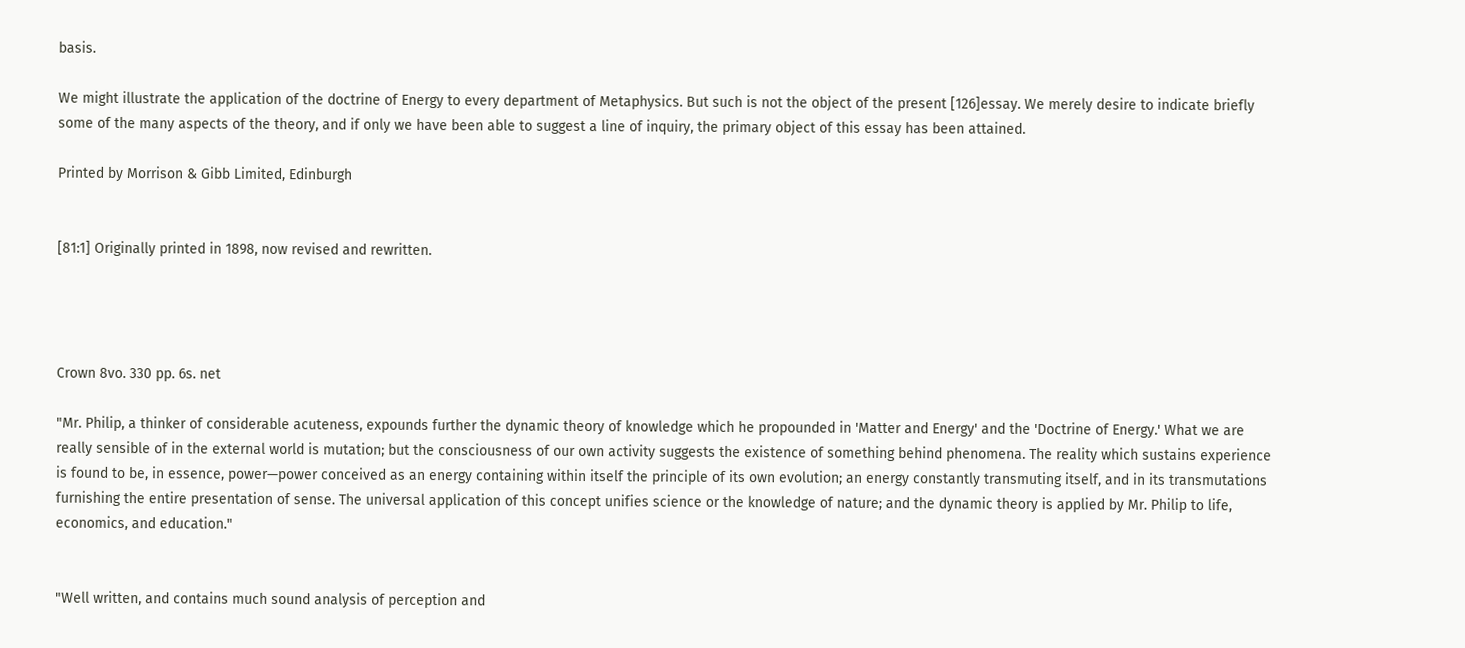basis.

We might illustrate the application of the doctrine of Energy to every department of Metaphysics. But such is not the object of the present [126]essay. We merely desire to indicate briefly some of the many aspects of the theory, and if only we have been able to suggest a line of inquiry, the primary object of this essay has been attained.

Printed by Morrison & Gibb Limited, Edinburgh


[81:1] Originally printed in 1898, now revised and rewritten.




Crown 8vo. 330 pp. 6s. net

"Mr. Philip, a thinker of considerable acuteness, expounds further the dynamic theory of knowledge which he propounded in 'Matter and Energy' and the 'Doctrine of Energy.' What we are really sensible of in the external world is mutation; but the consciousness of our own activity suggests the existence of something behind phenomena. The reality which sustains experience is found to be, in essence, power—power conceived as an energy containing within itself the principle of its own evolution; an energy constantly transmuting itself, and in its transmutations furnishing the entire presentation of sense. The universal application of this concept unifies science or the knowledge of nature; and the dynamic theory is applied by Mr. Philip to life, economics, and education."


"Well written, and contains much sound analysis of perception and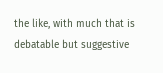the like, with much that is debatable but suggestive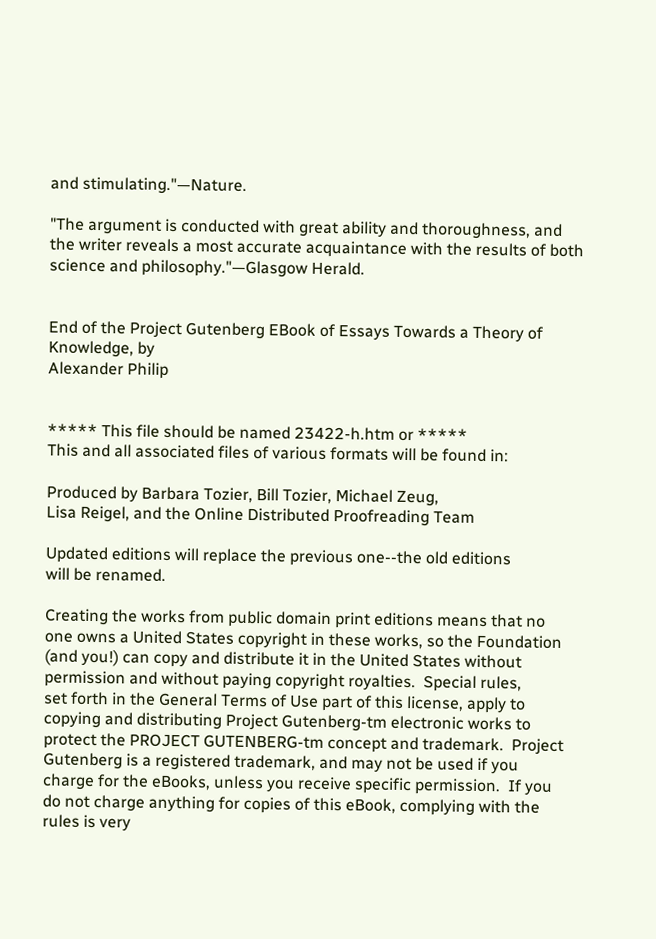and stimulating."—Nature.

"The argument is conducted with great ability and thoroughness, and the writer reveals a most accurate acquaintance with the results of both science and philosophy."—Glasgow Herald.


End of the Project Gutenberg EBook of Essays Towards a Theory of Knowledge, by
Alexander Philip


***** This file should be named 23422-h.htm or *****
This and all associated files of various formats will be found in:

Produced by Barbara Tozier, Bill Tozier, Michael Zeug,
Lisa Reigel, and the Online Distributed Proofreading Team

Updated editions will replace the previous one--the old editions
will be renamed.

Creating the works from public domain print editions means that no
one owns a United States copyright in these works, so the Foundation
(and you!) can copy and distribute it in the United States without
permission and without paying copyright royalties.  Special rules,
set forth in the General Terms of Use part of this license, apply to
copying and distributing Project Gutenberg-tm electronic works to
protect the PROJECT GUTENBERG-tm concept and trademark.  Project
Gutenberg is a registered trademark, and may not be used if you
charge for the eBooks, unless you receive specific permission.  If you
do not charge anything for copies of this eBook, complying with the
rules is very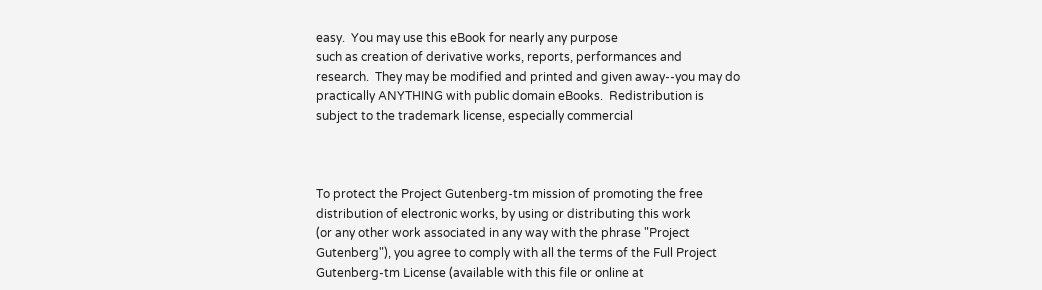easy.  You may use this eBook for nearly any purpose
such as creation of derivative works, reports, performances and
research.  They may be modified and printed and given away--you may do
practically ANYTHING with public domain eBooks.  Redistribution is
subject to the trademark license, especially commercial



To protect the Project Gutenberg-tm mission of promoting the free
distribution of electronic works, by using or distributing this work
(or any other work associated in any way with the phrase "Project
Gutenberg"), you agree to comply with all the terms of the Full Project
Gutenberg-tm License (available with this file or online at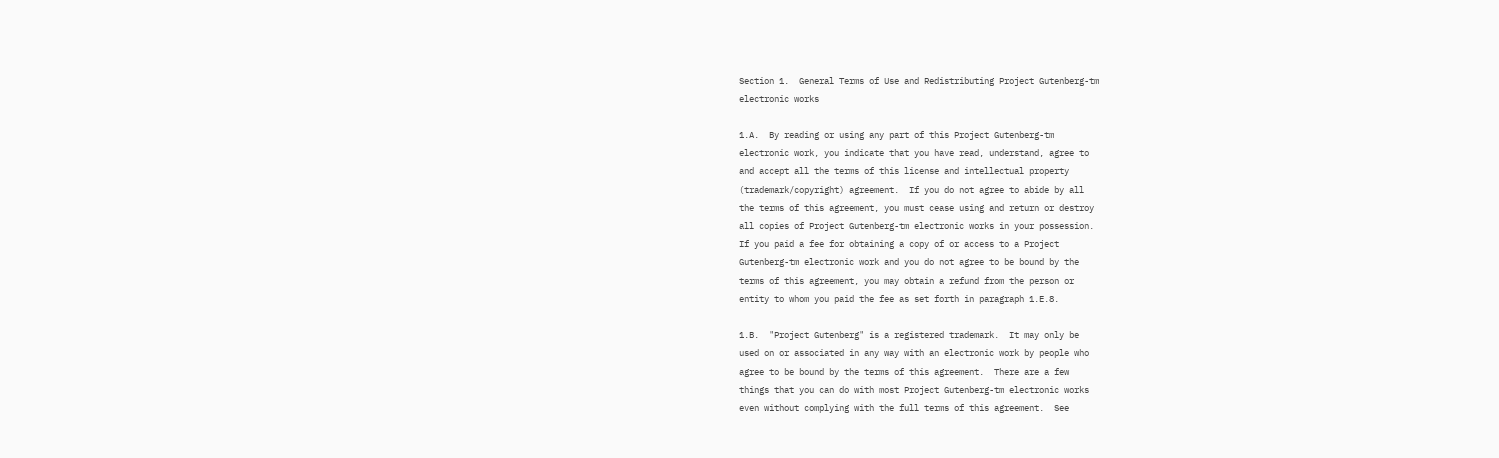Section 1.  General Terms of Use and Redistributing Project Gutenberg-tm
electronic works

1.A.  By reading or using any part of this Project Gutenberg-tm
electronic work, you indicate that you have read, understand, agree to
and accept all the terms of this license and intellectual property
(trademark/copyright) agreement.  If you do not agree to abide by all
the terms of this agreement, you must cease using and return or destroy
all copies of Project Gutenberg-tm electronic works in your possession.
If you paid a fee for obtaining a copy of or access to a Project
Gutenberg-tm electronic work and you do not agree to be bound by the
terms of this agreement, you may obtain a refund from the person or
entity to whom you paid the fee as set forth in paragraph 1.E.8.

1.B.  "Project Gutenberg" is a registered trademark.  It may only be
used on or associated in any way with an electronic work by people who
agree to be bound by the terms of this agreement.  There are a few
things that you can do with most Project Gutenberg-tm electronic works
even without complying with the full terms of this agreement.  See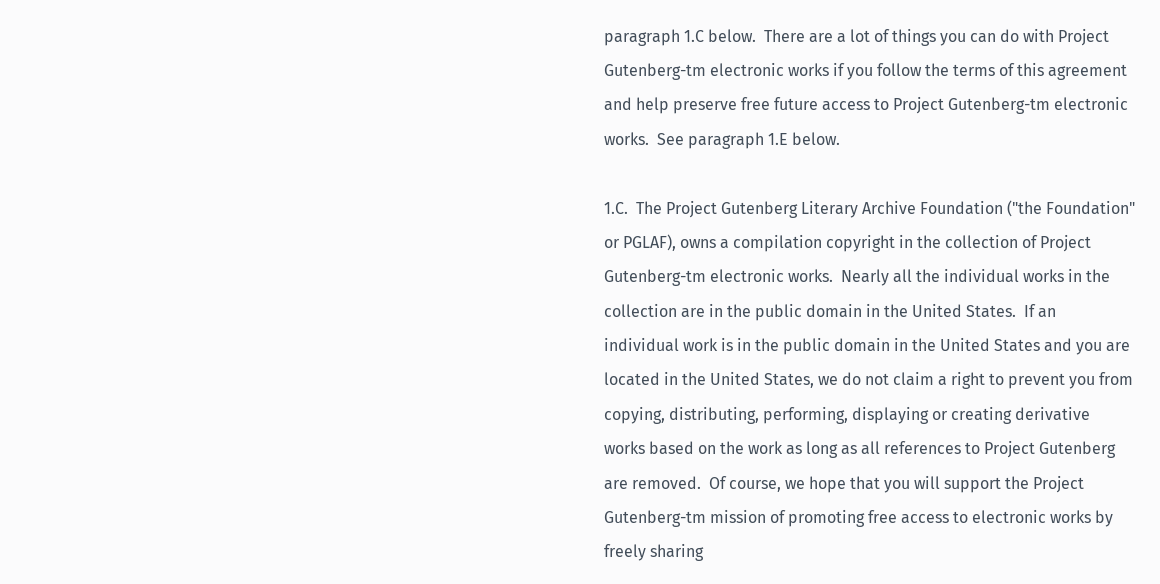paragraph 1.C below.  There are a lot of things you can do with Project
Gutenberg-tm electronic works if you follow the terms of this agreement
and help preserve free future access to Project Gutenberg-tm electronic
works.  See paragraph 1.E below.

1.C.  The Project Gutenberg Literary Archive Foundation ("the Foundation"
or PGLAF), owns a compilation copyright in the collection of Project
Gutenberg-tm electronic works.  Nearly all the individual works in the
collection are in the public domain in the United States.  If an
individual work is in the public domain in the United States and you are
located in the United States, we do not claim a right to prevent you from
copying, distributing, performing, displaying or creating derivative
works based on the work as long as all references to Project Gutenberg
are removed.  Of course, we hope that you will support the Project
Gutenberg-tm mission of promoting free access to electronic works by
freely sharing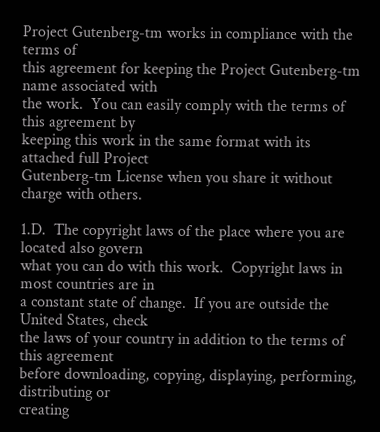Project Gutenberg-tm works in compliance with the terms of
this agreement for keeping the Project Gutenberg-tm name associated with
the work.  You can easily comply with the terms of this agreement by
keeping this work in the same format with its attached full Project
Gutenberg-tm License when you share it without charge with others.

1.D.  The copyright laws of the place where you are located also govern
what you can do with this work.  Copyright laws in most countries are in
a constant state of change.  If you are outside the United States, check
the laws of your country in addition to the terms of this agreement
before downloading, copying, displaying, performing, distributing or
creating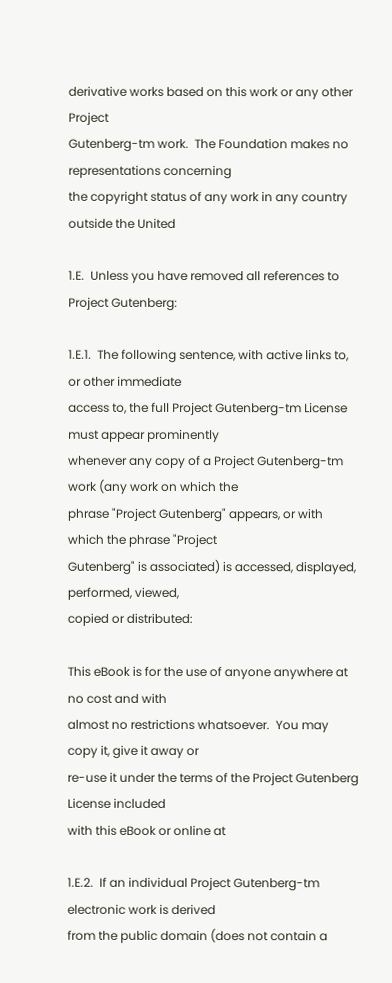derivative works based on this work or any other Project
Gutenberg-tm work.  The Foundation makes no representations concerning
the copyright status of any work in any country outside the United

1.E.  Unless you have removed all references to Project Gutenberg:

1.E.1.  The following sentence, with active links to, or other immediate
access to, the full Project Gutenberg-tm License must appear prominently
whenever any copy of a Project Gutenberg-tm work (any work on which the
phrase "Project Gutenberg" appears, or with which the phrase "Project
Gutenberg" is associated) is accessed, displayed, performed, viewed,
copied or distributed:

This eBook is for the use of anyone anywhere at no cost and with
almost no restrictions whatsoever.  You may copy it, give it away or
re-use it under the terms of the Project Gutenberg License included
with this eBook or online at

1.E.2.  If an individual Project Gutenberg-tm electronic work is derived
from the public domain (does not contain a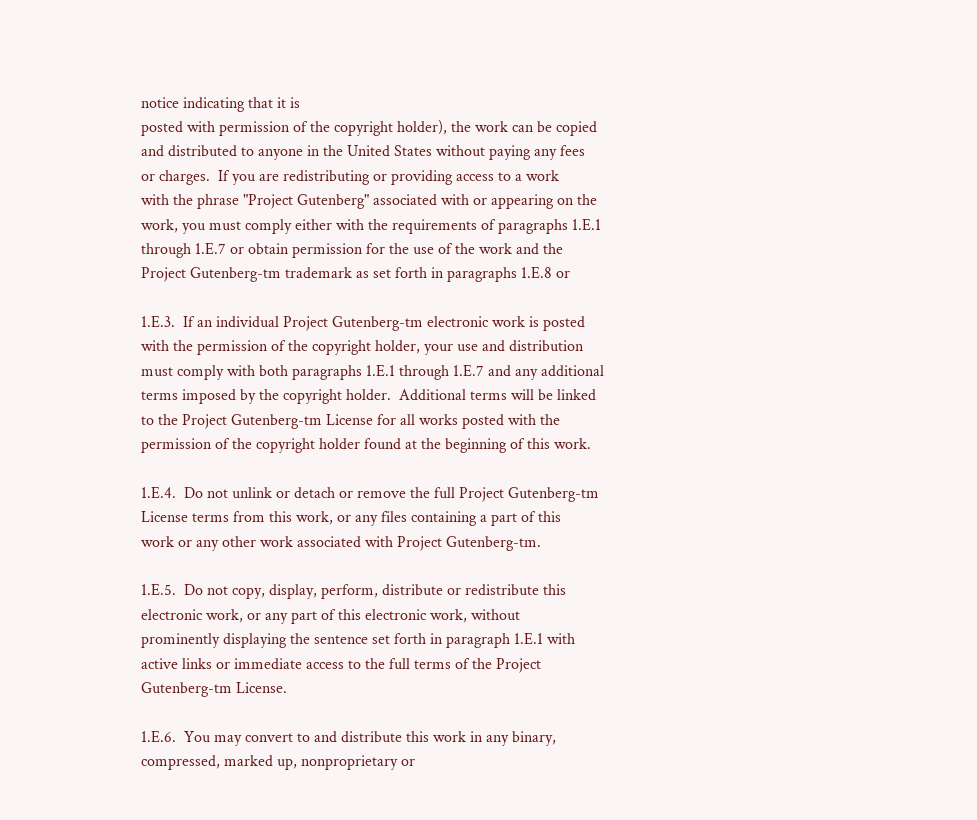notice indicating that it is
posted with permission of the copyright holder), the work can be copied
and distributed to anyone in the United States without paying any fees
or charges.  If you are redistributing or providing access to a work
with the phrase "Project Gutenberg" associated with or appearing on the
work, you must comply either with the requirements of paragraphs 1.E.1
through 1.E.7 or obtain permission for the use of the work and the
Project Gutenberg-tm trademark as set forth in paragraphs 1.E.8 or

1.E.3.  If an individual Project Gutenberg-tm electronic work is posted
with the permission of the copyright holder, your use and distribution
must comply with both paragraphs 1.E.1 through 1.E.7 and any additional
terms imposed by the copyright holder.  Additional terms will be linked
to the Project Gutenberg-tm License for all works posted with the
permission of the copyright holder found at the beginning of this work.

1.E.4.  Do not unlink or detach or remove the full Project Gutenberg-tm
License terms from this work, or any files containing a part of this
work or any other work associated with Project Gutenberg-tm.

1.E.5.  Do not copy, display, perform, distribute or redistribute this
electronic work, or any part of this electronic work, without
prominently displaying the sentence set forth in paragraph 1.E.1 with
active links or immediate access to the full terms of the Project
Gutenberg-tm License.

1.E.6.  You may convert to and distribute this work in any binary,
compressed, marked up, nonproprietary or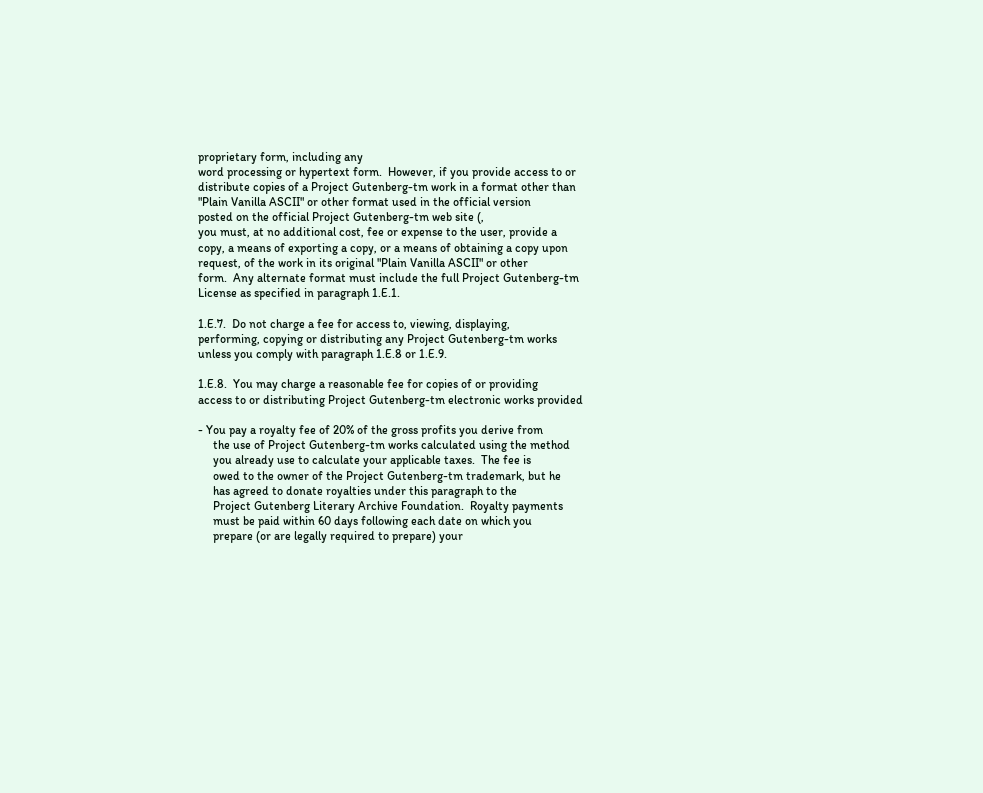proprietary form, including any
word processing or hypertext form.  However, if you provide access to or
distribute copies of a Project Gutenberg-tm work in a format other than
"Plain Vanilla ASCII" or other format used in the official version
posted on the official Project Gutenberg-tm web site (,
you must, at no additional cost, fee or expense to the user, provide a
copy, a means of exporting a copy, or a means of obtaining a copy upon
request, of the work in its original "Plain Vanilla ASCII" or other
form.  Any alternate format must include the full Project Gutenberg-tm
License as specified in paragraph 1.E.1.

1.E.7.  Do not charge a fee for access to, viewing, displaying,
performing, copying or distributing any Project Gutenberg-tm works
unless you comply with paragraph 1.E.8 or 1.E.9.

1.E.8.  You may charge a reasonable fee for copies of or providing
access to or distributing Project Gutenberg-tm electronic works provided

- You pay a royalty fee of 20% of the gross profits you derive from
     the use of Project Gutenberg-tm works calculated using the method
     you already use to calculate your applicable taxes.  The fee is
     owed to the owner of the Project Gutenberg-tm trademark, but he
     has agreed to donate royalties under this paragraph to the
     Project Gutenberg Literary Archive Foundation.  Royalty payments
     must be paid within 60 days following each date on which you
     prepare (or are legally required to prepare) your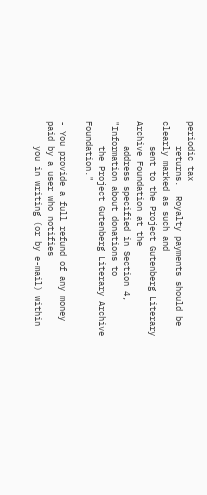periodic tax
     returns.  Royalty payments should be clearly marked as such and
     sent to the Project Gutenberg Literary Archive Foundation at the
     address specified in Section 4, "Information about donations to
     the Project Gutenberg Literary Archive Foundation."

- You provide a full refund of any money paid by a user who notifies
     you in writing (or by e-mail) within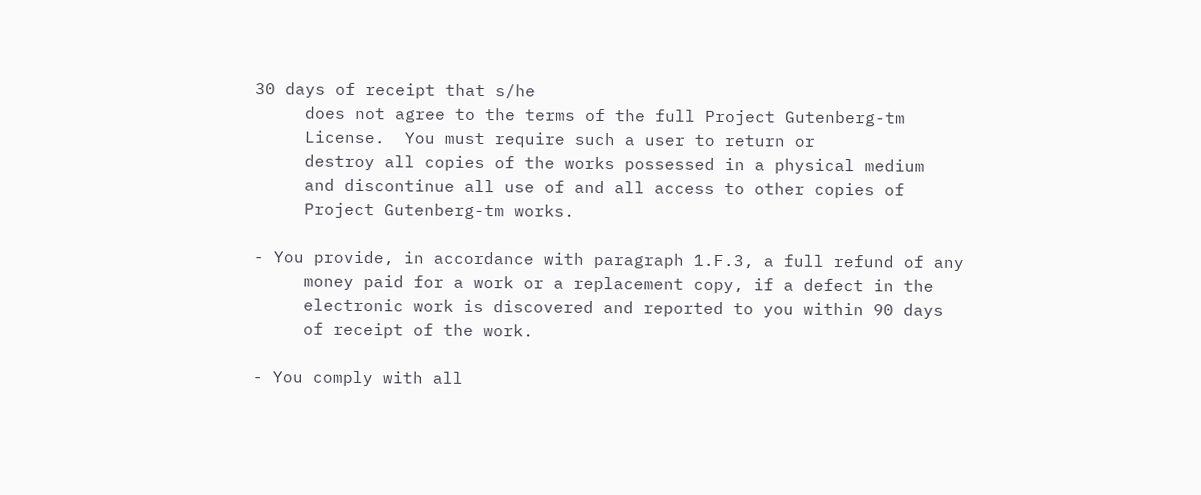30 days of receipt that s/he
     does not agree to the terms of the full Project Gutenberg-tm
     License.  You must require such a user to return or
     destroy all copies of the works possessed in a physical medium
     and discontinue all use of and all access to other copies of
     Project Gutenberg-tm works.

- You provide, in accordance with paragraph 1.F.3, a full refund of any
     money paid for a work or a replacement copy, if a defect in the
     electronic work is discovered and reported to you within 90 days
     of receipt of the work.

- You comply with all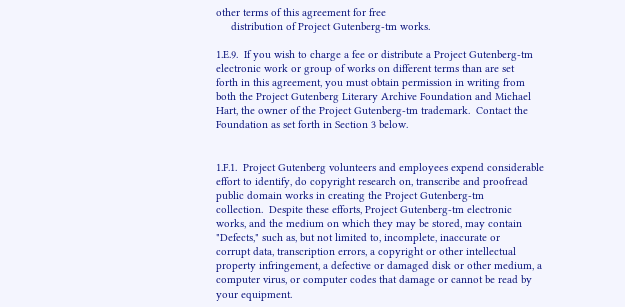other terms of this agreement for free
     distribution of Project Gutenberg-tm works.

1.E.9.  If you wish to charge a fee or distribute a Project Gutenberg-tm
electronic work or group of works on different terms than are set
forth in this agreement, you must obtain permission in writing from
both the Project Gutenberg Literary Archive Foundation and Michael
Hart, the owner of the Project Gutenberg-tm trademark.  Contact the
Foundation as set forth in Section 3 below.


1.F.1.  Project Gutenberg volunteers and employees expend considerable
effort to identify, do copyright research on, transcribe and proofread
public domain works in creating the Project Gutenberg-tm
collection.  Despite these efforts, Project Gutenberg-tm electronic
works, and the medium on which they may be stored, may contain
"Defects," such as, but not limited to, incomplete, inaccurate or
corrupt data, transcription errors, a copyright or other intellectual
property infringement, a defective or damaged disk or other medium, a
computer virus, or computer codes that damage or cannot be read by
your equipment.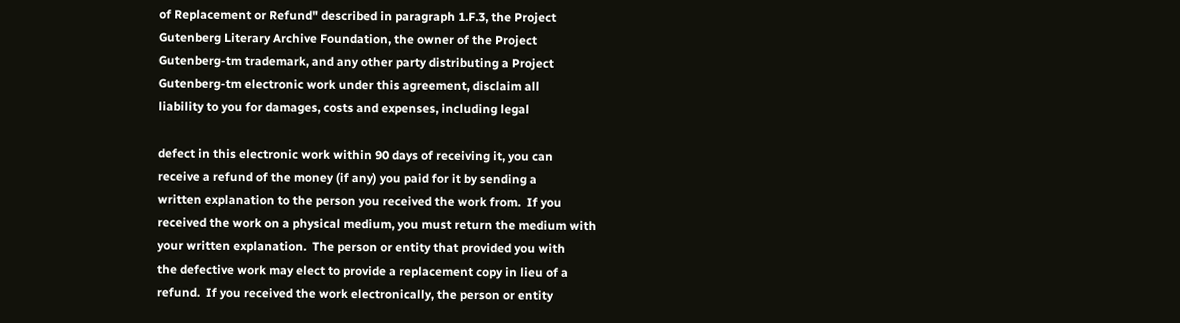of Replacement or Refund" described in paragraph 1.F.3, the Project
Gutenberg Literary Archive Foundation, the owner of the Project
Gutenberg-tm trademark, and any other party distributing a Project
Gutenberg-tm electronic work under this agreement, disclaim all
liability to you for damages, costs and expenses, including legal

defect in this electronic work within 90 days of receiving it, you can
receive a refund of the money (if any) you paid for it by sending a
written explanation to the person you received the work from.  If you
received the work on a physical medium, you must return the medium with
your written explanation.  The person or entity that provided you with
the defective work may elect to provide a replacement copy in lieu of a
refund.  If you received the work electronically, the person or entity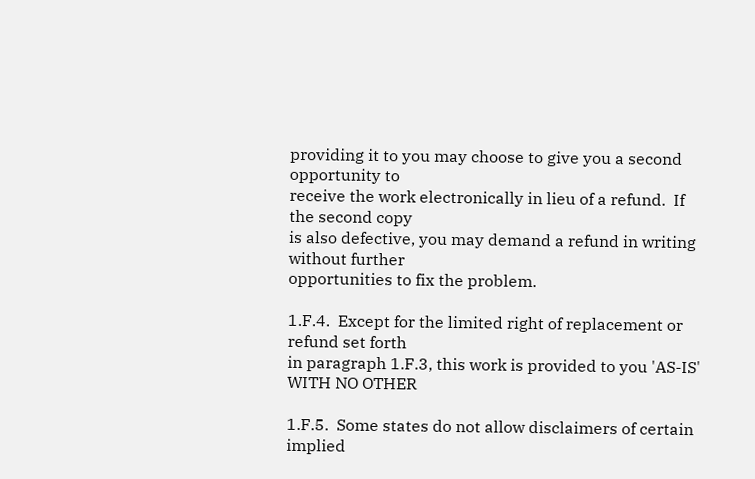providing it to you may choose to give you a second opportunity to
receive the work electronically in lieu of a refund.  If the second copy
is also defective, you may demand a refund in writing without further
opportunities to fix the problem.

1.F.4.  Except for the limited right of replacement or refund set forth
in paragraph 1.F.3, this work is provided to you 'AS-IS' WITH NO OTHER

1.F.5.  Some states do not allow disclaimers of certain implied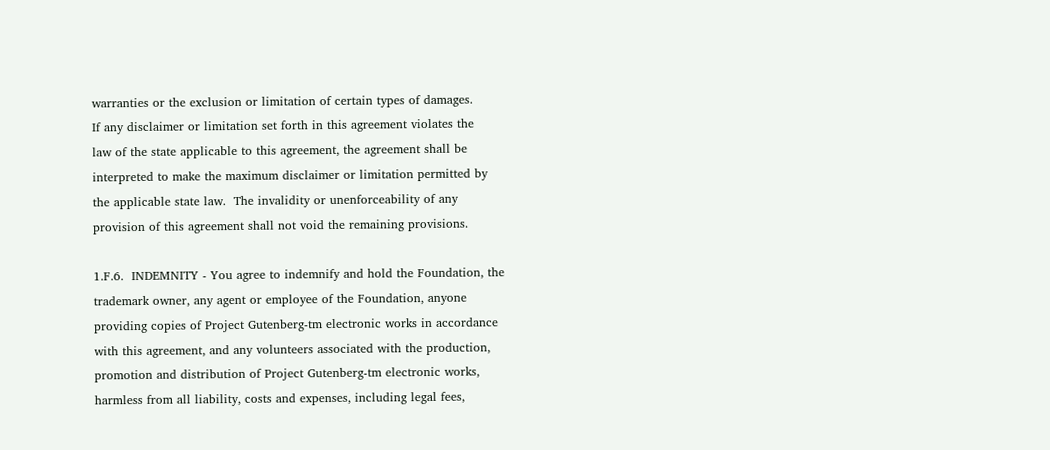warranties or the exclusion or limitation of certain types of damages.
If any disclaimer or limitation set forth in this agreement violates the
law of the state applicable to this agreement, the agreement shall be
interpreted to make the maximum disclaimer or limitation permitted by
the applicable state law.  The invalidity or unenforceability of any
provision of this agreement shall not void the remaining provisions.

1.F.6.  INDEMNITY - You agree to indemnify and hold the Foundation, the
trademark owner, any agent or employee of the Foundation, anyone
providing copies of Project Gutenberg-tm electronic works in accordance
with this agreement, and any volunteers associated with the production,
promotion and distribution of Project Gutenberg-tm electronic works,
harmless from all liability, costs and expenses, including legal fees,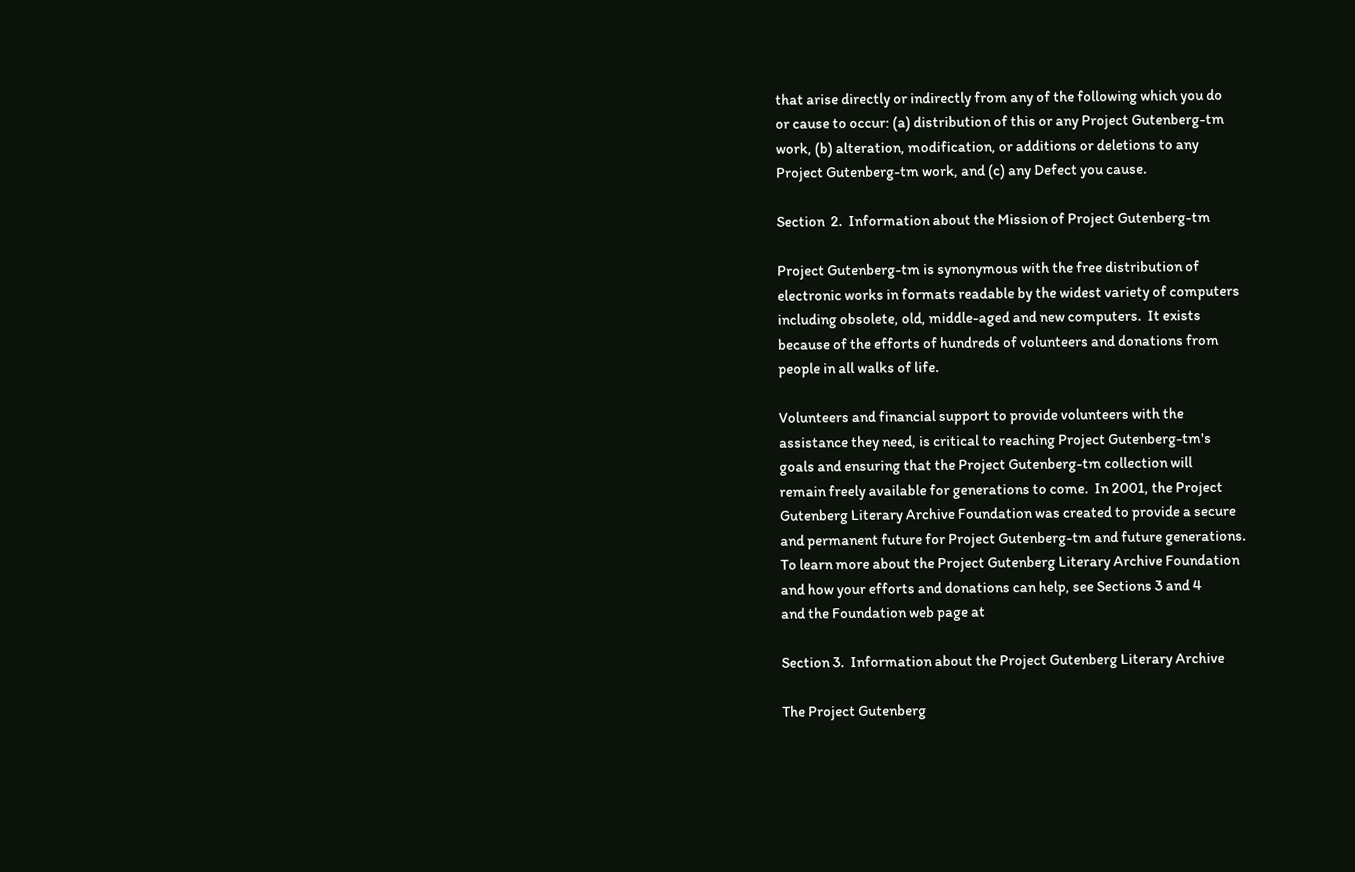that arise directly or indirectly from any of the following which you do
or cause to occur: (a) distribution of this or any Project Gutenberg-tm
work, (b) alteration, modification, or additions or deletions to any
Project Gutenberg-tm work, and (c) any Defect you cause.

Section  2.  Information about the Mission of Project Gutenberg-tm

Project Gutenberg-tm is synonymous with the free distribution of
electronic works in formats readable by the widest variety of computers
including obsolete, old, middle-aged and new computers.  It exists
because of the efforts of hundreds of volunteers and donations from
people in all walks of life.

Volunteers and financial support to provide volunteers with the
assistance they need, is critical to reaching Project Gutenberg-tm's
goals and ensuring that the Project Gutenberg-tm collection will
remain freely available for generations to come.  In 2001, the Project
Gutenberg Literary Archive Foundation was created to provide a secure
and permanent future for Project Gutenberg-tm and future generations.
To learn more about the Project Gutenberg Literary Archive Foundation
and how your efforts and donations can help, see Sections 3 and 4
and the Foundation web page at

Section 3.  Information about the Project Gutenberg Literary Archive

The Project Gutenberg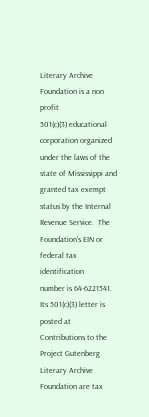Literary Archive Foundation is a non profit
501(c)(3) educational corporation organized under the laws of the
state of Mississippi and granted tax exempt status by the Internal
Revenue Service.  The Foundation's EIN or federal tax identification
number is 64-6221541.  Its 501(c)(3) letter is posted at  Contributions to the Project Gutenberg
Literary Archive Foundation are tax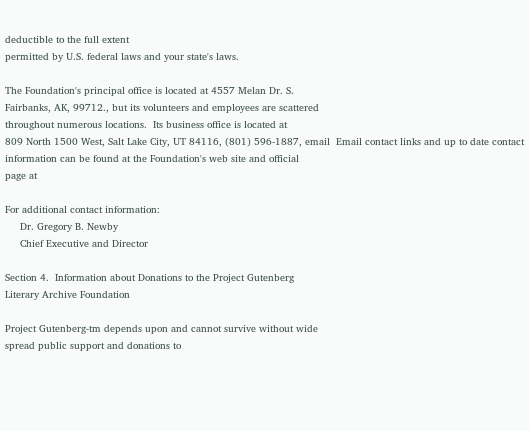deductible to the full extent
permitted by U.S. federal laws and your state's laws.

The Foundation's principal office is located at 4557 Melan Dr. S.
Fairbanks, AK, 99712., but its volunteers and employees are scattered
throughout numerous locations.  Its business office is located at
809 North 1500 West, Salt Lake City, UT 84116, (801) 596-1887, email  Email contact links and up to date contact
information can be found at the Foundation's web site and official
page at

For additional contact information:
     Dr. Gregory B. Newby
     Chief Executive and Director

Section 4.  Information about Donations to the Project Gutenberg
Literary Archive Foundation

Project Gutenberg-tm depends upon and cannot survive without wide
spread public support and donations to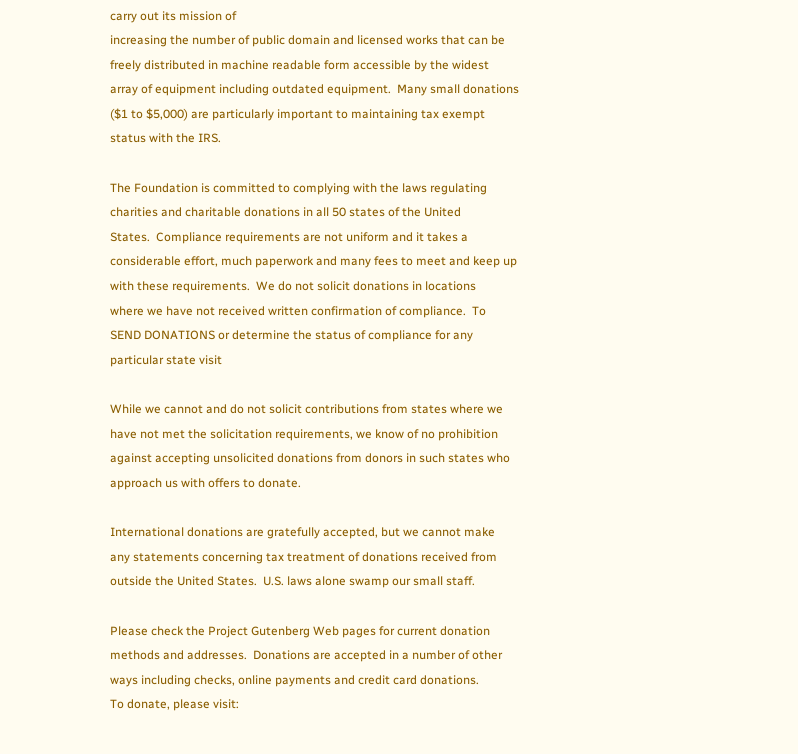carry out its mission of
increasing the number of public domain and licensed works that can be
freely distributed in machine readable form accessible by the widest
array of equipment including outdated equipment.  Many small donations
($1 to $5,000) are particularly important to maintaining tax exempt
status with the IRS.

The Foundation is committed to complying with the laws regulating
charities and charitable donations in all 50 states of the United
States.  Compliance requirements are not uniform and it takes a
considerable effort, much paperwork and many fees to meet and keep up
with these requirements.  We do not solicit donations in locations
where we have not received written confirmation of compliance.  To
SEND DONATIONS or determine the status of compliance for any
particular state visit

While we cannot and do not solicit contributions from states where we
have not met the solicitation requirements, we know of no prohibition
against accepting unsolicited donations from donors in such states who
approach us with offers to donate.

International donations are gratefully accepted, but we cannot make
any statements concerning tax treatment of donations received from
outside the United States.  U.S. laws alone swamp our small staff.

Please check the Project Gutenberg Web pages for current donation
methods and addresses.  Donations are accepted in a number of other
ways including checks, online payments and credit card donations.
To donate, please visit: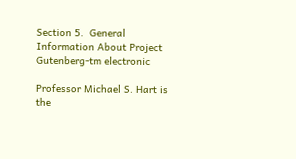Section 5.  General Information About Project Gutenberg-tm electronic

Professor Michael S. Hart is the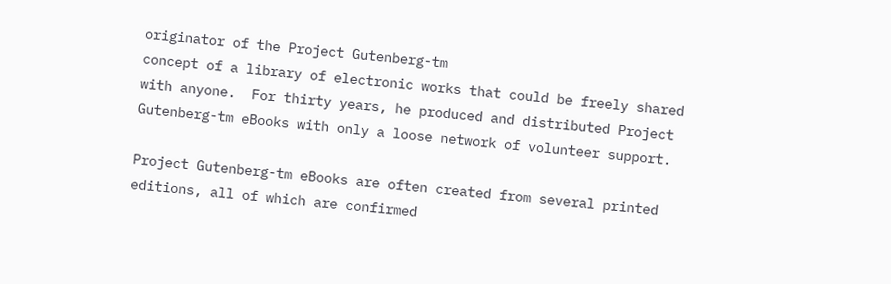originator of the Project Gutenberg-tm
concept of a library of electronic works that could be freely shared
with anyone.  For thirty years, he produced and distributed Project
Gutenberg-tm eBooks with only a loose network of volunteer support.

Project Gutenberg-tm eBooks are often created from several printed
editions, all of which are confirmed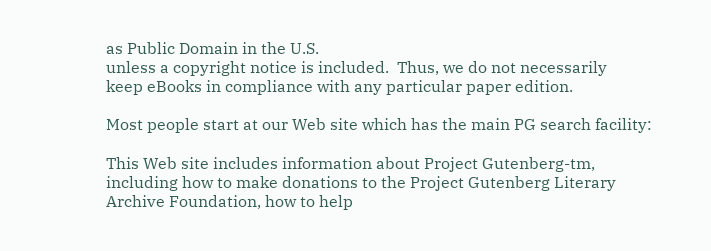as Public Domain in the U.S.
unless a copyright notice is included.  Thus, we do not necessarily
keep eBooks in compliance with any particular paper edition.

Most people start at our Web site which has the main PG search facility:

This Web site includes information about Project Gutenberg-tm,
including how to make donations to the Project Gutenberg Literary
Archive Foundation, how to help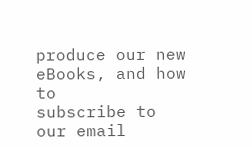produce our new eBooks, and how to
subscribe to our email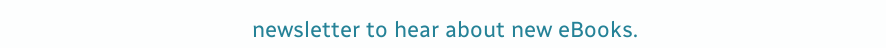newsletter to hear about new eBooks.